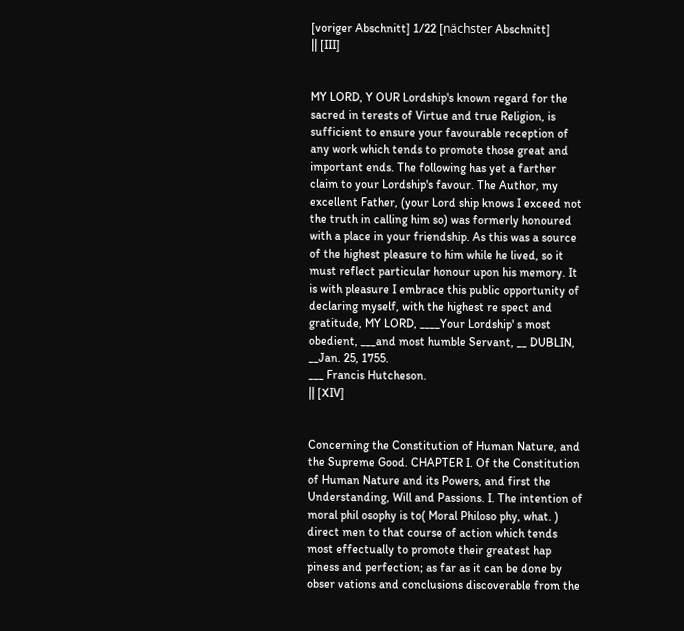[voriger Abschnitt] 1/22 [nächster Abschnitt]
|| [III]


MY LORD, Y OUR Lordship's known regard for the sacred in terests of Virtue and true Religion, is sufficient to ensure your favourable reception of any work which tends to promote those great and important ends. The following has yet a farther claim to your Lordship's favour. The Author, my excellent Father, (your Lord ship knows I exceed not the truth in calling him so) was formerly honoured with a place in your friendship. As this was a source of the highest pleasure to him while he lived, so it must reflect particular honour upon his memory. It is with pleasure I embrace this public opportunity of declaring myself, with the highest re spect and gratitude, MY LORD, ____Your Lordship' s most obedient, ___and most humble Servant, __ DUBLIN, __Jan. 25, 1755.
___ Francis Hutcheson.
|| [XIV]


Concerning the Constitution of Human Nature, and the Supreme Good. CHAPTER I. Of the Constitution of Human Nature and its Powers, and first the Understanding, Will and Passions. I. The intention of moral phil osophy is to( Moral Philoso phy, what. ) direct men to that course of action which tends most effectually to promote their greatest hap piness and perfection; as far as it can be done by obser vations and conclusions discoverable from the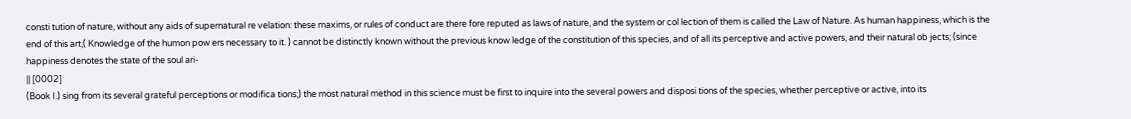consti tution of nature, without any aids of supernatural re velation: these maxims, or rules of conduct are there fore reputed as laws of nature, and the system or col lection of them is called the Law of Nature. As human happiness, which is the end of this art,( Knowledge of the humon pow ers necessary to it. ) cannot be distinctly known without the previous know ledge of the constitution of this species, and of all its perceptive and active powers, and their natural ob jects; (since happiness denotes the state of the soul ari-
|| [0002]
(Book I.) sing from its several grateful perceptions or modifica tions;) the most natural method in this science must be first to inquire into the several powers and disposi tions of the species, whether perceptive or active, into its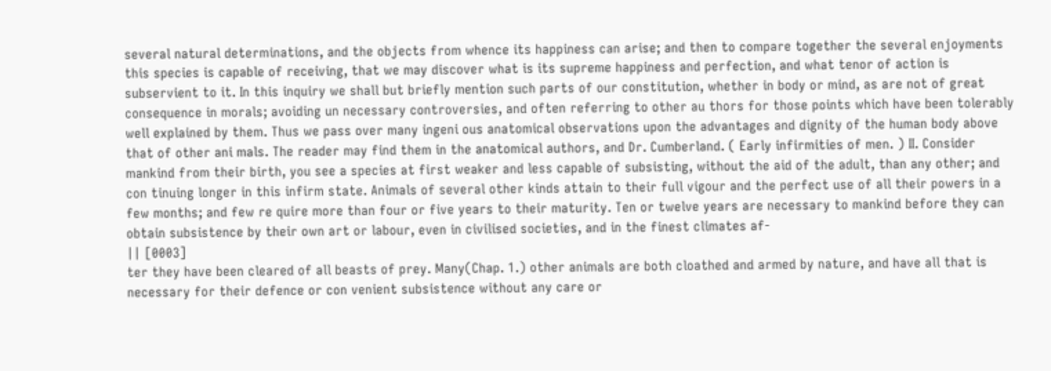several natural determinations, and the objects from whence its happiness can arise; and then to compare together the several enjoyments this species is capable of receiving, that we may discover what is its supreme happiness and perfection, and what tenor of action is subservient to it. In this inquiry we shall but briefly mention such parts of our constitution, whether in body or mind, as are not of great consequence in morals; avoiding un necessary controversies, and often referring to other au thors for those points which have been tolerably well explained by them. Thus we pass over many ingeni ous anatomical observations upon the advantages and dignity of the human body above that of other ani mals. The reader may find them in the anatomical authors, and Dr. Cumberland. ( Early infirmities of men. ) II. Consider mankind from their birth, you see a species at first weaker and less capable of subsisting, without the aid of the adult, than any other; and con tinuing longer in this infirm state. Animals of several other kinds attain to their full vigour and the perfect use of all their powers in a few months; and few re quire more than four or five years to their maturity. Ten or twelve years are necessary to mankind before they can obtain subsistence by their own art or labour, even in civilised societies, and in the finest climates af-
|| [0003]
ter they have been cleared of all beasts of prey. Many(Chap. 1.) other animals are both cloathed and armed by nature, and have all that is necessary for their defence or con venient subsistence without any care or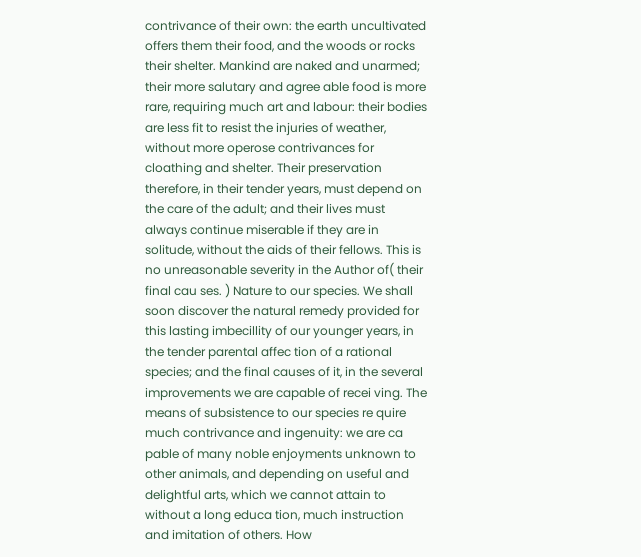contrivance of their own: the earth uncultivated offers them their food, and the woods or rocks their shelter. Mankind are naked and unarmed; their more salutary and agree able food is more rare, requiring much art and labour: their bodies are less fit to resist the injuries of weather, without more operose contrivances for cloathing and shelter. Their preservation therefore, in their tender years, must depend on the care of the adult; and their lives must always continue miserable if they are in solitude, without the aids of their fellows. This is no unreasonable severity in the Author of( their final cau ses. ) Nature to our species. We shall soon discover the natural remedy provided for this lasting imbecillity of our younger years, in the tender parental affec tion of a rational species; and the final causes of it, in the several improvements we are capable of recei ving. The means of subsistence to our species re quire much contrivance and ingenuity: we are ca pable of many noble enjoyments unknown to other animals, and depending on useful and delightful arts, which we cannot attain to without a long educa tion, much instruction and imitation of others. How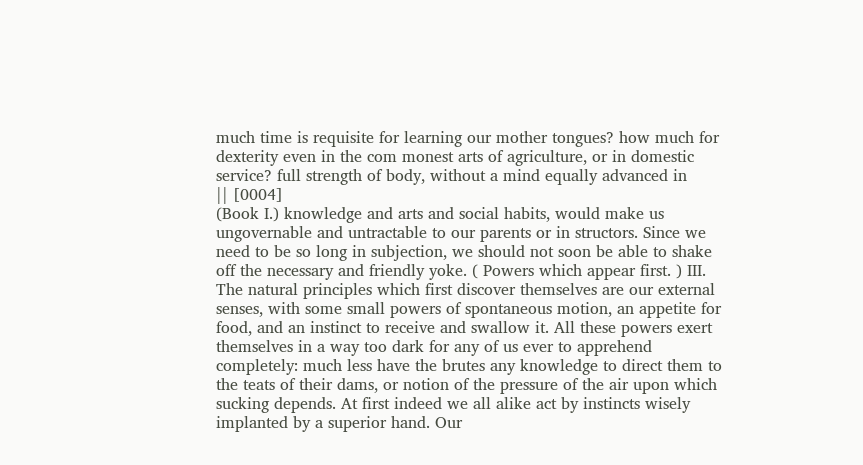much time is requisite for learning our mother tongues? how much for dexterity even in the com monest arts of agriculture, or in domestic service? full strength of body, without a mind equally advanced in
|| [0004]
(Book I.) knowledge and arts and social habits, would make us ungovernable and untractable to our parents or in structors. Since we need to be so long in subjection, we should not soon be able to shake off the necessary and friendly yoke. ( Powers which appear first. ) III. The natural principles which first discover themselves are our external senses, with some small powers of spontaneous motion, an appetite for food, and an instinct to receive and swallow it. All these powers exert themselves in a way too dark for any of us ever to apprehend completely: much less have the brutes any knowledge to direct them to the teats of their dams, or notion of the pressure of the air upon which sucking depends. At first indeed we all alike act by instincts wisely implanted by a superior hand. Our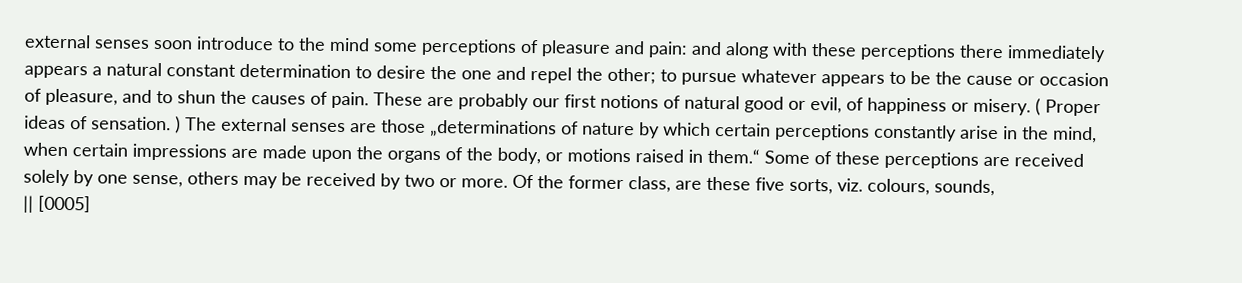external senses soon introduce to the mind some perceptions of pleasure and pain: and along with these perceptions there immediately appears a natural constant determination to desire the one and repel the other; to pursue whatever appears to be the cause or occasion of pleasure, and to shun the causes of pain. These are probably our first notions of natural good or evil, of happiness or misery. ( Proper ideas of sensation. ) The external senses are those „determinations of nature by which certain perceptions constantly arise in the mind, when certain impressions are made upon the organs of the body, or motions raised in them.“ Some of these perceptions are received solely by one sense, others may be received by two or more. Of the former class, are these five sorts, viz. colours, sounds,
|| [0005]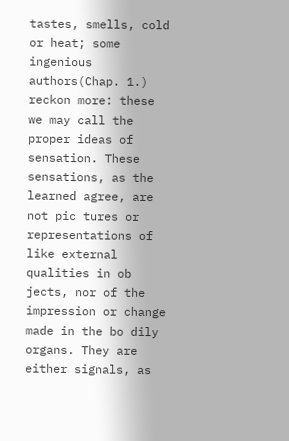tastes, smells, cold or heat; some ingenious authors(Chap. 1.) reckon more: these we may call the proper ideas of sensation. These sensations, as the learned agree, are not pic tures or representations of like external qualities in ob jects, nor of the impression or change made in the bo dily organs. They are either signals, as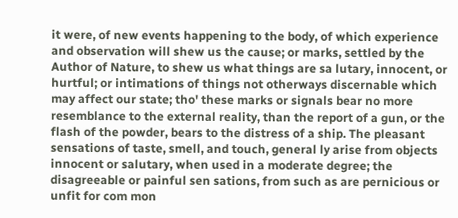it were, of new events happening to the body, of which experience and observation will shew us the cause; or marks, settled by the Author of Nature, to shew us what things are sa lutary, innocent, or hurtful; or intimations of things not otherways discernable which may affect our state; tho' these marks or signals bear no more resemblance to the external reality, than the report of a gun, or the flash of the powder, bears to the distress of a ship. The pleasant sensations of taste, smell, and touch, general ly arise from objects innocent or salutary, when used in a moderate degree; the disagreeable or painful sen sations, from such as are pernicious or unfit for com mon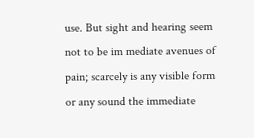use. But sight and hearing seem not to be im mediate avenues of pain; scarcely is any visible form or any sound the immediate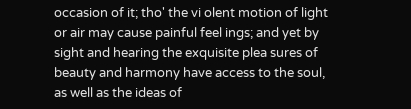occasion of it; tho' the vi olent motion of light or air may cause painful feel ings; and yet by sight and hearing the exquisite plea sures of beauty and harmony have access to the soul, as well as the ideas of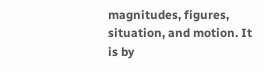magnitudes, figures, situation, and motion. It is by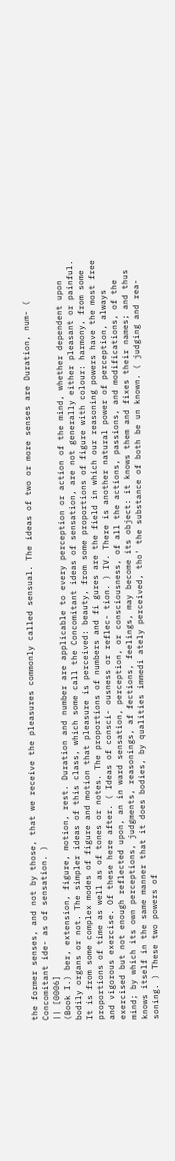the former senses, and not by those, that we receive the pleasures commonly called sensual. The ideas of two or more senses are Duration, num- ( Concomitant ide- as of sensation. )
|| [0006]
(Book I.) ber, extension, figure, motion, rest. Duration and number are applicable to every perception or action of the mind, whether dependent upon bodily organs or not. The simpler ideas of this class, which some call the Concomitant ideas of sensation, are not generally either pleasant or painful. It is from some complex modes of figure and motion that pleasure is perceived: beauty, from some proportions of figure with colour: harmony, from some proportions of time as well as of tones or notes. The proportions of numbers and fi gures are the field in which our reasoning powers have the most free and vigorous exercise. Of these here after. ( Ideas of consci- ousness or reflec- tion. ) IV. There is another natural power of perception, always exercised but not enough reflected upon, an in ward sensation, perception, or consciousness, of all the actions, passions, and modifications, of the mind; by which its own perceptions, judgments, reasonings, af fections, feelings, may become its object: it knows them and fixes their names; and thus knows itself in the same manner that it does bodies, by qualities immedi ately perceived, tho' the substance of both be un known. ( judging and rea- soning. ) These two powers of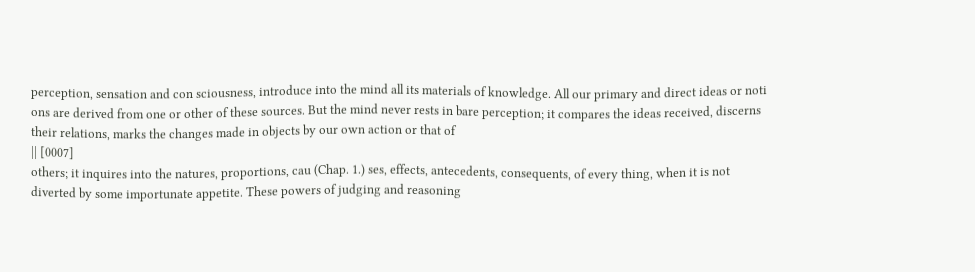perception, sensation and con sciousness, introduce into the mind all its materials of knowledge. All our primary and direct ideas or noti ons are derived from one or other of these sources. But the mind never rests in bare perception; it compares the ideas received, discerns their relations, marks the changes made in objects by our own action or that of
|| [0007]
others; it inquires into the natures, proportions, cau (Chap. 1.) ses, effects, antecedents, consequents, of every thing, when it is not diverted by some importunate appetite. These powers of judging and reasoning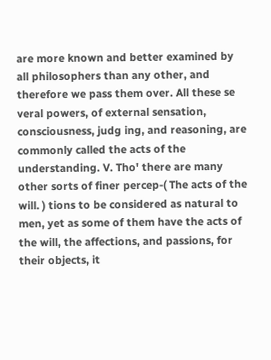are more known and better examined by all philosophers than any other, and therefore we pass them over. All these se veral powers, of external sensation, consciousness, judg ing, and reasoning, are commonly called the acts of the understanding. V. Tho' there are many other sorts of finer percep-( The acts of the will. ) tions to be considered as natural to men, yet as some of them have the acts of the will, the affections, and passions, for their objects, it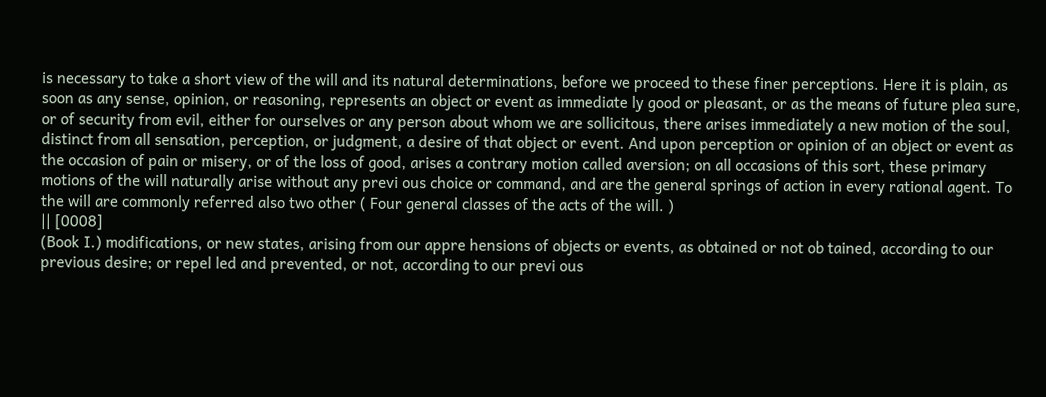is necessary to take a short view of the will and its natural determinations, before we proceed to these finer perceptions. Here it is plain, as soon as any sense, opinion, or reasoning, represents an object or event as immediate ly good or pleasant, or as the means of future plea sure, or of security from evil, either for ourselves or any person about whom we are sollicitous, there arises immediately a new motion of the soul, distinct from all sensation, perception, or judgment, a desire of that object or event. And upon perception or opinion of an object or event as the occasion of pain or misery, or of the loss of good, arises a contrary motion called aversion; on all occasions of this sort, these primary motions of the will naturally arise without any previ ous choice or command, and are the general springs of action in every rational agent. To the will are commonly referred also two other ( Four general classes of the acts of the will. )
|| [0008]
(Book I.) modifications, or new states, arising from our appre hensions of objects or events, as obtained or not ob tained, according to our previous desire; or repel led and prevented, or not, according to our previ ous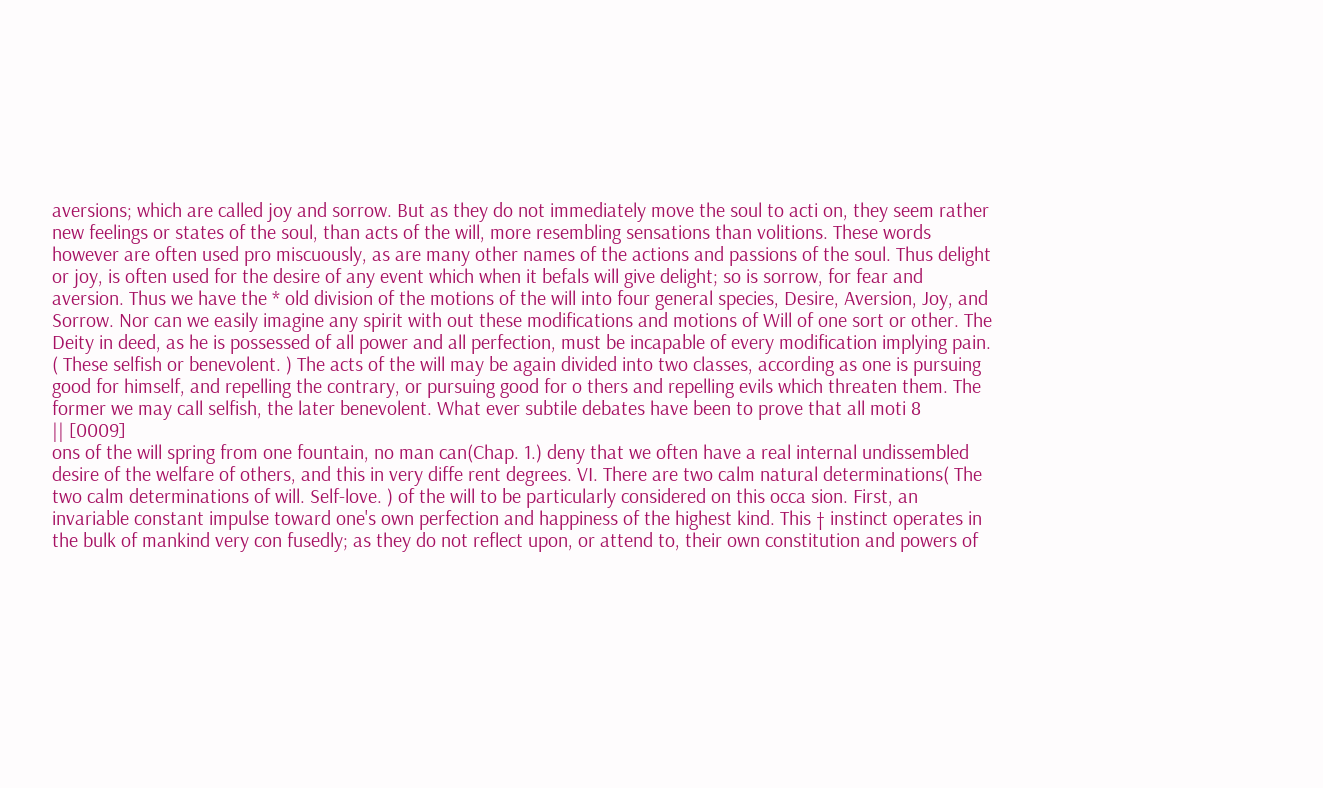aversions; which are called joy and sorrow. But as they do not immediately move the soul to acti on, they seem rather new feelings or states of the soul, than acts of the will, more resembling sensations than volitions. These words however are often used pro miscuously, as are many other names of the actions and passions of the soul. Thus delight or joy, is often used for the desire of any event which when it befals will give delight; so is sorrow, for fear and aversion. Thus we have the * old division of the motions of the will into four general species, Desire, Aversion, Joy, and Sorrow. Nor can we easily imagine any spirit with out these modifications and motions of Will of one sort or other. The Deity in deed, as he is possessed of all power and all perfection, must be incapable of every modification implying pain. ( These selfish or benevolent. ) The acts of the will may be again divided into two classes, according as one is pursuing good for himself, and repelling the contrary, or pursuing good for o thers and repelling evils which threaten them. The former we may call selfish, the later benevolent. What ever subtile debates have been to prove that all moti 8
|| [0009]
ons of the will spring from one fountain, no man can(Chap. 1.) deny that we often have a real internal undissembled desire of the welfare of others, and this in very diffe rent degrees. VI. There are two calm natural determinations( The two calm determinations of will. Self-love. ) of the will to be particularly considered on this occa sion. First, an invariable constant impulse toward one's own perfection and happiness of the highest kind. This † instinct operates in the bulk of mankind very con fusedly; as they do not reflect upon, or attend to, their own constitution and powers of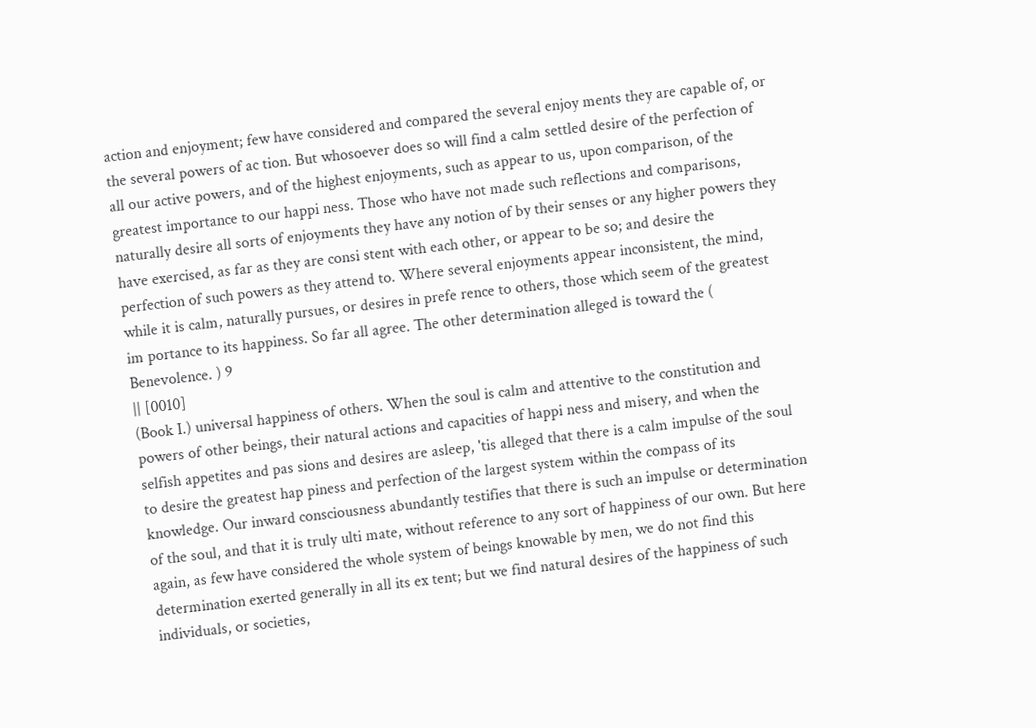action and enjoyment; few have considered and compared the several enjoy ments they are capable of, or the several powers of ac tion. But whosoever does so will find a calm settled desire of the perfection of all our active powers, and of the highest enjoyments, such as appear to us, upon comparison, of the greatest importance to our happi ness. Those who have not made such reflections and comparisons, naturally desire all sorts of enjoyments they have any notion of by their senses or any higher powers they have exercised, as far as they are consi stent with each other, or appear to be so; and desire the perfection of such powers as they attend to. Where several enjoyments appear inconsistent, the mind, while it is calm, naturally pursues, or desires in prefe rence to others, those which seem of the greatest im portance to its happiness. So far all agree. The other determination alleged is toward the ( Benevolence. ) 9
|| [0010]
(Book I.) universal happiness of others. When the soul is calm and attentive to the constitution and powers of other beings, their natural actions and capacities of happi ness and misery, and when the selfish appetites and pas sions and desires are asleep, 'tis alleged that there is a calm impulse of the soul to desire the greatest hap piness and perfection of the largest system within the compass of its knowledge. Our inward consciousness abundantly testifies that there is such an impulse or determination of the soul, and that it is truly ulti mate, without reference to any sort of happiness of our own. But here again, as few have considered the whole system of beings knowable by men, we do not find this determination exerted generally in all its ex tent; but we find natural desires of the happiness of such individuals, or societies,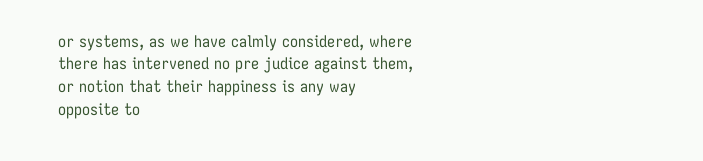or systems, as we have calmly considered, where there has intervened no pre judice against them, or notion that their happiness is any way opposite to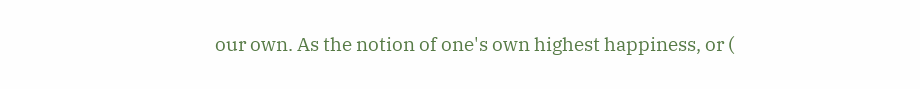our own. As the notion of one's own highest happiness, or (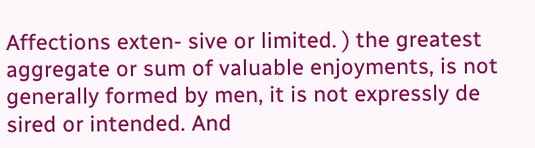Affections exten- sive or limited. ) the greatest aggregate or sum of valuable enjoyments, is not generally formed by men, it is not expressly de sired or intended. And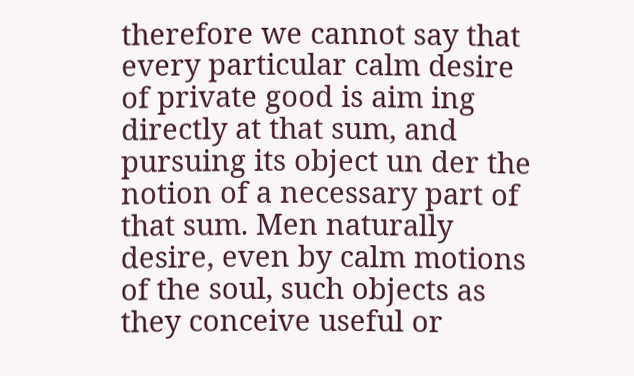therefore we cannot say that every particular calm desire of private good is aim ing directly at that sum, and pursuing its object un der the notion of a necessary part of that sum. Men naturally desire, even by calm motions of the soul, such objects as they conceive useful or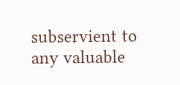subservient to any valuable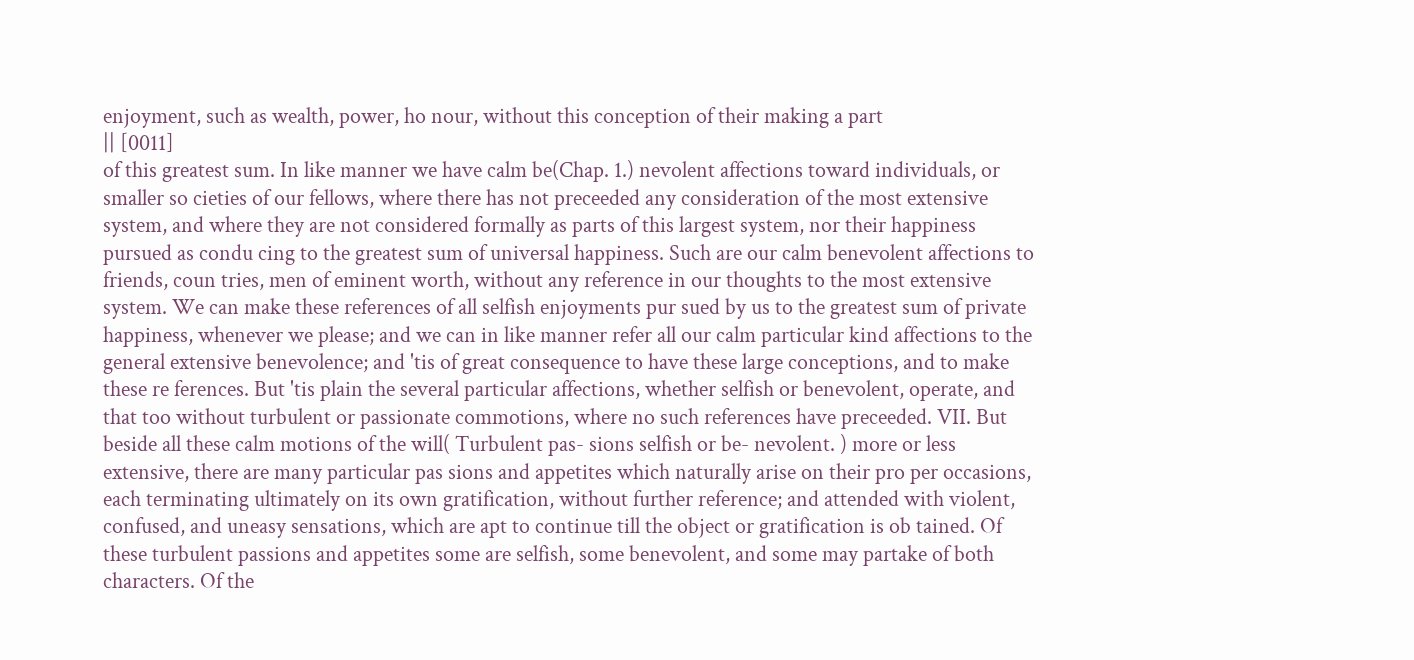enjoyment, such as wealth, power, ho nour, without this conception of their making a part
|| [0011]
of this greatest sum. In like manner we have calm be(Chap. 1.) nevolent affections toward individuals, or smaller so cieties of our fellows, where there has not preceeded any consideration of the most extensive system, and where they are not considered formally as parts of this largest system, nor their happiness pursued as condu cing to the greatest sum of universal happiness. Such are our calm benevolent affections to friends, coun tries, men of eminent worth, without any reference in our thoughts to the most extensive system. We can make these references of all selfish enjoyments pur sued by us to the greatest sum of private happiness, whenever we please; and we can in like manner refer all our calm particular kind affections to the general extensive benevolence; and 'tis of great consequence to have these large conceptions, and to make these re ferences. But 'tis plain the several particular affections, whether selfish or benevolent, operate, and that too without turbulent or passionate commotions, where no such references have preceeded. VII. But beside all these calm motions of the will( Turbulent pas- sions selfish or be- nevolent. ) more or less extensive, there are many particular pas sions and appetites which naturally arise on their pro per occasions, each terminating ultimately on its own gratification, without further reference; and attended with violent, confused, and uneasy sensations, which are apt to continue till the object or gratification is ob tained. Of these turbulent passions and appetites some are selfish, some benevolent, and some may partake of both characters. Of the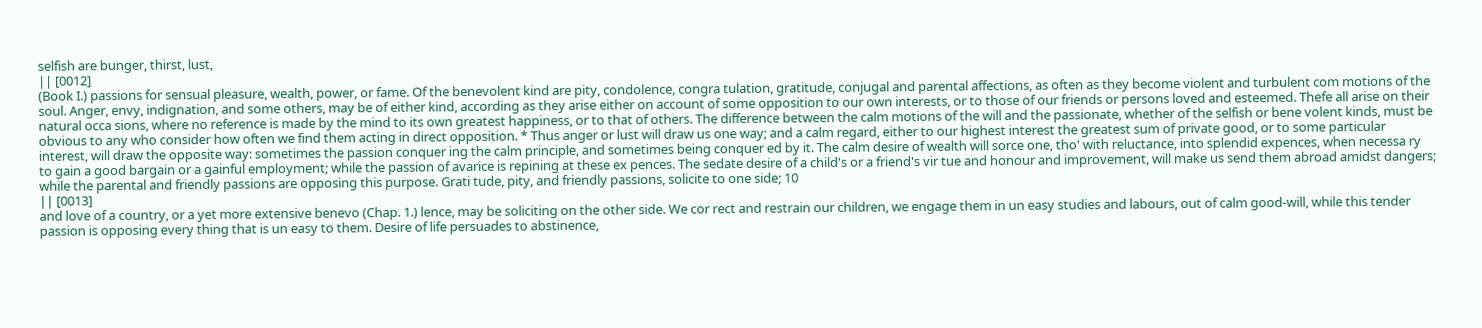selfish are bunger, thirst, lust,
|| [0012]
(Book I.) passions for sensual pleasure, wealth, power, or fame. Of the benevolent kind are pity, condolence, congra tulation, gratitude, conjugal and parental affections, as often as they become violent and turbulent com motions of the soul. Anger, envy, indignation, and some others, may be of either kind, according as they arise either on account of some opposition to our own interests, or to those of our friends or persons loved and esteemed. Thefe all arise on their natural occa sions, where no reference is made by the mind to its own greatest happiness, or to that of others. The difference between the calm motions of the will and the passionate, whether of the selfish or bene volent kinds, must be obvious to any who consider how often we find them acting in direct opposition. * Thus anger or lust will draw us one way; and a calm regard, either to our highest interest the greatest sum of private good, or to some particular interest, will draw the opposite way: sometimes the passion conquer ing the calm principle, and sometimes being conquer ed by it. The calm desire of wealth will sorce one, tho' with reluctance, into splendid expences, when necessa ry to gain a good bargain or a gainful employment; while the passion of avarice is repining at these ex pences. The sedate desire of a child's or a friend's vir tue and honour and improvement, will make us send them abroad amidst dangers; while the parental and friendly passions are opposing this purpose. Grati tude, pity, and friendly passions, solicite to one side; 10
|| [0013]
and love of a country, or a yet more extensive benevo (Chap. 1.) lence, may be soliciting on the other side. We cor rect and restrain our children, we engage them in un easy studies and labours, out of calm good-will, while this tender passion is opposing every thing that is un easy to them. Desire of life persuades to abstinence,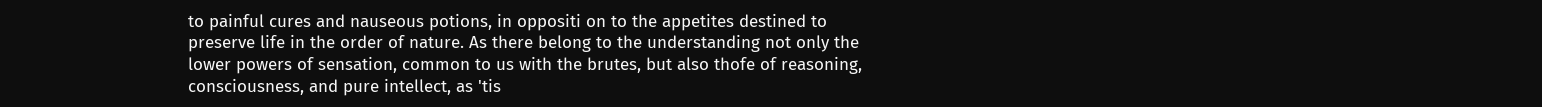to painful cures and nauseous potions, in oppositi on to the appetites destined to preserve life in the order of nature. As there belong to the understanding not only the lower powers of sensation, common to us with the brutes, but also thofe of reasoning, consciousness, and pure intellect, as 'tis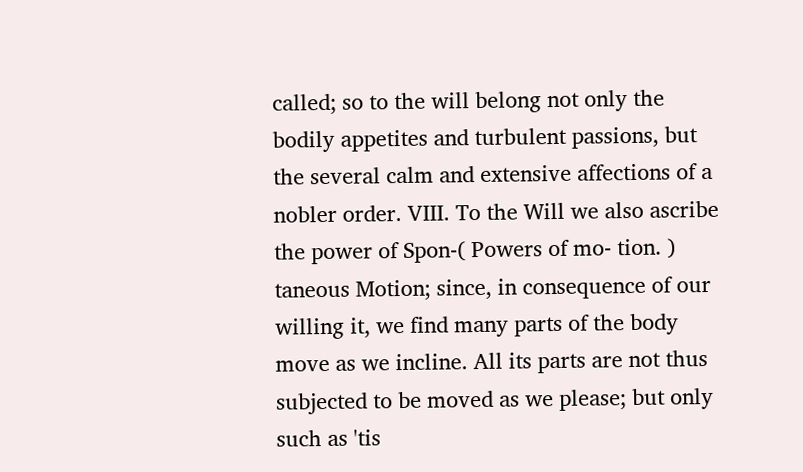called; so to the will belong not only the bodily appetites and turbulent passions, but the several calm and extensive affections of a nobler order. VIII. To the Will we also ascribe the power of Spon-( Powers of mo- tion. ) taneous Motion; since, in consequence of our willing it, we find many parts of the body move as we incline. All its parts are not thus subjected to be moved as we please; but only such as 'tis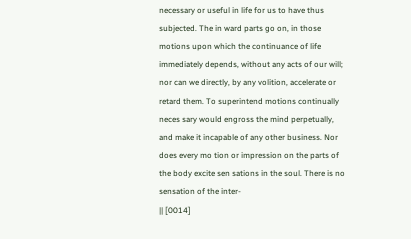necessary or useful in life for us to have thus subjected. The in ward parts go on, in those motions upon which the continuance of life immediately depends, without any acts of our will; nor can we directly, by any volition, accelerate or retard them. To superintend motions continually neces sary would engross the mind perpetually, and make it incapable of any other business. Nor does every mo tion or impression on the parts of the body excite sen sations in the soul. There is no sensation of the inter-
|| [0014]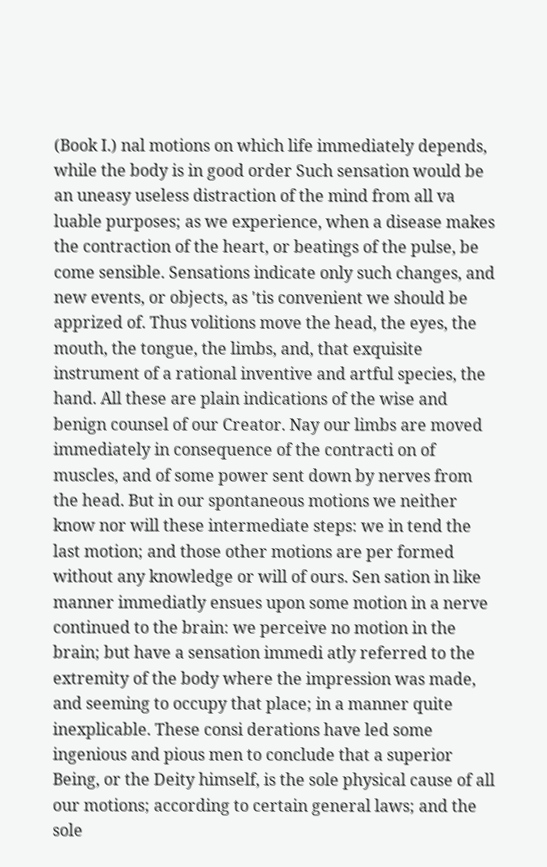(Book I.) nal motions on which life immediately depends, while the body is in good order Such sensation would be an uneasy useless distraction of the mind from all va luable purposes; as we experience, when a disease makes the contraction of the heart, or beatings of the pulse, be come sensible. Sensations indicate only such changes, and new events, or objects, as 'tis convenient we should be apprized of. Thus volitions move the head, the eyes, the mouth, the tongue, the limbs, and, that exquisite instrument of a rational inventive and artful species, the hand. All these are plain indications of the wise and benign counsel of our Creator. Nay our limbs are moved immediately in consequence of the contracti on of muscles, and of some power sent down by nerves from the head. But in our spontaneous motions we neither know nor will these intermediate steps: we in tend the last motion; and those other motions are per formed without any knowledge or will of ours. Sen sation in like manner immediatly ensues upon some motion in a nerve continued to the brain: we perceive no motion in the brain; but have a sensation immedi atly referred to the extremity of the body where the impression was made, and seeming to occupy that place; in a manner quite inexplicable. These consi derations have led some ingenious and pious men to conclude that a superior Being, or the Deity himself, is the sole physical cause of all our motions; according to certain general laws; and the sole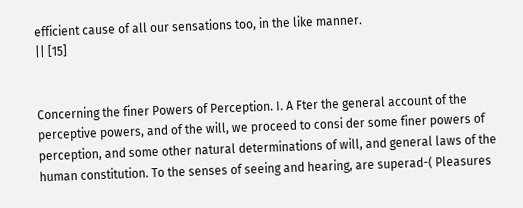efficient cause of all our sensations too, in the like manner.
|| [15]


Concerning the finer Powers of Perception. I. A Fter the general account of the perceptive powers, and of the will, we proceed to consi der some finer powers of perception, and some other natural determinations of will, and general laws of the human constitution. To the senses of seeing and hearing, are superad-( Pleasures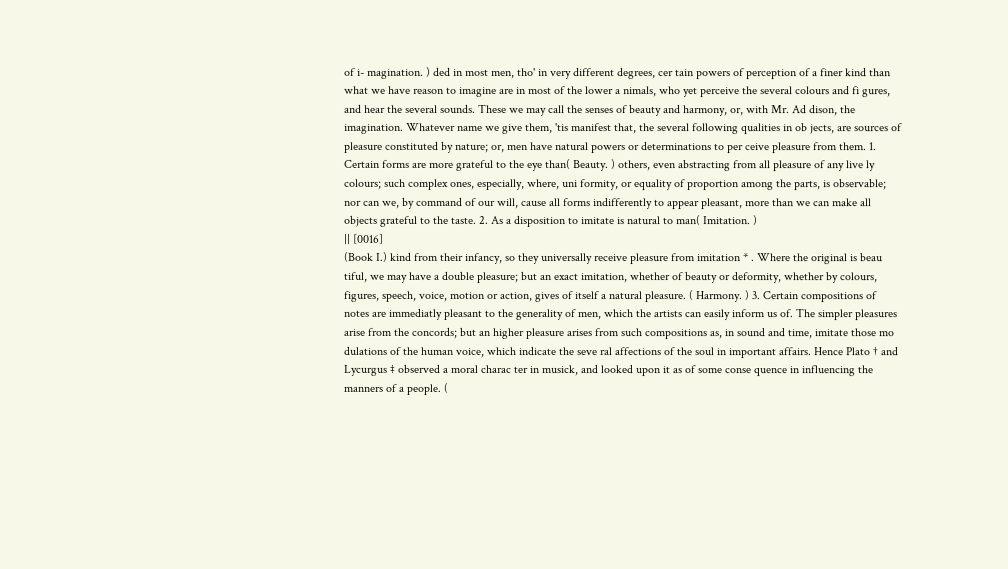of i- magination. ) ded in most men, tho' in very different degrees, cer tain powers of perception of a finer kind than what we have reason to imagine are in most of the lower a nimals, who yet perceive the several colours and fi gures, and hear the several sounds. These we may call the senses of beauty and harmony, or, with Mr. Ad dison, the imagination. Whatever name we give them, 'tis manifest that, the several following qualities in ob jects, are sources of pleasure constituted by nature; or, men have natural powers or determinations to per ceive pleasure from them. 1. Certain forms are more grateful to the eye than( Beauty. ) others, even abstracting from all pleasure of any live ly colours; such complex ones, especially, where, uni formity, or equality of proportion among the parts, is observable; nor can we, by command of our will, cause all forms indifferently to appear pleasant, more than we can make all objects grateful to the taste. 2. As a disposition to imitate is natural to man( Imitation. )
|| [0016]
(Book I.) kind from their infancy, so they universally receive pleasure from imitation * . Where the original is beau tiful, we may have a double pleasure; but an exact imitation, whether of beauty or deformity, whether by colours, figures, speech, voice, motion or action, gives of itself a natural pleasure. ( Harmony. ) 3. Certain compositions of notes are immediatly pleasant to the generality of men, which the artists can easily inform us of. The simpler pleasures arise from the concords; but an higher pleasure arises from such compositions as, in sound and time, imitate those mo dulations of the human voice, which indicate the seve ral affections of the soul in important affairs. Hence Plato † and Lycurgus ‡ observed a moral charac ter in musick, and looked upon it as of some conse quence in influencing the manners of a people. (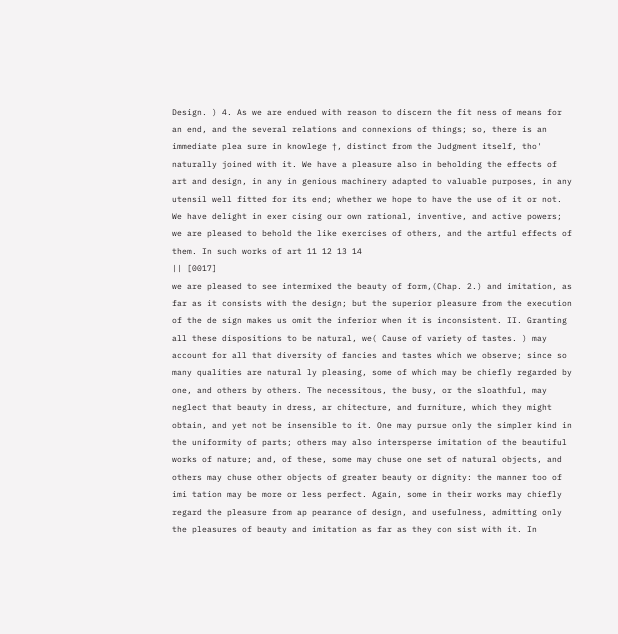Design. ) 4. As we are endued with reason to discern the fit ness of means for an end, and the several relations and connexions of things; so, there is an immediate plea sure in knowlege †, distinct from the Judgment itself, tho' naturally joined with it. We have a pleasure also in beholding the effects of art and design, in any in genious machinery adapted to valuable purposes, in any utensil well fitted for its end; whether we hope to have the use of it or not. We have delight in exer cising our own rational, inventive, and active powers; we are pleased to behold the like exercises of others, and the artful effects of them. In such works of art 11 12 13 14
|| [0017]
we are pleased to see intermixed the beauty of form,(Chap. 2.) and imitation, as far as it consists with the design; but the superior pleasure from the execution of the de sign makes us omit the inferior when it is inconsistent. II. Granting all these dispositions to be natural, we( Cause of variety of tastes. ) may account for all that diversity of fancies and tastes which we observe; since so many qualities are natural ly pleasing, some of which may be chiefly regarded by one, and others by others. The necessitous, the busy, or the sloathful, may neglect that beauty in dress, ar chitecture, and furniture, which they might obtain, and yet not be insensible to it. One may pursue only the simpler kind in the uniformity of parts; others may also intersperse imitation of the beautiful works of nature; and, of these, some may chuse one set of natural objects, and others may chuse other objects of greater beauty or dignity: the manner too of imi tation may be more or less perfect. Again, some in their works may chiefly regard the pleasure from ap pearance of design, and usefulness, admitting only the pleasures of beauty and imitation as far as they con sist with it. In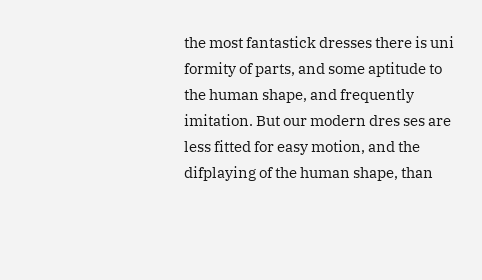the most fantastick dresses there is uni formity of parts, and some aptitude to the human shape, and frequently imitation. But our modern dres ses are less fitted for easy motion, and the difplaying of the human shape, than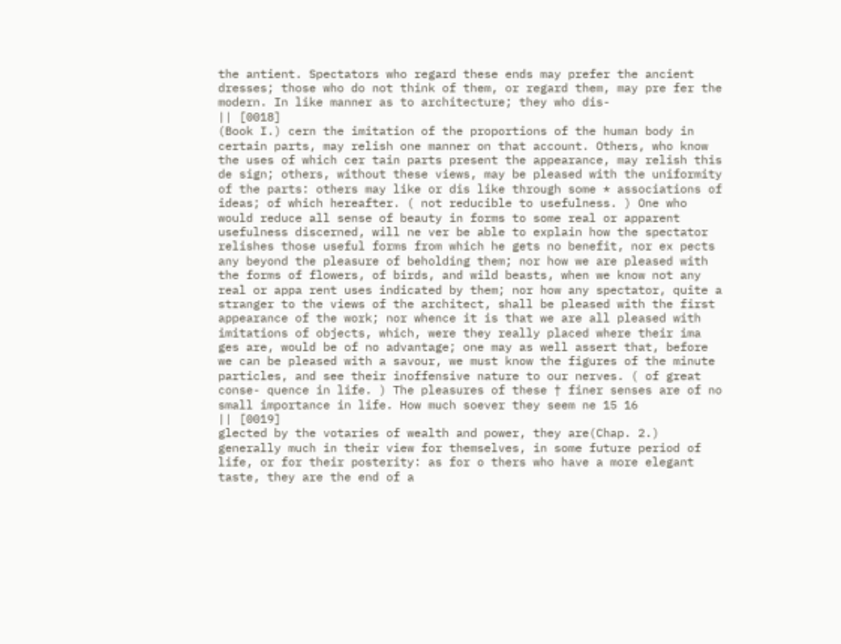the antient. Spectators who regard these ends may prefer the ancient dresses; those who do not think of them, or regard them, may pre fer the modern. In like manner as to architecture; they who dis-
|| [0018]
(Book I.) cern the imitation of the proportions of the human body in certain parts, may relish one manner on that account. Others, who know the uses of which cer tain parts present the appearance, may relish this de sign; others, without these views, may be pleased with the uniformity of the parts: others may like or dis like through some * associations of ideas; of which hereafter. ( not reducible to usefulness. ) One who would reduce all sense of beauty in forms to some real or apparent usefulness discerned, will ne ver be able to explain how the spectator relishes those useful forms from which he gets no benefit, nor ex pects any beyond the pleasure of beholding them; nor how we are pleased with the forms of flowers, of birds, and wild beasts, when we know not any real or appa rent uses indicated by them; nor how any spectator, quite a stranger to the views of the architect, shall be pleased with the first appearance of the work; nor whence it is that we are all pleased with imitations of objects, which, were they really placed where their ima ges are, would be of no advantage; one may as well assert that, before we can be pleased with a savour, we must know the figures of the minute particles, and see their inoffensive nature to our nerves. ( of great conse- quence in life. ) The pleasures of these † finer senses are of no small importance in life. How much soever they seem ne 15 16
|| [0019]
glected by the votaries of wealth and power, they are(Chap. 2.) generally much in their view for themselves, in some future period of life, or for their posterity: as for o thers who have a more elegant taste, they are the end of a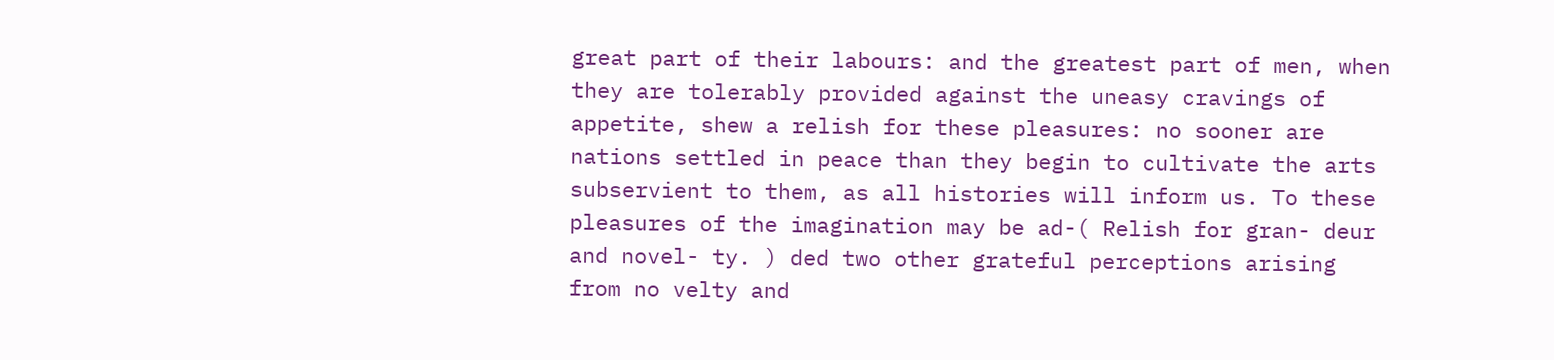great part of their labours: and the greatest part of men, when they are tolerably provided against the uneasy cravings of appetite, shew a relish for these pleasures: no sooner are nations settled in peace than they begin to cultivate the arts subservient to them, as all histories will inform us. To these pleasures of the imagination may be ad-( Relish for gran- deur and novel- ty. ) ded two other grateful perceptions arising from no velty and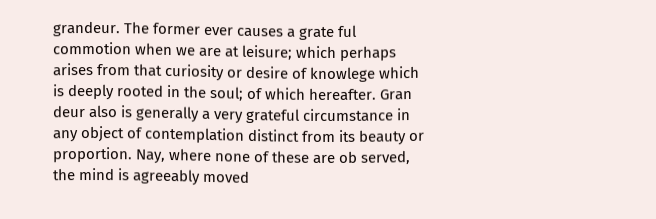grandeur. The former ever causes a grate ful commotion when we are at leisure; which perhaps arises from that curiosity or desire of knowlege which is deeply rooted in the soul; of which hereafter. Gran deur also is generally a very grateful circumstance in any object of contemplation distinct from its beauty or proportion. Nay, where none of these are ob served, the mind is agreeably moved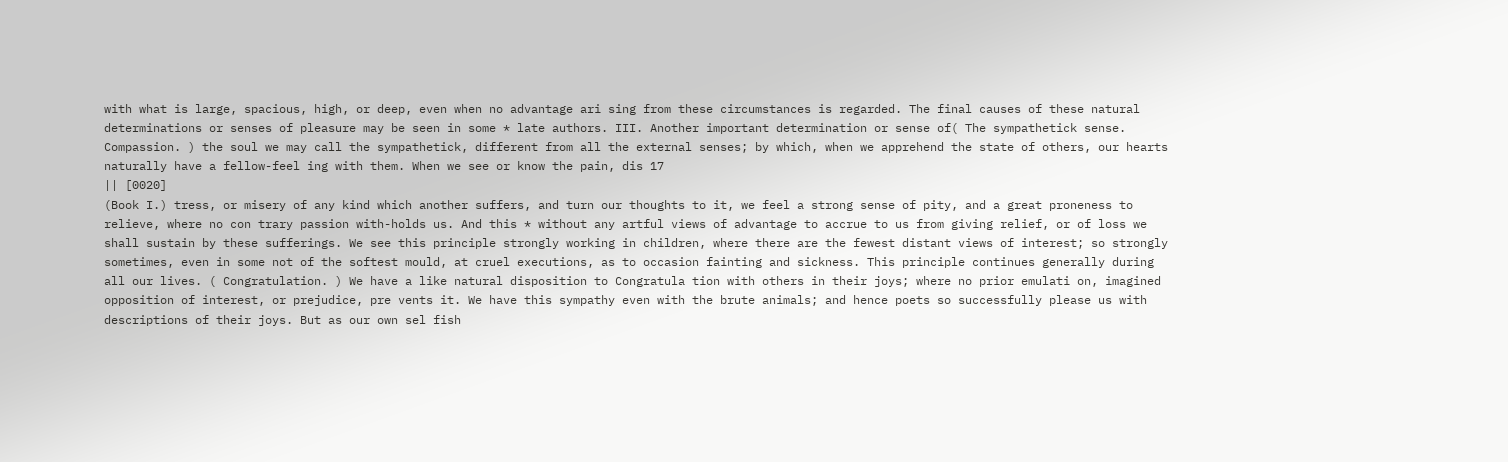with what is large, spacious, high, or deep, even when no advantage ari sing from these circumstances is regarded. The final causes of these natural determinations or senses of pleasure may be seen in some * late authors. III. Another important determination or sense of( The sympathetick sense. Compassion. ) the soul we may call the sympathetick, different from all the external senses; by which, when we apprehend the state of others, our hearts naturally have a fellow-feel ing with them. When we see or know the pain, dis 17
|| [0020]
(Book I.) tress, or misery of any kind which another suffers, and turn our thoughts to it, we feel a strong sense of pity, and a great proneness to relieve, where no con trary passion with-holds us. And this * without any artful views of advantage to accrue to us from giving relief, or of loss we shall sustain by these sufferings. We see this principle strongly working in children, where there are the fewest distant views of interest; so strongly sometimes, even in some not of the softest mould, at cruel executions, as to occasion fainting and sickness. This principle continues generally during all our lives. ( Congratulation. ) We have a like natural disposition to Congratula tion with others in their joys; where no prior emulati on, imagined opposition of interest, or prejudice, pre vents it. We have this sympathy even with the brute animals; and hence poets so successfully please us with descriptions of their joys. But as our own sel fish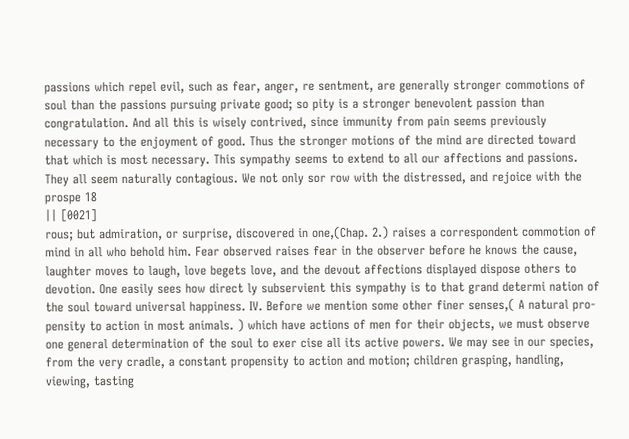passions which repel evil, such as fear, anger, re sentment, are generally stronger commotions of soul than the passions pursuing private good; so pity is a stronger benevolent passion than congratulation. And all this is wisely contrived, since immunity from pain seems previously necessary to the enjoyment of good. Thus the stronger motions of the mind are directed toward that which is most necessary. This sympathy seems to extend to all our affections and passions. They all seem naturally contagious. We not only sor row with the distressed, and rejoice with the prospe 18
|| [0021]
rous; but admiration, or surprise, discovered in one,(Chap. 2.) raises a correspondent commotion of mind in all who behold him. Fear observed raises fear in the observer before he knows the cause, laughter moves to laugh, love begets love, and the devout affections displayed dispose others to devotion. One easily sees how direct ly subservient this sympathy is to that grand determi nation of the soul toward universal happiness. IV. Before we mention some other finer senses,( A natural pro- pensity to action in most animals. ) which have actions of men for their objects, we must observe one general determination of the soul to exer cise all its active powers. We may see in our species, from the very cradle, a constant propensity to action and motion; children grasping, handling, viewing, tasting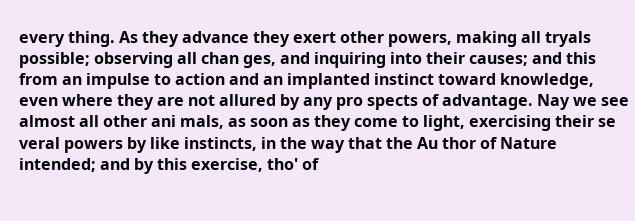every thing. As they advance they exert other powers, making all tryals possible; observing all chan ges, and inquiring into their causes; and this from an impulse to action and an implanted instinct toward knowledge, even where they are not allured by any pro spects of advantage. Nay we see almost all other ani mals, as soon as they come to light, exercising their se veral powers by like instincts, in the way that the Au thor of Nature intended; and by this exercise, tho' of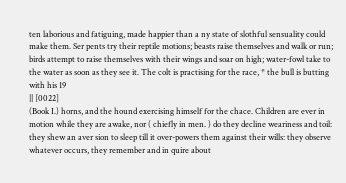ten laborious and fatiguing, made happier than a ny state of slothful sensuality could make them. Ser pents try their reptile motions; beasts raise themselves and walk or run; birds attempt to raise themselves with their wings and soar on high; water-fowl take to the water as soon as they see it. The colt is practising for the race, * the bull is butting with his 19
|| [0022]
(Book I.) horns, and the hound exercising himself for the chace. Children are ever in motion while they are awake, nor ( chiefly in men. ) do they decline weariness and toil: they shew an aver sion to sleep till it over-powers them against their wills: they observe whatever occurs, they remember and in quire about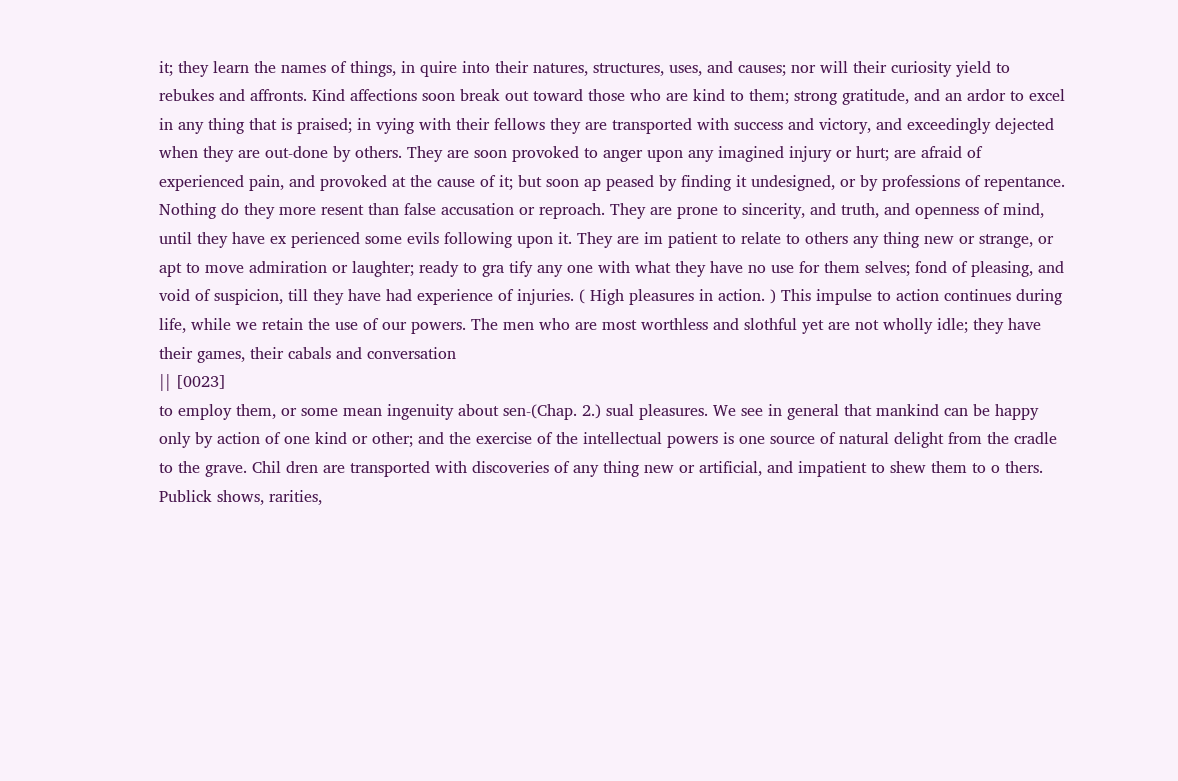it; they learn the names of things, in quire into their natures, structures, uses, and causes; nor will their curiosity yield to rebukes and affronts. Kind affections soon break out toward those who are kind to them; strong gratitude, and an ardor to excel in any thing that is praised; in vying with their fellows they are transported with success and victory, and exceedingly dejected when they are out-done by others. They are soon provoked to anger upon any imagined injury or hurt; are afraid of experienced pain, and provoked at the cause of it; but soon ap peased by finding it undesigned, or by professions of repentance. Nothing do they more resent than false accusation or reproach. They are prone to sincerity, and truth, and openness of mind, until they have ex perienced some evils following upon it. They are im patient to relate to others any thing new or strange, or apt to move admiration or laughter; ready to gra tify any one with what they have no use for them selves; fond of pleasing, and void of suspicion, till they have had experience of injuries. ( High pleasures in action. ) This impulse to action continues during life, while we retain the use of our powers. The men who are most worthless and slothful yet are not wholly idle; they have their games, their cabals and conversation
|| [0023]
to employ them, or some mean ingenuity about sen-(Chap. 2.) sual pleasures. We see in general that mankind can be happy only by action of one kind or other; and the exercise of the intellectual powers is one source of natural delight from the cradle to the grave. Chil dren are transported with discoveries of any thing new or artificial, and impatient to shew them to o thers. Publick shows, rarities,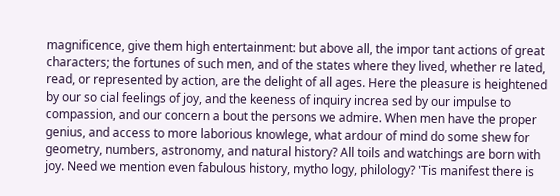magnificence, give them high entertainment: but above all, the impor tant actions of great characters; the fortunes of such men, and of the states where they lived, whether re lated, read, or represented by action, are the delight of all ages. Here the pleasure is heightened by our so cial feelings of joy, and the keeness of inquiry increa sed by our impulse to compassion, and our concern a bout the persons we admire. When men have the proper genius, and access to more laborious knowlege, what ardour of mind do some shew for geometry, numbers, astronomy, and natural history? All toils and watchings are born with joy. Need we mention even fabulous history, mytho logy, philology? 'Tis manifest there is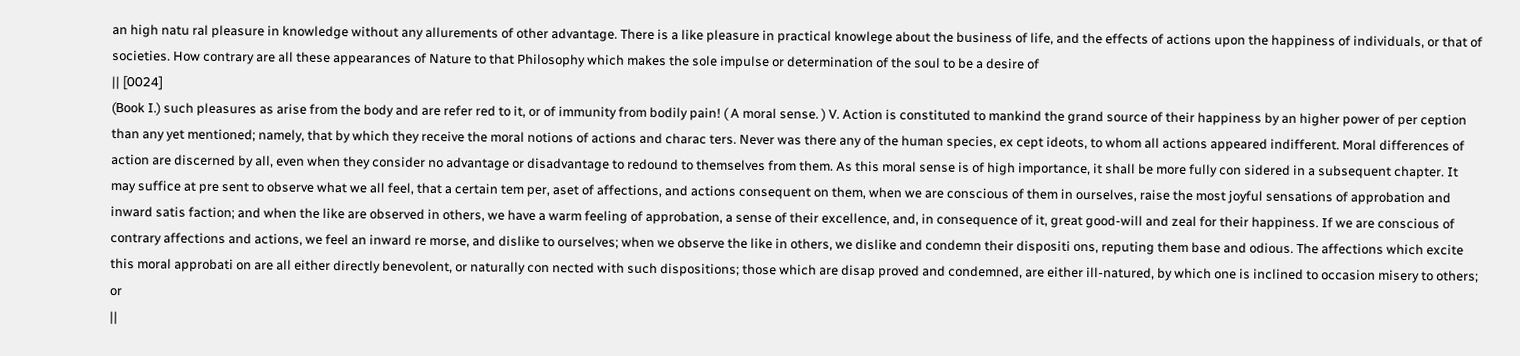an high natu ral pleasure in knowledge without any allurements of other advantage. There is a like pleasure in practical knowlege about the business of life, and the effects of actions upon the happiness of individuals, or that of societies. How contrary are all these appearances of Nature to that Philosophy which makes the sole impulse or determination of the soul to be a desire of
|| [0024]
(Book I.) such pleasures as arise from the body and are refer red to it, or of immunity from bodily pain! ( A moral sense. ) V. Action is constituted to mankind the grand source of their happiness by an higher power of per ception than any yet mentioned; namely, that by which they receive the moral notions of actions and charac ters. Never was there any of the human species, ex cept ideots, to whom all actions appeared indifferent. Moral differences of action are discerned by all, even when they consider no advantage or disadvantage to redound to themselves from them. As this moral sense is of high importance, it shall be more fully con sidered in a subsequent chapter. It may suffice at pre sent to observe what we all feel, that a certain tem per, aset of affections, and actions consequent on them, when we are conscious of them in ourselves, raise the most joyful sensations of approbation and inward satis faction; and when the like are observed in others, we have a warm feeling of approbation, a sense of their excellence, and, in consequence of it, great good-will and zeal for their happiness. If we are conscious of contrary affections and actions, we feel an inward re morse, and dislike to ourselves; when we observe the like in others, we dislike and condemn their dispositi ons, reputing them base and odious. The affections which excite this moral approbati on are all either directly benevolent, or naturally con nected with such dispositions; those which are disap proved and condemned, are either ill-natured, by which one is inclined to occasion misery to others; or
||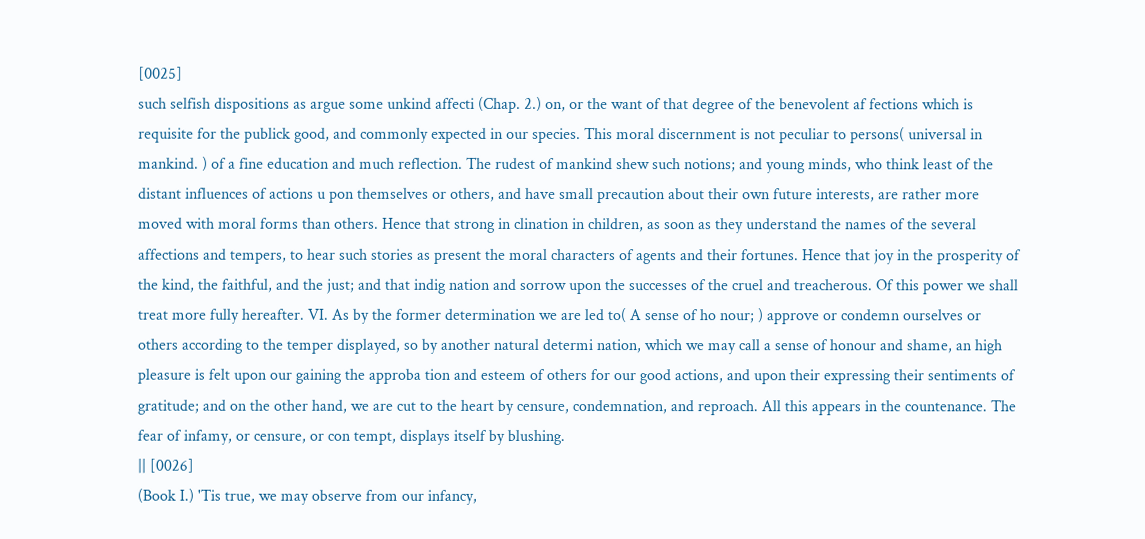[0025]
such selfish dispositions as argue some unkind affecti (Chap. 2.) on, or the want of that degree of the benevolent af fections which is requisite for the publick good, and commonly expected in our species. This moral discernment is not peculiar to persons( universal in mankind. ) of a fine education and much reflection. The rudest of mankind shew such notions; and young minds, who think least of the distant influences of actions u pon themselves or others, and have small precaution about their own future interests, are rather more moved with moral forms than others. Hence that strong in clination in children, as soon as they understand the names of the several affections and tempers, to hear such stories as present the moral characters of agents and their fortunes. Hence that joy in the prosperity of the kind, the faithful, and the just; and that indig nation and sorrow upon the successes of the cruel and treacherous. Of this power we shall treat more fully hereafter. VI. As by the former determination we are led to( A sense of ho nour; ) approve or condemn ourselves or others according to the temper displayed, so by another natural determi nation, which we may call a sense of honour and shame, an high pleasure is felt upon our gaining the approba tion and esteem of others for our good actions, and upon their expressing their sentiments of gratitude; and on the other hand, we are cut to the heart by censure, condemnation, and reproach. All this appears in the countenance. The fear of infamy, or censure, or con tempt, displays itself by blushing.
|| [0026]
(Book I.) 'Tis true, we may observe from our infancy,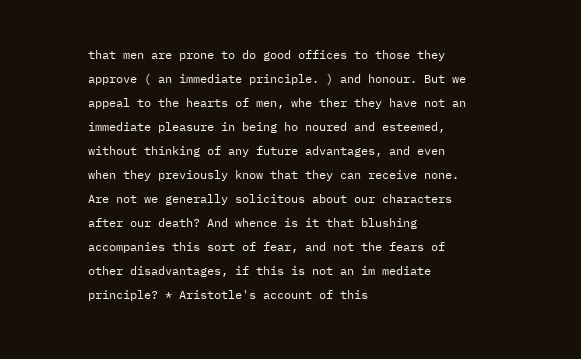that men are prone to do good offices to those they approve ( an immediate principle. ) and honour. But we appeal to the hearts of men, whe ther they have not an immediate pleasure in being ho noured and esteemed, without thinking of any future advantages, and even when they previously know that they can receive none. Are not we generally solicitous about our characters after our death? And whence is it that blushing accompanies this sort of fear, and not the fears of other disadvantages, if this is not an im mediate principle? * Aristotle's account of this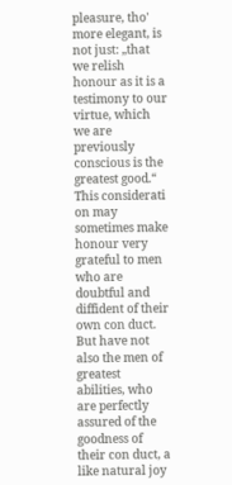pleasure, tho' more elegant, is not just: „that we relish honour as it is a testimony to our virtue, which we are previously conscious is the greatest good.“ This considerati on may sometimes make honour very grateful to men who are doubtful and diffident of their own con duct. But have not also the men of greatest abilities, who are perfectly assured of the goodness of their con duct, a like natural joy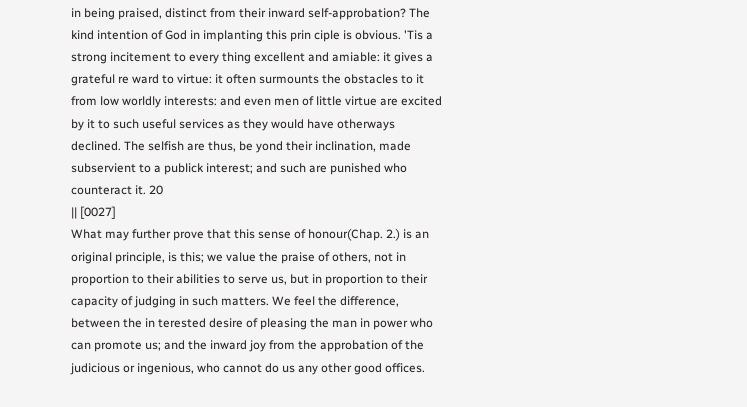in being praised, distinct from their inward self-approbation? The kind intention of God in implanting this prin ciple is obvious. 'Tis a strong incitement to every thing excellent and amiable: it gives a grateful re ward to virtue: it often surmounts the obstacles to it from low worldly interests: and even men of little virtue are excited by it to such useful services as they would have otherways declined. The selfish are thus, be yond their inclination, made subservient to a publick interest; and such are punished who counteract it. 20
|| [0027]
What may further prove that this sense of honour(Chap. 2.) is an original principle, is this; we value the praise of others, not in proportion to their abilities to serve us, but in proportion to their capacity of judging in such matters. We feel the difference, between the in terested desire of pleasing the man in power who can promote us; and the inward joy from the approbation of the judicious or ingenious, who cannot do us any other good offices.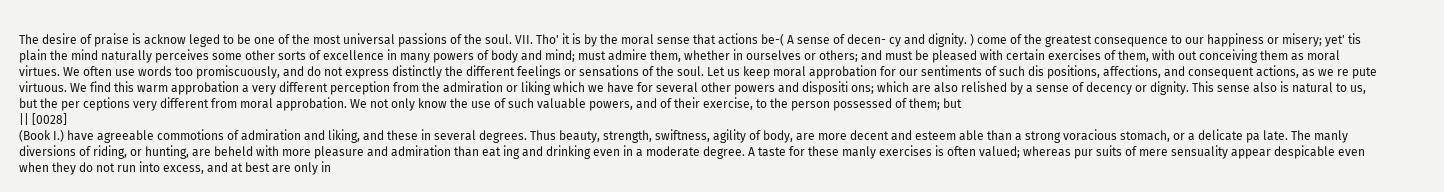The desire of praise is acknow leged to be one of the most universal passions of the soul. VII. Tho' it is by the moral sense that actions be-( A sense of decen- cy and dignity. ) come of the greatest consequence to our happiness or misery; yet' tis plain the mind naturally perceives some other sorts of excellence in many powers of body and mind; must admire them, whether in ourselves or others; and must be pleased with certain exercises of them, with out conceiving them as moral virtues. We often use words too promiscuously, and do not express distinctly the different feelings or sensations of the soul. Let us keep moral approbation for our sentiments of such dis positions, affections, and consequent actions, as we re pute virtuous. We find this warm approbation a very different perception from the admiration or liking which we have for several other powers and dispositi ons; which are also relished by a sense of decency or dignity. This sense also is natural to us, but the per ceptions very different from moral approbation. We not only know the use of such valuable powers, and of their exercise, to the person possessed of them; but
|| [0028]
(Book I.) have agreeable commotions of admiration and liking, and these in several degrees. Thus beauty, strength, swiftness, agility of body, are more decent and esteem able than a strong voracious stomach, or a delicate pa late. The manly diversions of riding, or hunting, are beheld with more pleasure and admiration than eat ing and drinking even in a moderate degree. A taste for these manly exercises is often valued; whereas pur suits of mere sensuality appear despicable even when they do not run into excess, and at best are only in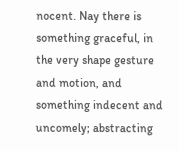nocent. Nay there is something graceful, in the very shape gesture and motion, and something indecent and uncomely; abstracting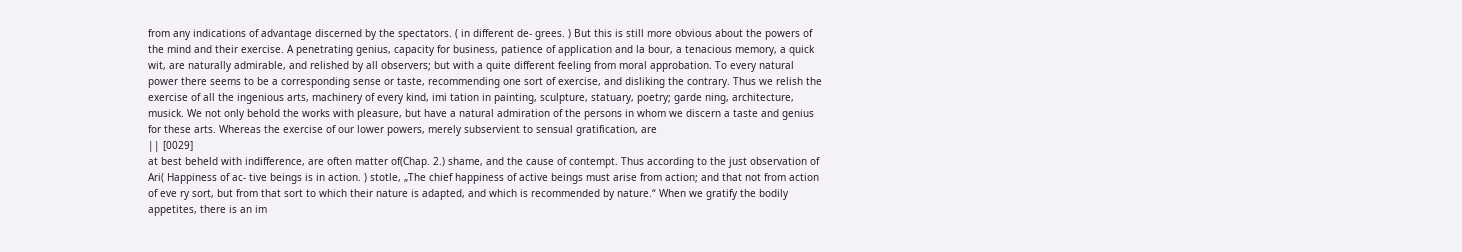from any indications of advantage discerned by the spectators. ( in different de- grees. ) But this is still more obvious about the powers of the mind and their exercise. A penetrating genius, capacity for business, patience of application and la bour, a tenacious memory, a quick wit, are naturally admirable, and relished by all observers; but with a quite different feeling from moral approbation. To every natural power there seems to be a corresponding sense or taste, recommending one sort of exercise, and disliking the contrary. Thus we relish the exercise of all the ingenious arts, machinery of every kind, imi tation in painting, sculpture, statuary, poetry; garde ning, architecture, musick. We not only behold the works with pleasure, but have a natural admiration of the persons in whom we discern a taste and genius for these arts. Whereas the exercise of our lower powers, merely subservient to sensual gratification, are
|| [0029]
at best beheld with indifference, are often matter of(Chap. 2.) shame, and the cause of contempt. Thus according to the just observation of Ari( Happiness of ac- tive beings is in action. ) stotle, „The chief happiness of active beings must arise from action; and that not from action of eve ry sort, but from that sort to which their nature is adapted, and which is recommended by nature.“ When we gratify the bodily appetites, there is an im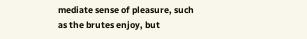mediate sense of pleasure, such as the brutes enjoy, but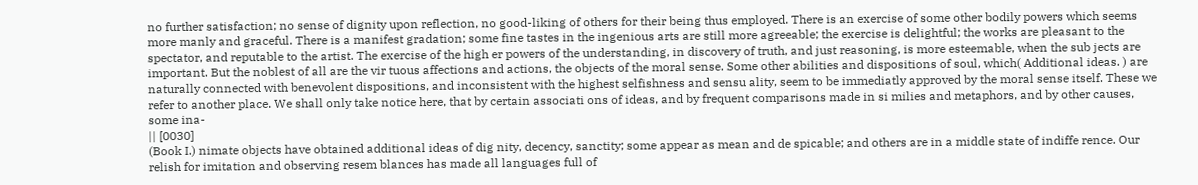no further satisfaction; no sense of dignity upon reflection, no good-liking of others for their being thus employed. There is an exercise of some other bodily powers which seems more manly and graceful. There is a manifest gradation; some fine tastes in the ingenious arts are still more agreeable; the exercise is delightful; the works are pleasant to the spectator, and reputable to the artist. The exercise of the high er powers of the understanding, in discovery of truth, and just reasoning, is more esteemable, when the sub jects are important. But the noblest of all are the vir tuous affections and actions, the objects of the moral sense. Some other abilities and dispositions of soul, which( Additional ideas. ) are naturally connected with benevolent dispositions, and inconsistent with the highest selfishness and sensu ality, seem to be immediatly approved by the moral sense itself. These we refer to another place. We shall only take notice here, that by certain associati ons of ideas, and by frequent comparisons made in si milies and metaphors, and by other causes, some ina-
|| [0030]
(Book I.) nimate objects have obtained additional ideas of dig nity, decency, sanctity; some appear as mean and de spicable; and others are in a middle state of indiffe rence. Our relish for imitation and observing resem blances has made all languages full of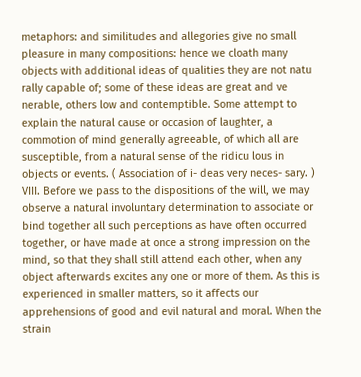metaphors: and similitudes and allegories give no small pleasure in many compositions: hence we cloath many objects with additional ideas of qualities they are not natu rally capable of; some of these ideas are great and ve nerable, others low and contemptible. Some attempt to explain the natural cause or occasion of laughter, a commotion of mind generally agreeable, of which all are susceptible, from a natural sense of the ridicu lous in objects or events. ( Association of i- deas very neces- sary. ) VIII. Before we pass to the dispositions of the will, we may observe a natural involuntary determination to associate or bind together all such perceptions as have often occurred together, or have made at once a strong impression on the mind, so that they shall still attend each other, when any object afterwards excites any one or more of them. As this is experienced in smaller matters, so it affects our apprehensions of good and evil natural and moral. When the strain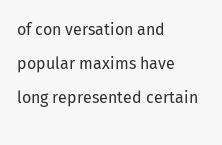of con versation and popular maxims have long represented certain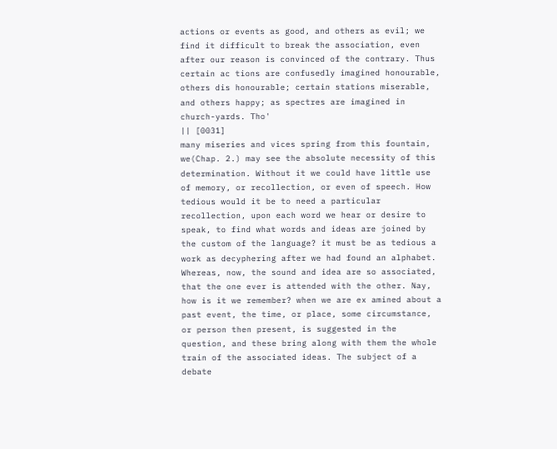actions or events as good, and others as evil; we find it difficult to break the association, even after our reason is convinced of the contrary. Thus certain ac tions are confusedly imagined honourable, others dis honourable; certain stations miserable, and others happy; as spectres are imagined in church-yards. Tho'
|| [0031]
many miseries and vices spring from this fountain, we(Chap. 2.) may see the absolute necessity of this determination. Without it we could have little use of memory, or recollection, or even of speech. How tedious would it be to need a particular recollection, upon each word we hear or desire to speak, to find what words and ideas are joined by the custom of the language? it must be as tedious a work as decyphering after we had found an alphabet. Whereas, now, the sound and idea are so associated, that the one ever is attended with the other. Nay, how is it we remember? when we are ex amined about a past event, the time, or place, some circumstance, or person then present, is suggested in the question, and these bring along with them the whole train of the associated ideas. The subject of a debate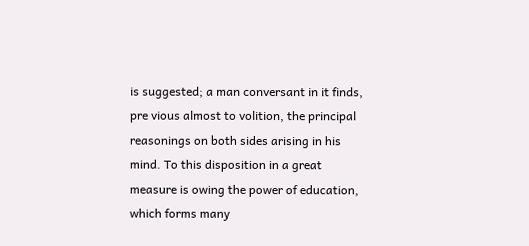is suggested; a man conversant in it finds, pre vious almost to volition, the principal reasonings on both sides arising in his mind. To this disposition in a great measure is owing the power of education, which forms many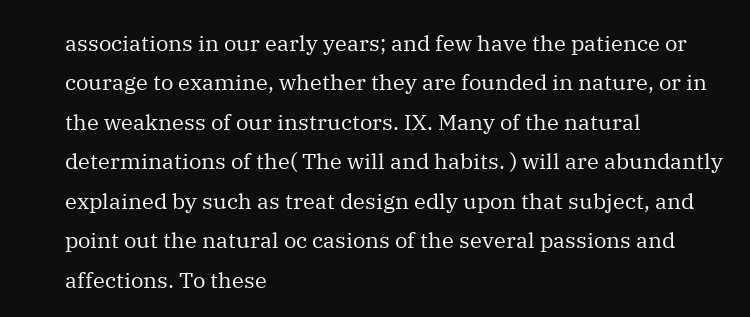associations in our early years; and few have the patience or courage to examine, whether they are founded in nature, or in the weakness of our instructors. IX. Many of the natural determinations of the( The will and habits. ) will are abundantly explained by such as treat design edly upon that subject, and point out the natural oc casions of the several passions and affections. To these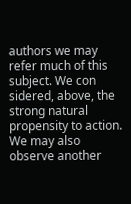authors we may refer much of this subject. We con sidered, above, the strong natural propensity to action. We may also observe another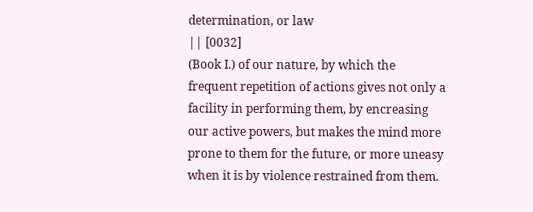determination, or law
|| [0032]
(Book I.) of our nature, by which the frequent repetition of actions gives not only a facility in performing them, by encreasing our active powers, but makes the mind more prone to them for the future, or more uneasy when it is by violence restrained from them.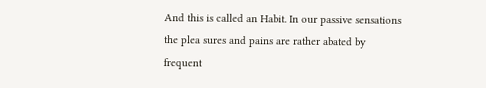And this is called an Habit. In our passive sensations the plea sures and pains are rather abated by frequent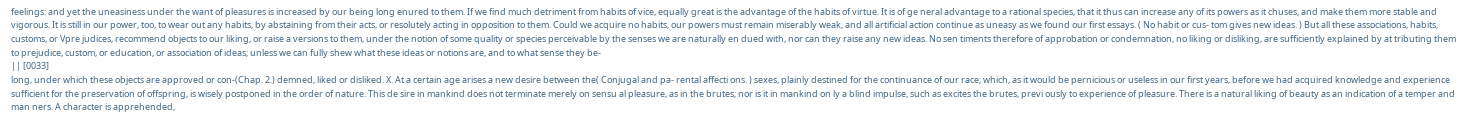feelings: and yet the uneasiness under the want of pleasures is increased by our being long enured to them. If we find much detriment from habits of vice, equally great is the advantage of the habits of virtue. It is of ge neral advantage to a rational species, that it thus can increase any of its powers as it chuses, and make them more stable and vigorous. It is still in our power, too, to wear out any habits, by abstaining from their acts, or resolutely acting in opposition to them. Could we acquire no habits, our powers must remain miserably weak, and all artificial action continue as uneasy as we found our first essays. ( No habit or cus- tom gives new ideas. ) But all these associations, habits, customs, or Vpre judices, recommend objects to our liking, or raise a versions to them, under the notion of some quality or species perceivable by the senses we are naturally en dued with, nor can they raise any new ideas. No sen timents therefore of approbation or condemnation, no liking or disliking, are sufficiently explained by at tributing them to prejudice, custom, or education, or association of ideas; unless we can fully shew what these ideas or notions are, and to what sense they be-
|| [0033]
long, under which these objects are approved or con-(Chap. 2.) demned, liked or disliked. X. At a certain age arises a new desire between the( Conjugal and pa- rental affecti ons. ) sexes, plainly destined for the continuance of our race; which, as it would be pernicious or useless in our first years, before we had acquired knowledge and experience sufficient for the preservation of offspring, is wisely postponed in the order of nature. This de sire in mankind does not terminate merely on sensu al pleasure, as in the brutes; nor is it in mankind on ly a blind impulse, such as excites the brutes, previ ously to experience of pleasure. There is a natural liking of beauty as an indication of a temper and man ners. A character is apprehended,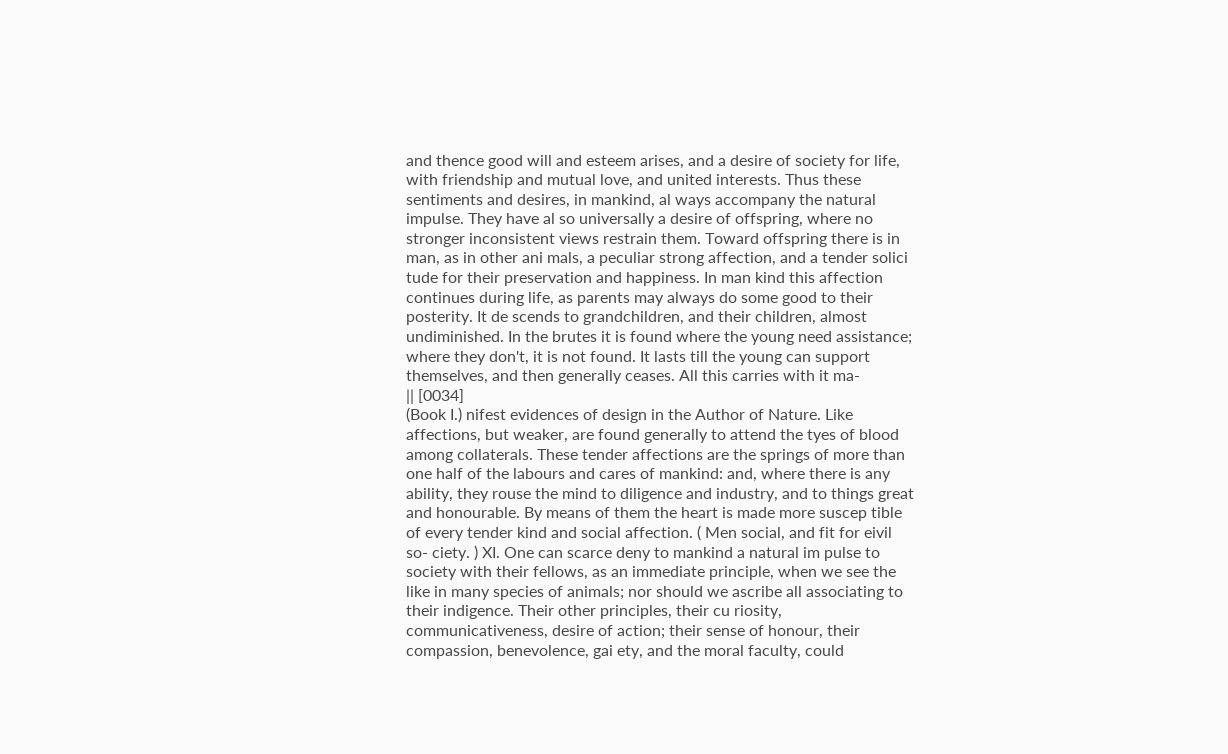and thence good will and esteem arises, and a desire of society for life, with friendship and mutual love, and united interests. Thus these sentiments and desires, in mankind, al ways accompany the natural impulse. They have al so universally a desire of offspring, where no stronger inconsistent views restrain them. Toward offspring there is in man, as in other ani mals, a peculiar strong affection, and a tender solici tude for their preservation and happiness. In man kind this affection continues during life, as parents may always do some good to their posterity. It de scends to grandchildren, and their children, almost undiminished. In the brutes it is found where the young need assistance; where they don't, it is not found. It lasts till the young can support themselves, and then generally ceases. All this carries with it ma-
|| [0034]
(Book I.) nifest evidences of design in the Author of Nature. Like affections, but weaker, are found generally to attend the tyes of blood among collaterals. These tender affections are the springs of more than one half of the labours and cares of mankind: and, where there is any ability, they rouse the mind to diligence and industry, and to things great and honourable. By means of them the heart is made more suscep tible of every tender kind and social affection. ( Men social, and fit for eivil so- ciety. ) XI. One can scarce deny to mankind a natural im pulse to society with their fellows, as an immediate principle, when we see the like in many species of animals; nor should we ascribe all associating to their indigence. Their other principles, their cu riosity, communicativeness, desire of action; their sense of honour, their compassion, benevolence, gai ety, and the moral faculty, could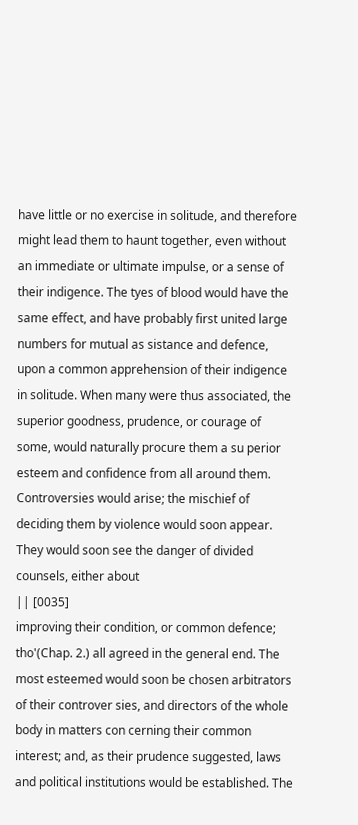have little or no exercise in solitude, and therefore might lead them to haunt together, even without an immediate or ultimate impulse, or a sense of their indigence. The tyes of blood would have the same effect, and have probably first united large numbers for mutual as sistance and defence, upon a common apprehension of their indigence in solitude. When many were thus associated, the superior goodness, prudence, or courage of some, would naturally procure them a su perior esteem and confidence from all around them. Controversies would arise; the mischief of deciding them by violence would soon appear. They would soon see the danger of divided counsels, either about
|| [0035]
improving their condition, or common defence; tho'(Chap. 2.) all agreed in the general end. The most esteemed would soon be chosen arbitrators of their controver sies, and directors of the whole body in matters con cerning their common interest; and, as their prudence suggested, laws and political institutions would be established. The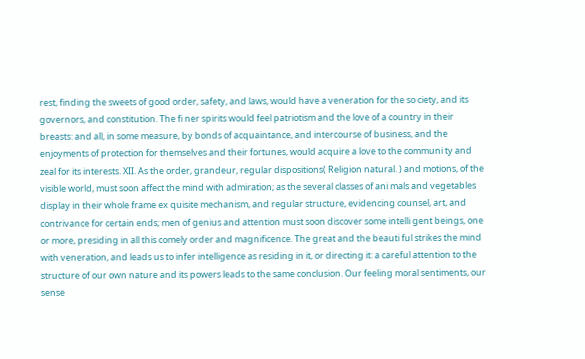rest, finding the sweets of good order, safety, and laws, would have a veneration for the so ciety, and its governors, and constitution. The fi ner spirits would feel patriotism and the love of a country in their breasts: and all, in some measure, by bonds of acquaintance, and intercourse of business, and the enjoyments of protection for themselves and their fortunes, would acquire a love to the communi ty and zeal for its interests. XII. As the order, grandeur, regular dispositions( Religion natural. ) and motions, of the visible world, must soon affect the mind with admiration; as the several classes of ani mals and vegetables display in their whole frame ex quisite mechanism, and regular structure, evidencing counsel, art, and contrivance for certain ends; men of genius and attention must soon discover some intelli gent beings, one or more, presiding in all this comely order and magnificence. The great and the beauti ful strikes the mind with veneration, and leads us to infer intelligence as residing in it, or directing it: a careful attention to the structure of our own nature and its powers leads to the same conclusion. Our feeling moral sentiments, our sense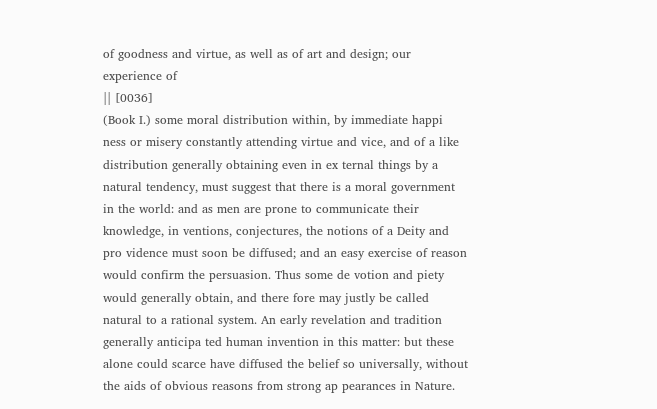of goodness and virtue, as well as of art and design; our experience of
|| [0036]
(Book I.) some moral distribution within, by immediate happi ness or misery constantly attending virtue and vice, and of a like distribution generally obtaining even in ex ternal things by a natural tendency, must suggest that there is a moral government in the world: and as men are prone to communicate their knowledge, in ventions, conjectures, the notions of a Deity and pro vidence must soon be diffused; and an easy exercise of reason would confirm the persuasion. Thus some de votion and piety would generally obtain, and there fore may justly be called natural to a rational system. An early revelation and tradition generally anticipa ted human invention in this matter: but these alone could scarce have diffused the belief so universally, without the aids of obvious reasons from strong ap pearances in Nature.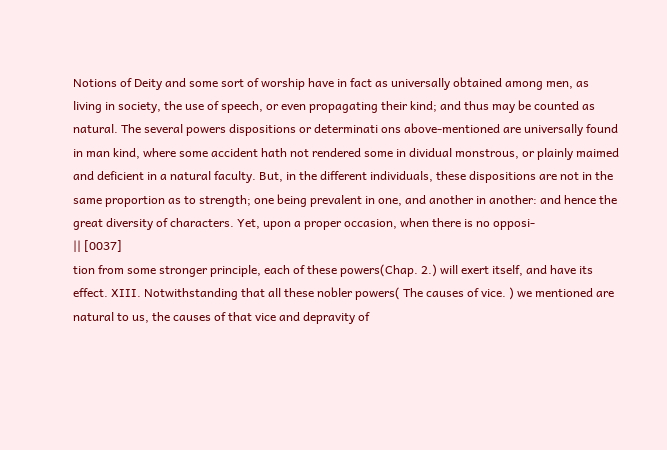Notions of Deity and some sort of worship have in fact as universally obtained among men, as living in society, the use of speech, or even propagating their kind; and thus may be counted as natural. The several powers dispositions or determinati ons above-mentioned are universally found in man kind, where some accident hath not rendered some in dividual monstrous, or plainly maimed and deficient in a natural faculty. But, in the different individuals, these dispositions are not in the same proportion as to strength; one being prevalent in one, and another in another: and hence the great diversity of characters. Yet, upon a proper occasion, when there is no opposi-
|| [0037]
tion from some stronger principle, each of these powers(Chap. 2.) will exert itself, and have its effect. XIII. Notwithstanding that all these nobler powers( The causes of vice. ) we mentioned are natural to us, the causes of that vice and depravity of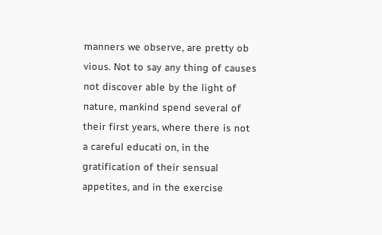manners we observe, are pretty ob vious. Not to say any thing of causes not discover able by the light of nature, mankind spend several of their first years, where there is not a careful educati on, in the gratification of their sensual appetites, and in the exercise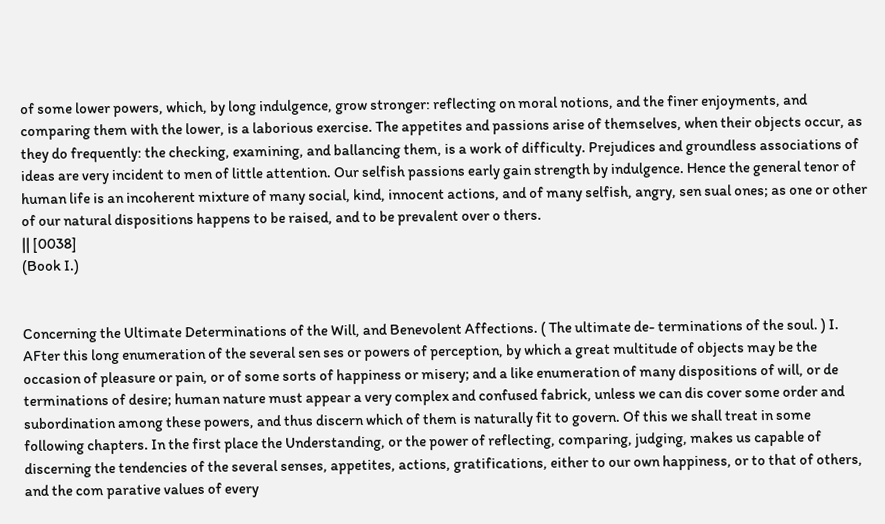of some lower powers, which, by long indulgence, grow stronger: reflecting on moral notions, and the finer enjoyments, and comparing them with the lower, is a laborious exercise. The appetites and passions arise of themselves, when their objects occur, as they do frequently: the checking, examining, and ballancing them, is a work of difficulty. Prejudices and groundless associations of ideas are very incident to men of little attention. Our selfish passions early gain strength by indulgence. Hence the general tenor of human life is an incoherent mixture of many social, kind, innocent actions, and of many selfish, angry, sen sual ones; as one or other of our natural dispositions happens to be raised, and to be prevalent over o thers.
|| [0038]
(Book I.)


Concerning the Ultimate Determinations of the Will, and Benevolent Affections. ( The ultimate de- terminations of the soul. ) I. AFter this long enumeration of the several sen ses or powers of perception, by which a great multitude of objects may be the occasion of pleasure or pain, or of some sorts of happiness or misery; and a like enumeration of many dispositions of will, or de terminations of desire; human nature must appear a very complex and confused fabrick, unless we can dis cover some order and subordination among these powers, and thus discern which of them is naturally fit to govern. Of this we shall treat in some following chapters. In the first place the Understanding, or the power of reflecting, comparing, judging, makes us capable of discerning the tendencies of the several senses, appetites, actions, gratifications, either to our own happiness, or to that of others, and the com parative values of every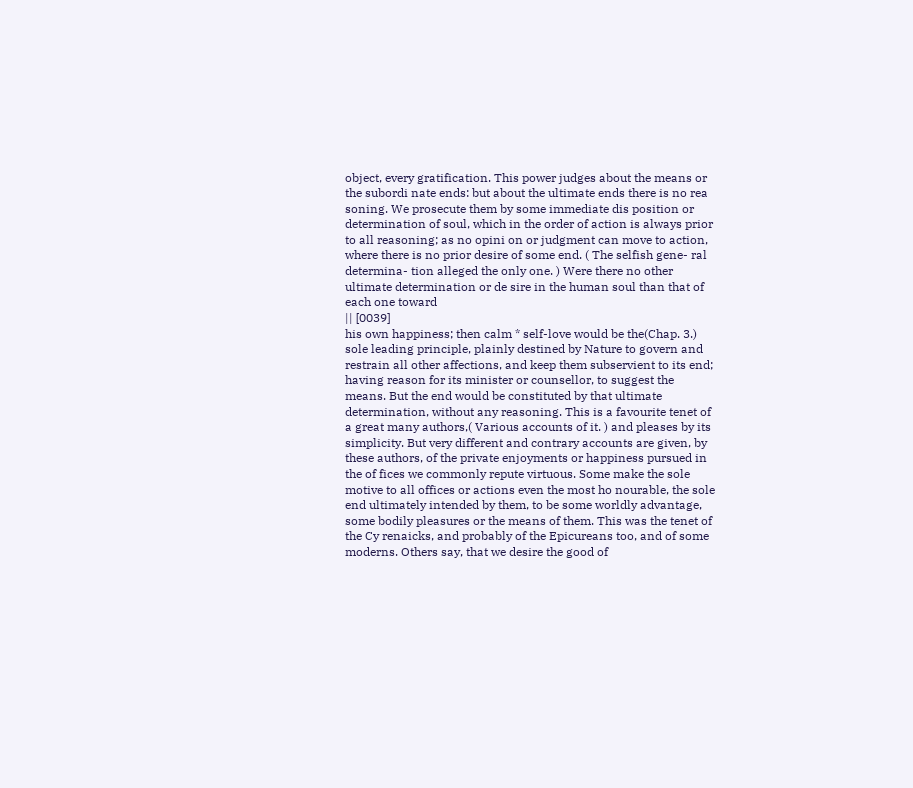object, every gratification. This power judges about the means or the subordi nate ends: but about the ultimate ends there is no rea soning. We prosecute them by some immediate dis position or determination of soul, which in the order of action is always prior to all reasoning; as no opini on or judgment can move to action, where there is no prior desire of some end. ( The selfish gene- ral determina- tion alleged the only one. ) Were there no other ultimate determination or de sire in the human soul than that of each one toward
|| [0039]
his own happiness; then calm * self-love would be the(Chap. 3.) sole leading principle, plainly destined by Nature to govern and restrain all other affections, and keep them subservient to its end; having reason for its minister or counsellor, to suggest the means. But the end would be constituted by that ultimate determination, without any reasoning. This is a favourite tenet of a great many authors,( Various accounts of it. ) and pleases by its simplicity. But very different and contrary accounts are given, by these authors, of the private enjoyments or happiness pursued in the of fices we commonly repute virtuous. Some make the sole motive to all offices or actions even the most ho nourable, the sole end ultimately intended by them, to be some worldly advantage, some bodily pleasures or the means of them. This was the tenet of the Cy renaicks, and probably of the Epicureans too, and of some moderns. Others say, that we desire the good of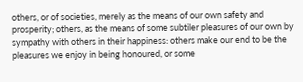others, or of societies, merely as the means of our own safety and prosperity; others, as the means of some subtiler pleasures of our own by sympathy with others in their happiness: others make our end to be the pleasures we enjoy in being honoured, or some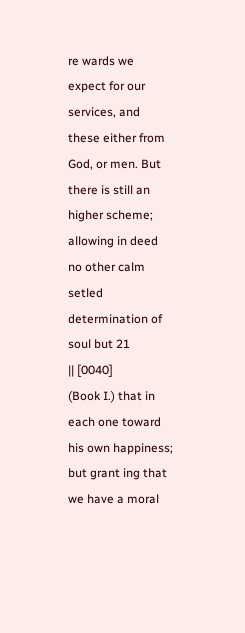re wards we expect for our services, and these either from God, or men. But there is still an higher scheme; allowing in deed no other calm setled determination of soul but 21
|| [0040]
(Book I.) that in each one toward his own happiness; but grant ing that we have a moral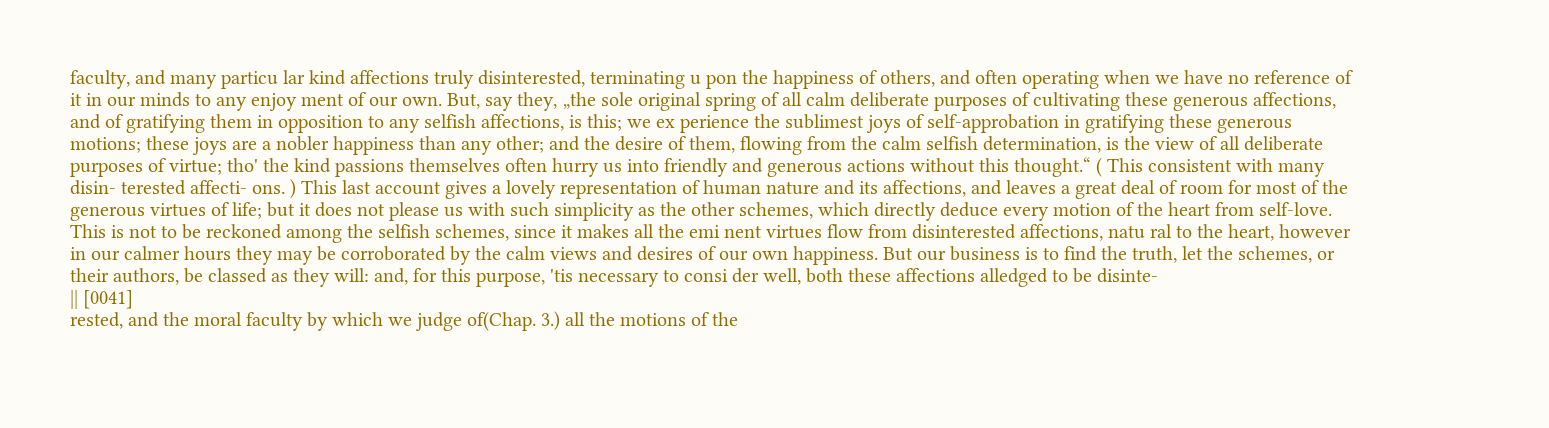faculty, and many particu lar kind affections truly disinterested, terminating u pon the happiness of others, and often operating when we have no reference of it in our minds to any enjoy ment of our own. But, say they, „the sole original spring of all calm deliberate purposes of cultivating these generous affections, and of gratifying them in opposition to any selfish affections, is this; we ex perience the sublimest joys of self-approbation in gratifying these generous motions; these joys are a nobler happiness than any other; and the desire of them, flowing from the calm selfish determination, is the view of all deliberate purposes of virtue; tho' the kind passions themselves often hurry us into friendly and generous actions without this thought.“ ( This consistent with many disin- terested affecti- ons. ) This last account gives a lovely representation of human nature and its affections, and leaves a great deal of room for most of the generous virtues of life; but it does not please us with such simplicity as the other schemes, which directly deduce every motion of the heart from self-love. This is not to be reckoned among the selfish schemes, since it makes all the emi nent virtues flow from disinterested affections, natu ral to the heart, however in our calmer hours they may be corroborated by the calm views and desires of our own happiness. But our business is to find the truth, let the schemes, or their authors, be classed as they will: and, for this purpose, 'tis necessary to consi der well, both these affections alledged to be disinte-
|| [0041]
rested, and the moral faculty by which we judge of(Chap. 3.) all the motions of the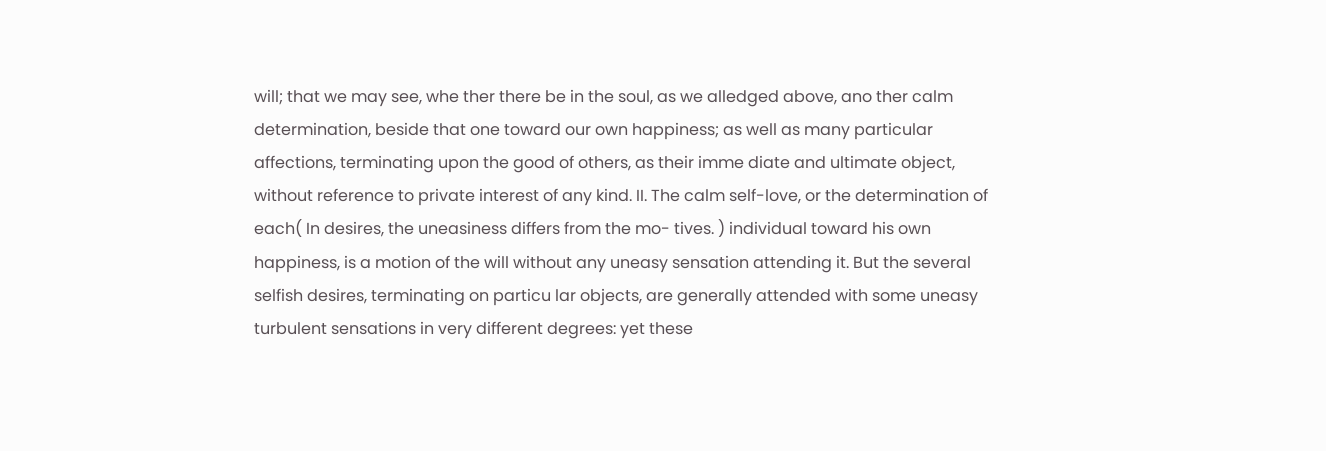will; that we may see, whe ther there be in the soul, as we alledged above, ano ther calm determination, beside that one toward our own happiness; as well as many particular affections, terminating upon the good of others, as their imme diate and ultimate object, without reference to private interest of any kind. II. The calm self-love, or the determination of each( In desires, the uneasiness differs from the mo- tives. ) individual toward his own happiness, is a motion of the will without any uneasy sensation attending it. But the several selfish desires, terminating on particu lar objects, are generally attended with some uneasy turbulent sensations in very different degrees: yet these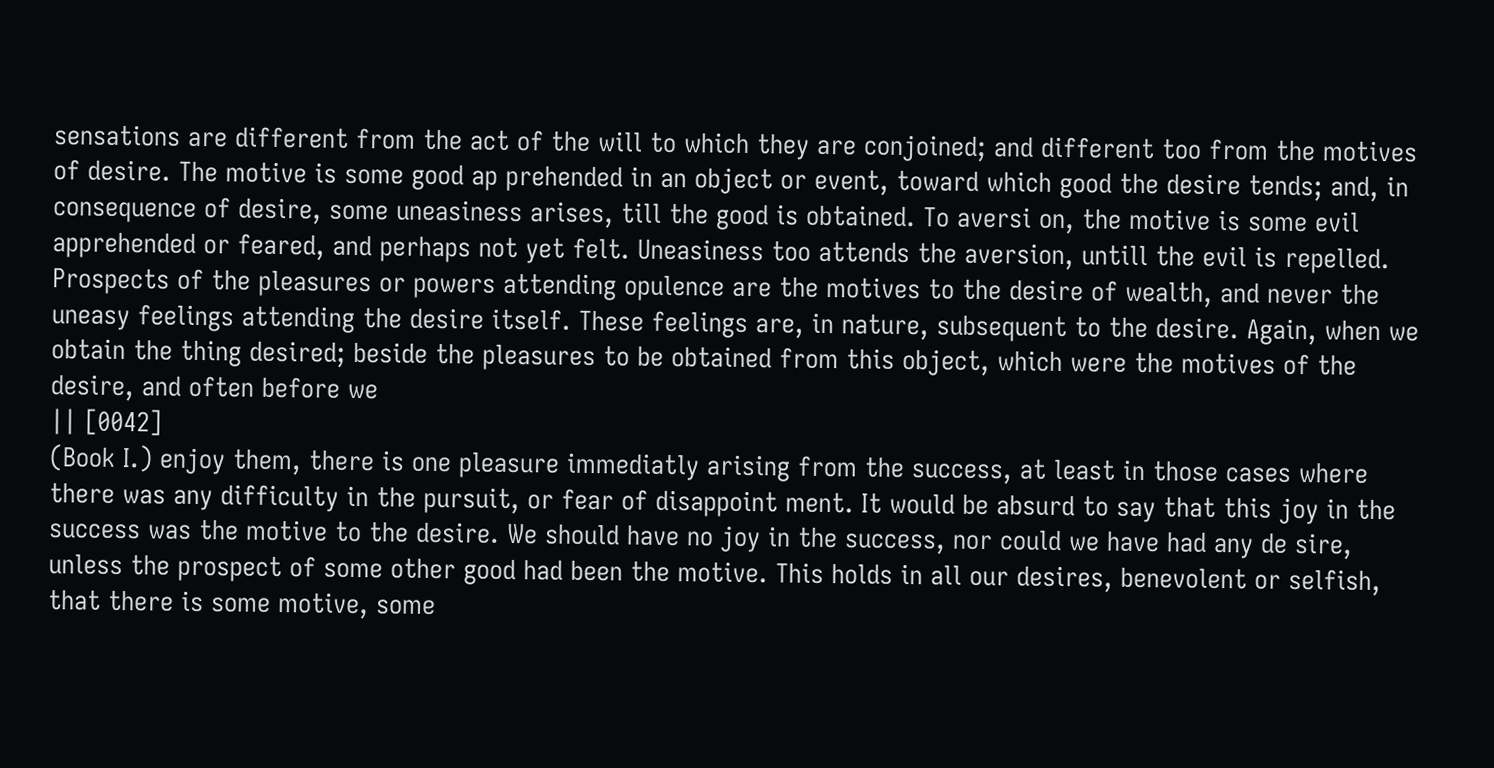sensations are different from the act of the will to which they are conjoined; and different too from the motives of desire. The motive is some good ap prehended in an object or event, toward which good the desire tends; and, in consequence of desire, some uneasiness arises, till the good is obtained. To aversi on, the motive is some evil apprehended or feared, and perhaps not yet felt. Uneasiness too attends the aversion, untill the evil is repelled. Prospects of the pleasures or powers attending opulence are the motives to the desire of wealth, and never the uneasy feelings attending the desire itself. These feelings are, in nature, subsequent to the desire. Again, when we obtain the thing desired; beside the pleasures to be obtained from this object, which were the motives of the desire, and often before we
|| [0042]
(Book I.) enjoy them, there is one pleasure immediatly arising from the success, at least in those cases where there was any difficulty in the pursuit, or fear of disappoint ment. It would be absurd to say that this joy in the success was the motive to the desire. We should have no joy in the success, nor could we have had any de sire, unless the prospect of some other good had been the motive. This holds in all our desires, benevolent or selfish, that there is some motive, some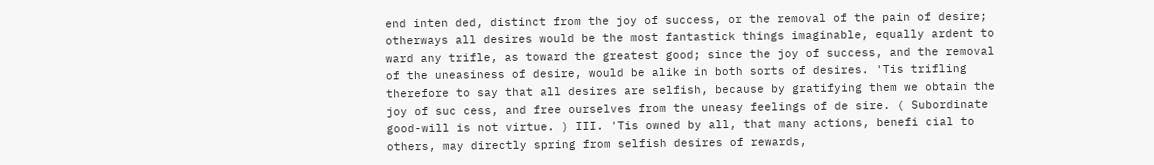end inten ded, distinct from the joy of success, or the removal of the pain of desire; otherways all desires would be the most fantastick things imaginable, equally ardent to ward any trifle, as toward the greatest good; since the joy of success, and the removal of the uneasiness of desire, would be alike in both sorts of desires. 'Tis trifling therefore to say that all desires are selfish, because by gratifying them we obtain the joy of suc cess, and free ourselves from the uneasy feelings of de sire. ( Subordinate good-will is not virtue. ) III. 'Tis owned by all, that many actions, benefi cial to others, may directly spring from selfish desires of rewards,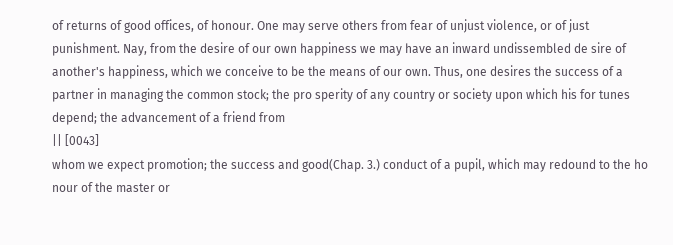of returns of good offices, of honour. One may serve others from fear of unjust violence, or of just punishment. Nay, from the desire of our own happiness we may have an inward undissembled de sire of another's happiness, which we conceive to be the means of our own. Thus, one desires the success of a partner in managing the common stock; the pro sperity of any country or society upon which his for tunes depend; the advancement of a friend from
|| [0043]
whom we expect promotion; the success and good(Chap. 3.) conduct of a pupil, which may redound to the ho nour of the master or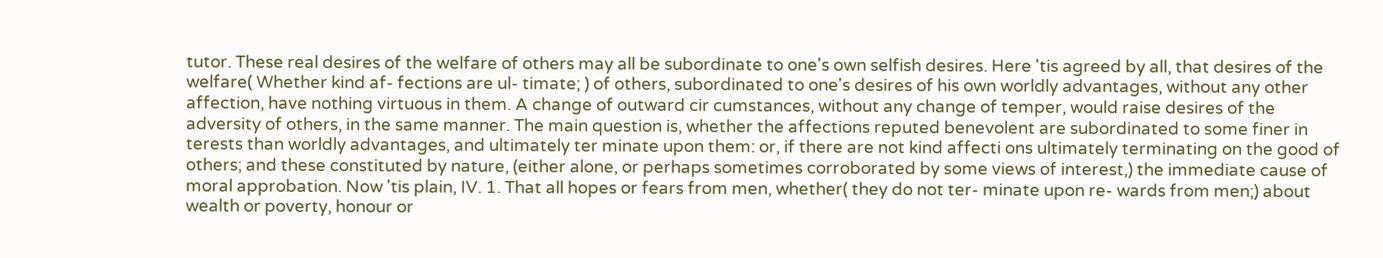tutor. These real desires of the welfare of others may all be subordinate to one's own selfish desires. Here 'tis agreed by all, that desires of the welfare( Whether kind af- fections are ul- timate; ) of others, subordinated to one's desires of his own worldly advantages, without any other affection, have nothing virtuous in them. A change of outward cir cumstances, without any change of temper, would raise desires of the adversity of others, in the same manner. The main question is, whether the affections reputed benevolent are subordinated to some finer in terests than worldly advantages, and ultimately ter minate upon them: or, if there are not kind affecti ons ultimately terminating on the good of others; and these constituted by nature, (either alone, or perhaps sometimes corroborated by some views of interest,) the immediate cause of moral approbation. Now 'tis plain, IV. 1. That all hopes or fears from men, whether( they do not ter- minate upon re- wards from men;) about wealth or poverty, honour or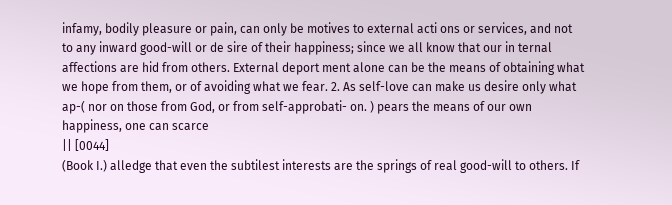infamy, bodily pleasure or pain, can only be motives to external acti ons or services, and not to any inward good-will or de sire of their happiness; since we all know that our in ternal affections are hid from others. External deport ment alone can be the means of obtaining what we hope from them, or of avoiding what we fear. 2. As self-love can make us desire only what ap-( nor on those from God, or from self-approbati- on. ) pears the means of our own happiness, one can scarce
|| [0044]
(Book I.) alledge that even the subtilest interests are the springs of real good-will to others. If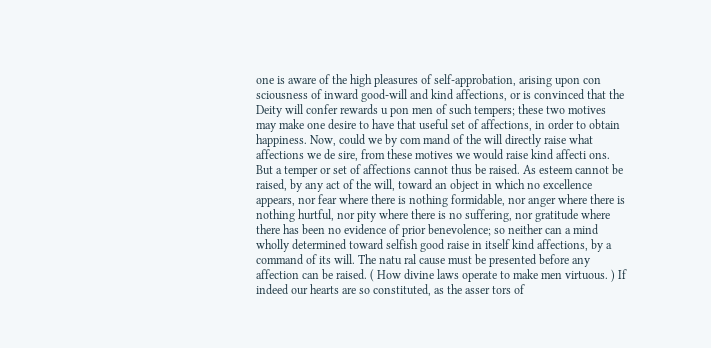one is aware of the high pleasures of self-approbation, arising upon con sciousness of inward good-will and kind affections, or is convinced that the Deity will confer rewards u pon men of such tempers; these two motives may make one desire to have that useful set of affections, in order to obtain happiness. Now, could we by com mand of the will directly raise what affections we de sire, from these motives we would raise kind affecti ons. But a temper or set of affections cannot thus be raised. As esteem cannot be raised, by any act of the will, toward an object in which no excellence appears, nor fear where there is nothing formidable, nor anger where there is nothing hurtful, nor pity where there is no suffering, nor gratitude where there has been no evidence of prior benevolence; so neither can a mind wholly determined toward selfish good raise in itself kind affections, by a command of its will. The natu ral cause must be presented before any affection can be raised. ( How divine laws operate to make men virtuous. ) If indeed our hearts are so constituted, as the asser tors of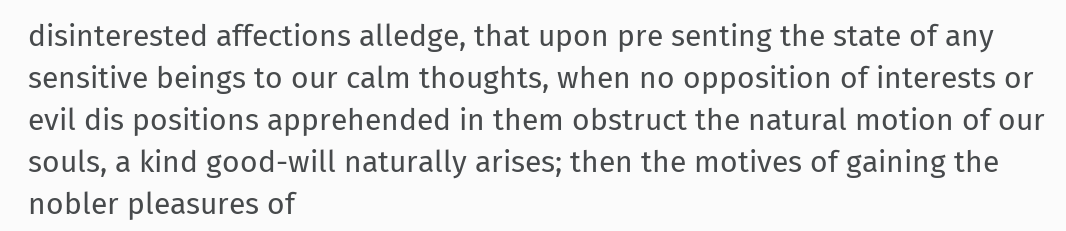disinterested affections alledge, that upon pre senting the state of any sensitive beings to our calm thoughts, when no opposition of interests or evil dis positions apprehended in them obstruct the natural motion of our souls, a kind good-will naturally arises; then the motives of gaining the nobler pleasures of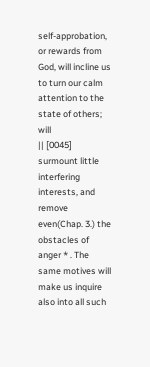self-approbation, or rewards from God, will incline us to turn our calm attention to the state of others; will
|| [0045]
surmount little interfering interests, and remove even(Chap. 3.) the obstacles of anger * . The same motives will make us inquire also into all such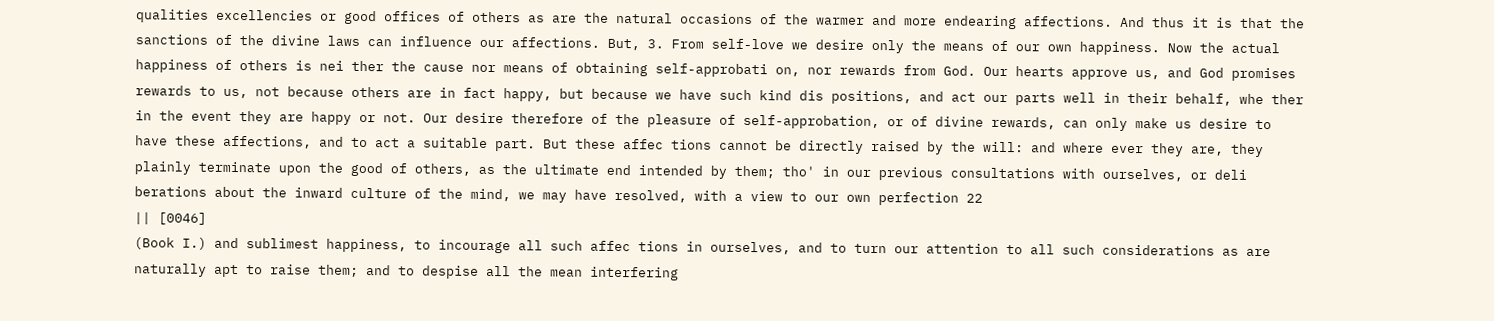qualities excellencies or good offices of others as are the natural occasions of the warmer and more endearing affections. And thus it is that the sanctions of the divine laws can influence our affections. But, 3. From self-love we desire only the means of our own happiness. Now the actual happiness of others is nei ther the cause nor means of obtaining self-approbati on, nor rewards from God. Our hearts approve us, and God promises rewards to us, not because others are in fact happy, but because we have such kind dis positions, and act our parts well in their behalf, whe ther in the event they are happy or not. Our desire therefore of the pleasure of self-approbation, or of divine rewards, can only make us desire to have these affections, and to act a suitable part. But these affec tions cannot be directly raised by the will: and where ever they are, they plainly terminate upon the good of others, as the ultimate end intended by them; tho' in our previous consultations with ourselves, or deli berations about the inward culture of the mind, we may have resolved, with a view to our own perfection 22
|| [0046]
(Book I.) and sublimest happiness, to incourage all such affec tions in ourselves, and to turn our attention to all such considerations as are naturally apt to raise them; and to despise all the mean interfering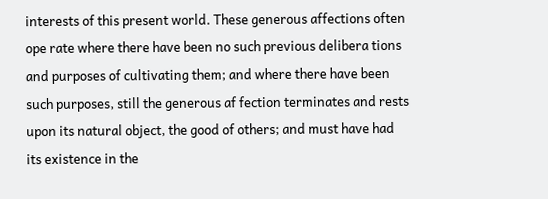interests of this present world. These generous affections often ope rate where there have been no such previous delibera tions and purposes of cultivating them; and where there have been such purposes, still the generous af fection terminates and rests upon its natural object, the good of others; and must have had its existence in the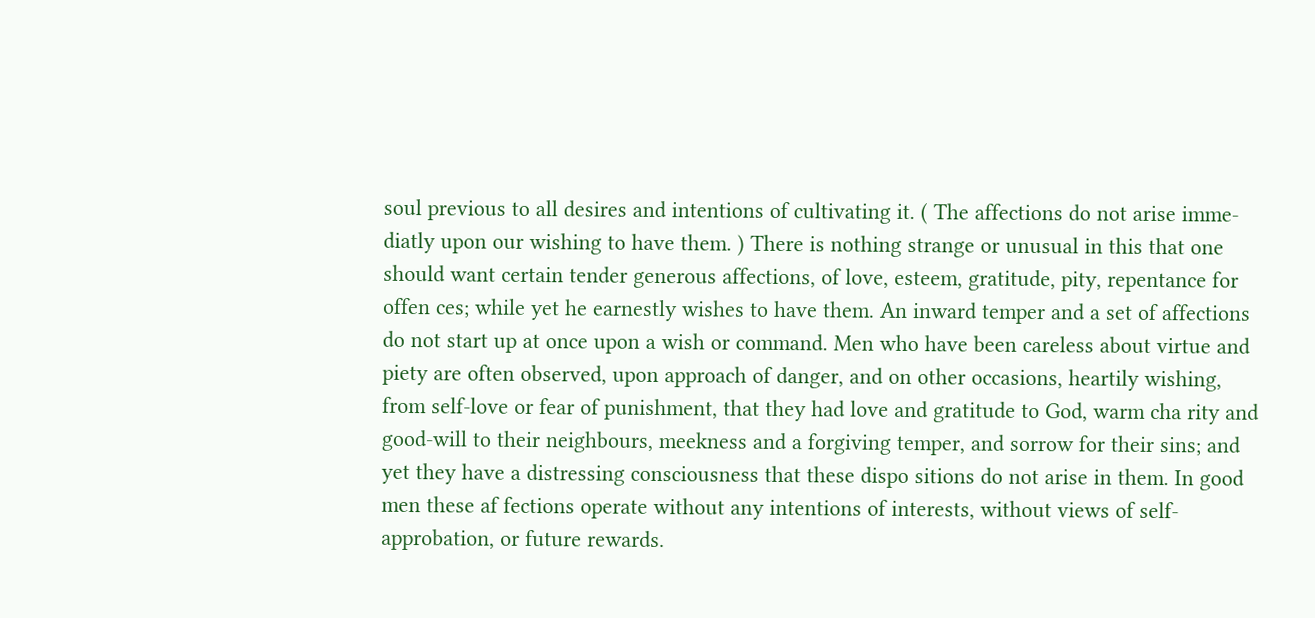soul previous to all desires and intentions of cultivating it. ( The affections do not arise imme- diatly upon our wishing to have them. ) There is nothing strange or unusual in this that one should want certain tender generous affections, of love, esteem, gratitude, pity, repentance for offen ces; while yet he earnestly wishes to have them. An inward temper and a set of affections do not start up at once upon a wish or command. Men who have been careless about virtue and piety are often observed, upon approach of danger, and on other occasions, heartily wishing, from self-love or fear of punishment, that they had love and gratitude to God, warm cha rity and good-will to their neighbours, meekness and a forgiving temper, and sorrow for their sins; and yet they have a distressing consciousness that these dispo sitions do not arise in them. In good men these af fections operate without any intentions of interests, without views of self-approbation, or future rewards.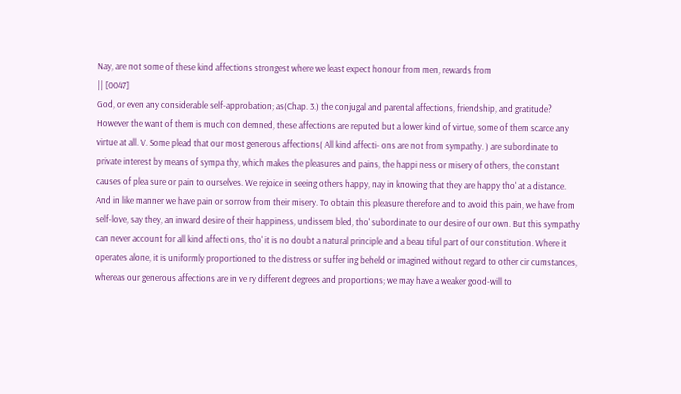Nay, are not some of these kind affections strongest where we least expect honour from men, rewards from
|| [0047]
God, or even any considerable self-approbation; as(Chap. 3.) the conjugal and parental affections, friendship, and gratitude? However the want of them is much con demned, these affections are reputed but a lower kind of virtue, some of them scarce any virtue at all. V. Some plead that our most generous affections( All kind affecti- ons are not from sympathy. ) are subordinate to private interest by means of sympa thy, which makes the pleasures and pains, the happi ness or misery of others, the constant causes of plea sure or pain to ourselves. We rejoice in seeing others happy, nay in knowing that they are happy tho' at a distance. And in like manner we have pain or sorrow from their misery. To obtain this pleasure therefore and to avoid this pain, we have from self-love, say they, an inward desire of their happiness, undissem bled, tho' subordinate to our desire of our own. But this sympathy can never account for all kind affecti ons, tho' it is no doubt a natural principle and a beau tiful part of our constitution. Where it operates alone, it is uniformly proportioned to the distress or suffer ing beheld or imagined without regard to other cir cumstances, whereas our generous affections are in ve ry different degrees and proportions; we may have a weaker good-will to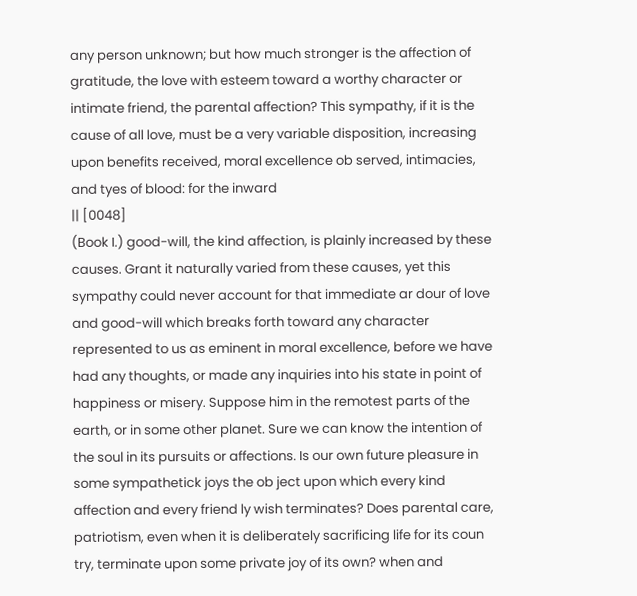any person unknown; but how much stronger is the affection of gratitude, the love with esteem toward a worthy character or intimate friend, the parental affection? This sympathy, if it is the cause of all love, must be a very variable disposition, increasing upon benefits received, moral excellence ob served, intimacies, and tyes of blood: for the inward
|| [0048]
(Book I.) good-will, the kind affection, is plainly increased by these causes. Grant it naturally varied from these causes, yet this sympathy could never account for that immediate ar dour of love and good-will which breaks forth toward any character represented to us as eminent in moral excellence, before we have had any thoughts, or made any inquiries into his state in point of happiness or misery. Suppose him in the remotest parts of the earth, or in some other planet. Sure we can know the intention of the soul in its pursuits or affections. Is our own future pleasure in some sympathetick joys the ob ject upon which every kind affection and every friend ly wish terminates? Does parental care, patriotism, even when it is deliberately sacrificing life for its coun try, terminate upon some private joy of its own? when and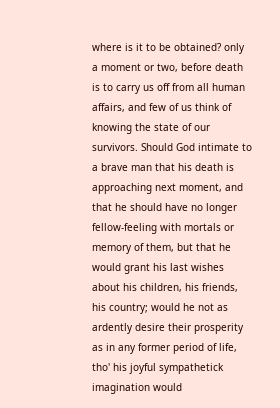where is it to be obtained? only a moment or two, before death is to carry us off from all human affairs, and few of us think of knowing the state of our survivors. Should God intimate to a brave man that his death is approaching next moment, and that he should have no longer fellow-feeling with mortals or memory of them, but that he would grant his last wishes about his children, his friends, his country; would he not as ardently desire their prosperity as in any former period of life, tho' his joyful sympathetick imagination would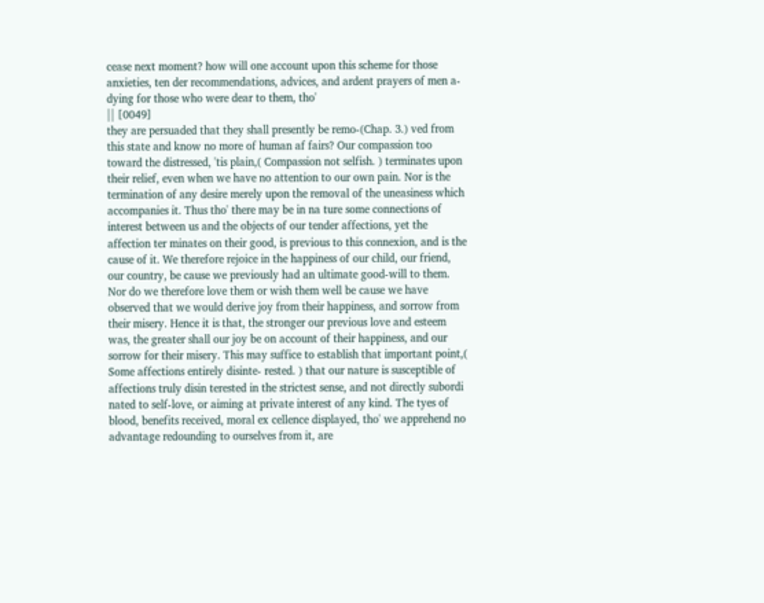cease next moment? how will one account upon this scheme for those anxieties, ten der recommendations, advices, and ardent prayers of men a-dying for those who were dear to them, tho'
|| [0049]
they are persuaded that they shall presently be remo-(Chap. 3.) ved from this state and know no more of human af fairs? Our compassion too toward the distressed, 'tis plain,( Compassion not selfish. ) terminates upon their relief, even when we have no attention to our own pain. Nor is the termination of any desire merely upon the removal of the uneasiness which accompanies it. Thus tho' there may be in na ture some connections of interest between us and the objects of our tender affections, yet the affection ter minates on their good, is previous to this connexion, and is the cause of it. We therefore rejoice in the happiness of our child, our friend, our country, be cause we previously had an ultimate good-will to them. Nor do we therefore love them or wish them well be cause we have observed that we would derive joy from their happiness, and sorrow from their misery. Hence it is that, the stronger our previous love and esteem was, the greater shall our joy be on account of their happiness, and our sorrow for their misery. This may suffice to establish that important point,( Some affections entirely disinte- rested. ) that our nature is susceptible of affections truly disin terested in the strictest sense, and not directly subordi nated to self-love, or aiming at private interest of any kind. The tyes of blood, benefits received, moral ex cellence displayed, tho' we apprehend no advantage redounding to ourselves from it, are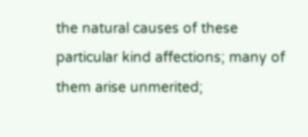the natural causes of these particular kind affections; many of them arise unmerited;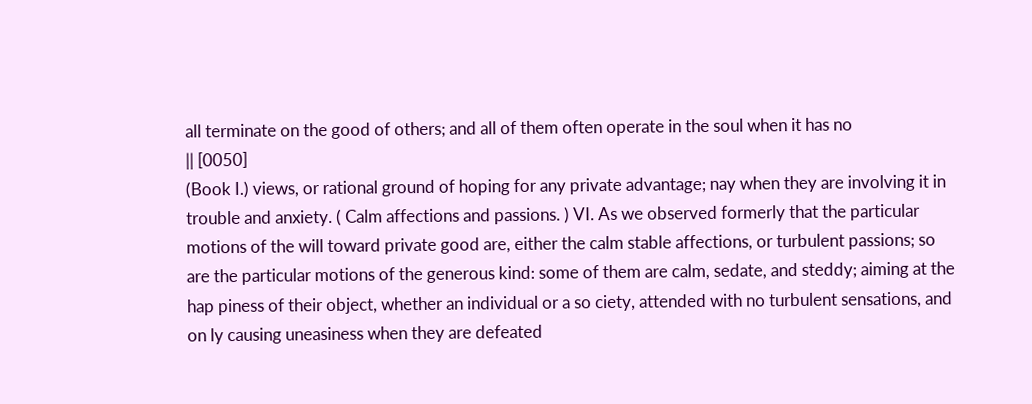all terminate on the good of others; and all of them often operate in the soul when it has no
|| [0050]
(Book I.) views, or rational ground of hoping for any private advantage; nay when they are involving it in trouble and anxiety. ( Calm affections and passions. ) VI. As we observed formerly that the particular motions of the will toward private good are, either the calm stable affections, or turbulent passions; so are the particular motions of the generous kind: some of them are calm, sedate, and steddy; aiming at the hap piness of their object, whether an individual or a so ciety, attended with no turbulent sensations, and on ly causing uneasiness when they are defeated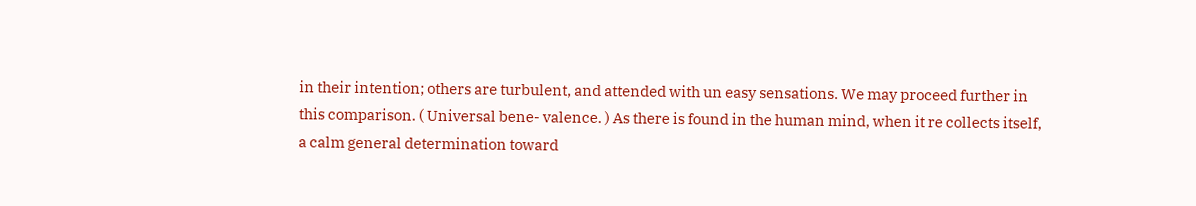in their intention; others are turbulent, and attended with un easy sensations. We may proceed further in this comparison. ( Universal bene- valence. ) As there is found in the human mind, when it re collects itself, a calm general determination toward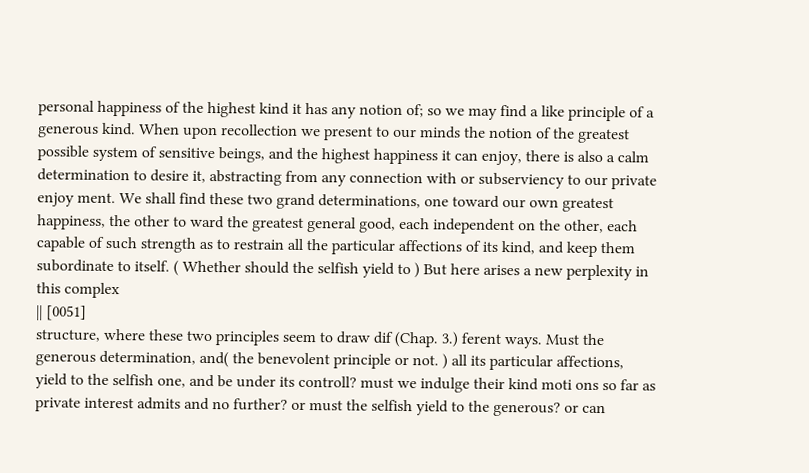personal happiness of the highest kind it has any notion of; so we may find a like principle of a generous kind. When upon recollection we present to our minds the notion of the greatest possible system of sensitive beings, and the highest happiness it can enjoy, there is also a calm determination to desire it, abstracting from any connection with or subserviency to our private enjoy ment. We shall find these two grand determinations, one toward our own greatest happiness, the other to ward the greatest general good, each independent on the other, each capable of such strength as to restrain all the particular affections of its kind, and keep them subordinate to itself. ( Whether should the selfish yield to ) But here arises a new perplexity in this complex
|| [0051]
structure, where these two principles seem to draw dif (Chap. 3.) ferent ways. Must the generous determination, and( the benevolent principle or not. ) all its particular affections, yield to the selfish one, and be under its controll? must we indulge their kind moti ons so far as private interest admits and no further? or must the selfish yield to the generous? or can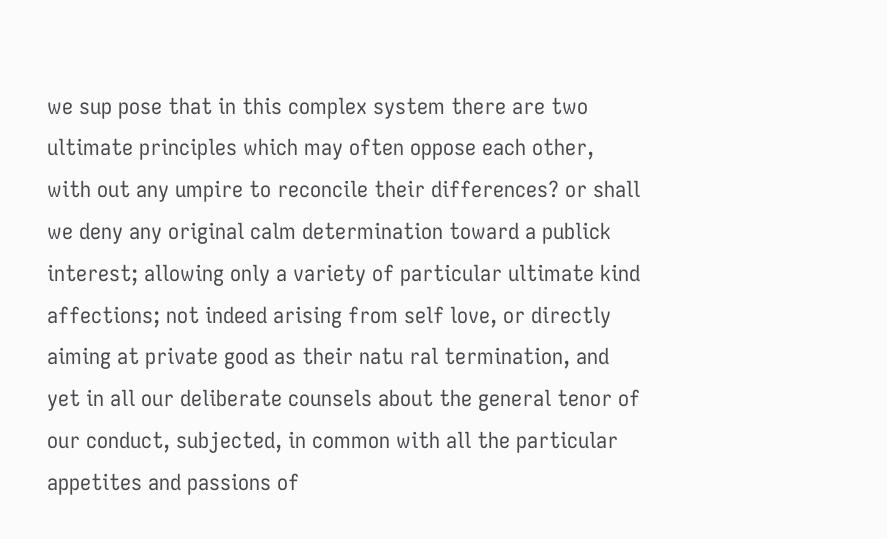we sup pose that in this complex system there are two ultimate principles which may often oppose each other, with out any umpire to reconcile their differences? or shall we deny any original calm determination toward a publick interest; allowing only a variety of particular ultimate kind affections; not indeed arising from self love, or directly aiming at private good as their natu ral termination, and yet in all our deliberate counsels about the general tenor of our conduct, subjected, in common with all the particular appetites and passions of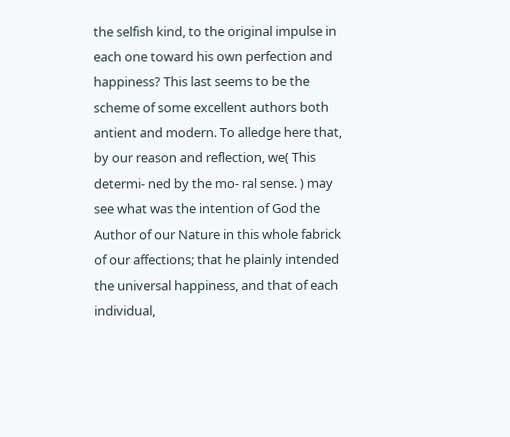the selfish kind, to the original impulse in each one toward his own perfection and happiness? This last seems to be the scheme of some excellent authors both antient and modern. To alledge here that, by our reason and reflection, we( This determi- ned by the mo- ral sense. ) may see what was the intention of God the Author of our Nature in this whole fabrick of our affections; that he plainly intended the universal happiness, and that of each individual,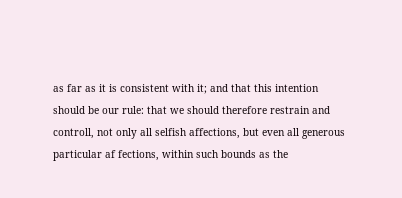as far as it is consistent with it; and that this intention should be our rule: that we should therefore restrain and controll, not only all selfish affections, but even all generous particular af fections, within such bounds as the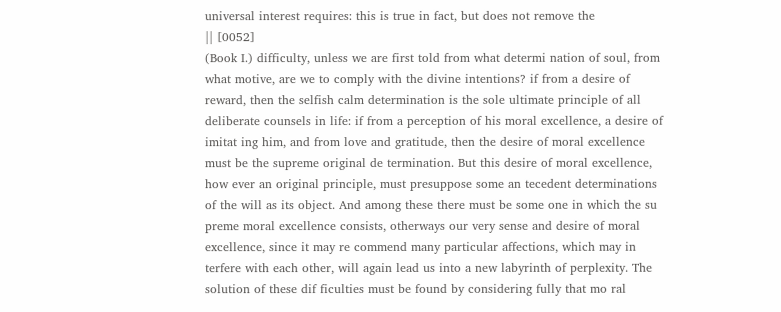universal interest requires: this is true in fact, but does not remove the
|| [0052]
(Book I.) difficulty, unless we are first told from what determi nation of soul, from what motive, are we to comply with the divine intentions? if from a desire of reward, then the selfish calm determination is the sole ultimate principle of all deliberate counsels in life: if from a perception of his moral excellence, a desire of imitat ing him, and from love and gratitude, then the desire of moral excellence must be the supreme original de termination. But this desire of moral excellence, how ever an original principle, must presuppose some an tecedent determinations of the will as its object. And among these there must be some one in which the su preme moral excellence consists, otherways our very sense and desire of moral excellence, since it may re commend many particular affections, which may in terfere with each other, will again lead us into a new labyrinth of perplexity. The solution of these dif ficulties must be found by considering fully that mo ral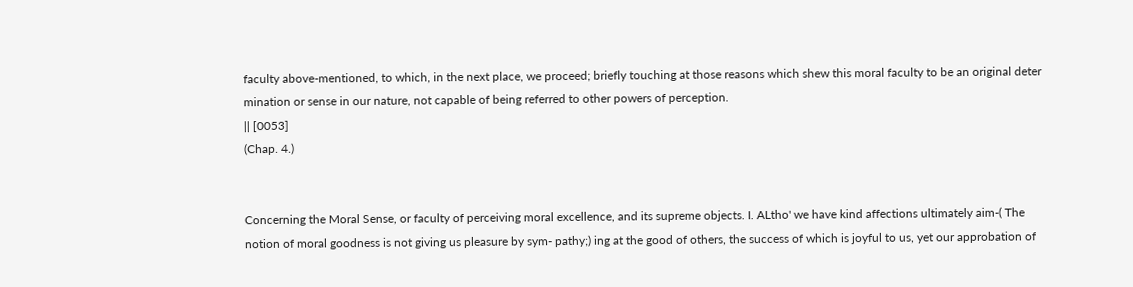faculty above-mentioned, to which, in the next place, we proceed; briefly touching at those reasons which shew this moral faculty to be an original deter mination or sense in our nature, not capable of being referred to other powers of perception.
|| [0053]
(Chap. 4.)


Concerning the Moral Sense, or faculty of perceiving moral excellence, and its supreme objects. I. ALtho' we have kind affections ultimately aim-( The notion of moral goodness is not giving us pleasure by sym- pathy;) ing at the good of others, the success of which is joyful to us, yet our approbation of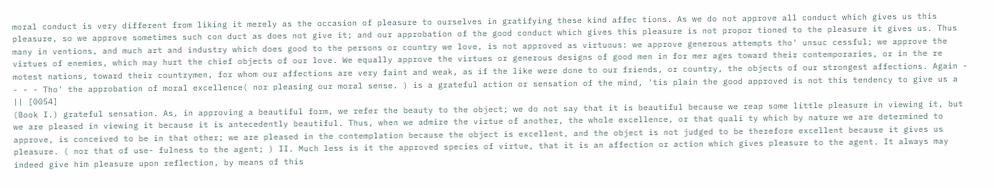moral conduct is very different from liking it merely as the occasion of pleasure to ourselves in gratifying these kind affec tions. As we do not approve all conduct which gives us this pleasure, so we approve sometimes such con duct as does not give it; and our approbation of the good conduct which gives this pleasure is not propor tioned to the pleasure it gives us. Thus many in ventions, and much art and industry which does good to the persons or country we love, is not approved as virtuous: we approve generous attempts tho' unsuc cessful; we approve the virtues of enemies, which may hurt the chief objects of our love. We equally approve the virtues or generous designs of good men in for mer ages toward their contemporaries, or in the re motest nations, toward their countrymen, for whom our affections are very faint and weak, as if the like were done to our friends, or country, the objects of our strongest affections. Again - - - - Tho' the approbation of moral excellence( nor pleasing our moral sense. ) is a grateful action or sensation of the mind, 'tis plain the good approved is not this tendency to give us a
|| [0054]
(Book I.) grateful sensation. As, in approving a beautiful form, we refer the beauty to the object; we do not say that it is beautiful because we reap some little pleasure in viewing it, but we are pleased in viewing it because it is antecedently beautiful. Thus, when we admire the virtue of another, the whole excellence, or that quali ty which by nature we are determined to approve, is conceived to be in that other; we are pleased in the contemplation because the object is excellent, and the object is not judged to be therefore excellent because it gives us pleasure. ( nor that of use- fulness to the agent; ) II. Much less is it the approved species of virtue, that it is an affection or action which gives pleasure to the agent. It always may indeed give him pleasure upon reflection, by means of this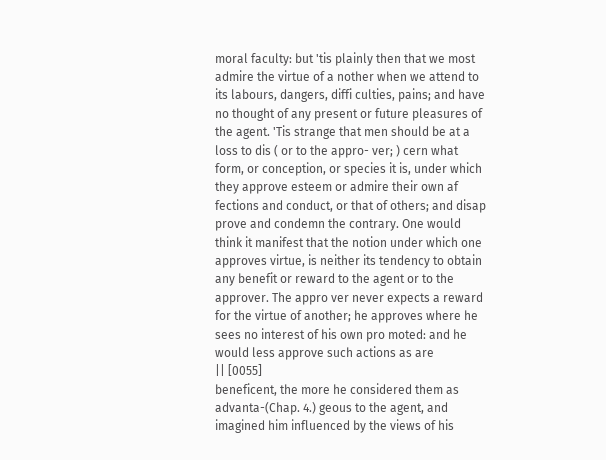moral faculty: but 'tis plainly then that we most admire the virtue of a nother when we attend to its labours, dangers, diffi culties, pains; and have no thought of any present or future pleasures of the agent. 'Tis strange that men should be at a loss to dis ( or to the appro- ver; ) cern what form, or conception, or species it is, under which they approve esteem or admire their own af fections and conduct, or that of others; and disap prove and condemn the contrary. One would think it manifest that the notion under which one approves virtue, is neither its tendency to obtain any benefit or reward to the agent or to the approver. The appro ver never expects a reward for the virtue of another; he approves where he sees no interest of his own pro moted: and he would less approve such actions as are
|| [0055]
beneficent, the more he considered them as advanta-(Chap. 4.) geous to the agent, and imagined him influenced by the views of his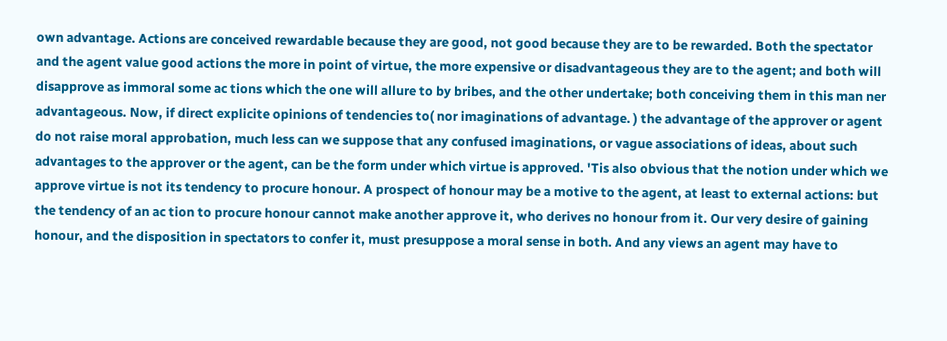own advantage. Actions are conceived rewardable because they are good, not good because they are to be rewarded. Both the spectator and the agent value good actions the more in point of virtue, the more expensive or disadvantageous they are to the agent; and both will disapprove as immoral some ac tions which the one will allure to by bribes, and the other undertake; both conceiving them in this man ner advantageous. Now, if direct explicite opinions of tendencies to( nor imaginations of advantage. ) the advantage of the approver or agent do not raise moral approbation, much less can we suppose that any confused imaginations, or vague associations of ideas, about such advantages to the approver or the agent, can be the form under which virtue is approved. 'Tis also obvious that the notion under which we approve virtue is not its tendency to procure honour. A prospect of honour may be a motive to the agent, at least to external actions: but the tendency of an ac tion to procure honour cannot make another approve it, who derives no honour from it. Our very desire of gaining honour, and the disposition in spectators to confer it, must presuppose a moral sense in both. And any views an agent may have to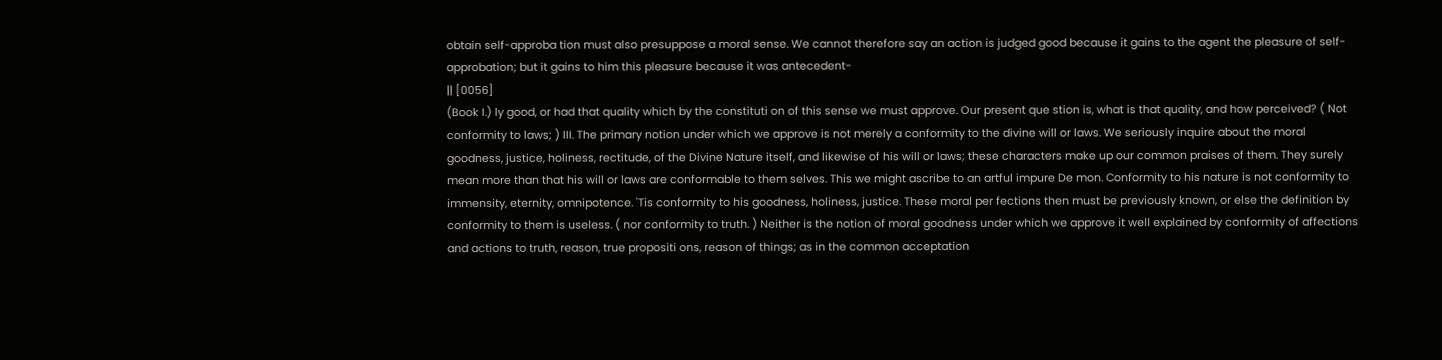obtain self-approba tion must also presuppose a moral sense. We cannot therefore say an action is judged good because it gains to the agent the pleasure of self-approbation; but it gains to him this pleasure because it was antecedent-
|| [0056]
(Book I.) ly good, or had that quality which by the constituti on of this sense we must approve. Our present que stion is, what is that quality, and how perceived? ( Not conformity to laws; ) III. The primary notion under which we approve is not merely a conformity to the divine will or laws. We seriously inquire about the moral goodness, justice, holiness, rectitude, of the Divine Nature itself, and likewise of his will or laws; these characters make up our common praises of them. They surely mean more than that his will or laws are conformable to them selves. This we might ascribe to an artful impure De mon. Conformity to his nature is not conformity to immensity, eternity, omnipotence. 'Tis conformity to his goodness, holiness, justice. These moral per fections then must be previously known, or else the definition by conformity to them is useless. ( nor conformity to truth. ) Neither is the notion of moral goodness under which we approve it well explained by conformity of affections and actions to truth, reason, true propositi ons, reason of things; as in the common acceptation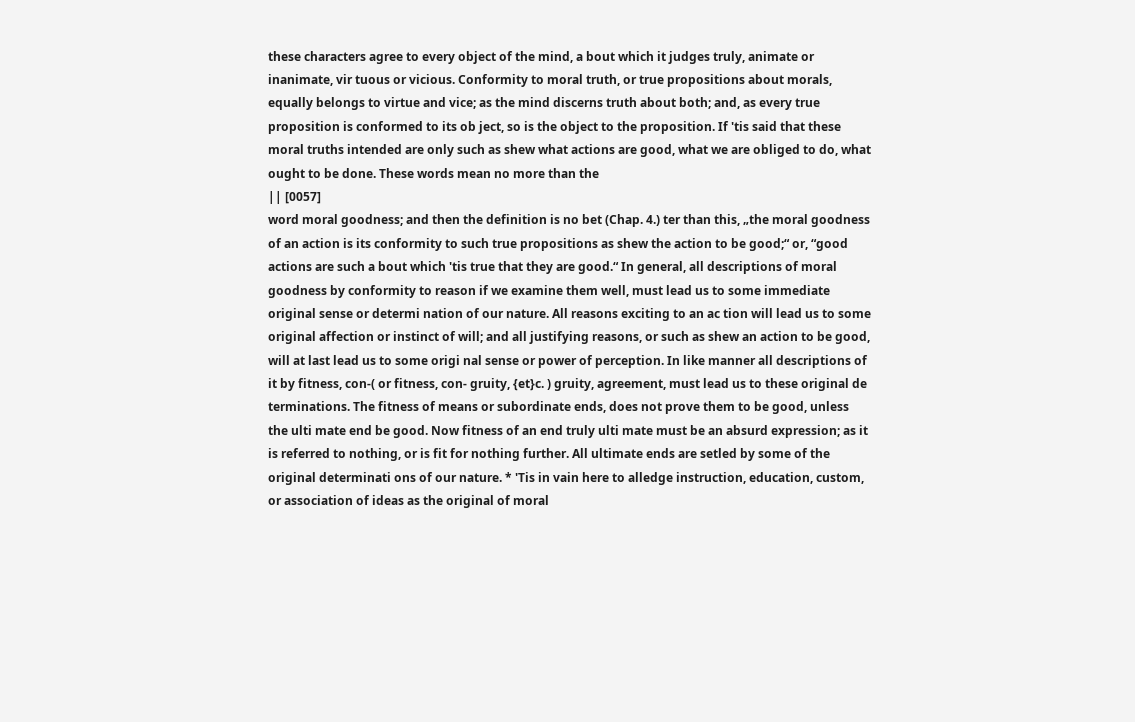these characters agree to every object of the mind, a bout which it judges truly, animate or inanimate, vir tuous or vicious. Conformity to moral truth, or true propositions about morals, equally belongs to virtue and vice; as the mind discerns truth about both; and, as every true proposition is conformed to its ob ject, so is the object to the proposition. If 'tis said that these moral truths intended are only such as shew what actions are good, what we are obliged to do, what ought to be done. These words mean no more than the
|| [0057]
word moral goodness; and then the definition is no bet (Chap. 4.) ter than this, „the moral goodness of an action is its conformity to such true propositions as shew the action to be good;“ or, “good actions are such a bout which 'tis true that they are good.“ In general, all descriptions of moral goodness by conformity to reason if we examine them well, must lead us to some immediate original sense or determi nation of our nature. All reasons exciting to an ac tion will lead us to some original affection or instinct of will; and all justifying reasons, or such as shew an action to be good, will at last lead us to some origi nal sense or power of perception. In like manner all descriptions of it by fitness, con-( or fitness, con- gruity, {et}c. ) gruity, agreement, must lead us to these original de terminations. The fitness of means or subordinate ends, does not prove them to be good, unless the ulti mate end be good. Now fitness of an end truly ulti mate must be an absurd expression; as it is referred to nothing, or is fit for nothing further. All ultimate ends are setled by some of the original determinati ons of our nature. * 'Tis in vain here to alledge instruction, education, custom, or association of ideas as the original of moral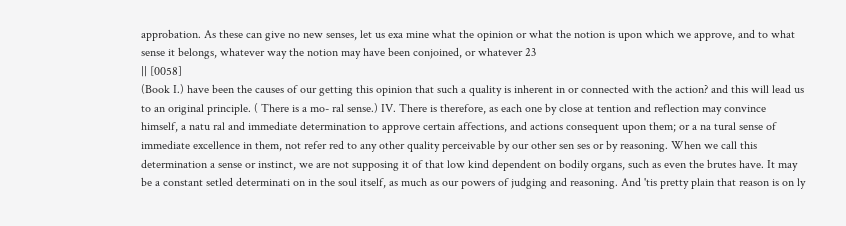approbation. As these can give no new senses, let us exa mine what the opinion or what the notion is upon which we approve, and to what sense it belongs, whatever way the notion may have been conjoined, or whatever 23
|| [0058]
(Book I.) have been the causes of our getting this opinion that such a quality is inherent in or connected with the action? and this will lead us to an original principle. ( There is a mo- ral sense.) IV. There is therefore, as each one by close at tention and reflection may convince himself, a natu ral and immediate determination to approve certain affections, and actions consequent upon them; or a na tural sense of immediate excellence in them, not refer red to any other quality perceivable by our other sen ses or by reasoning. When we call this determination a sense or instinct, we are not supposing it of that low kind dependent on bodily organs, such as even the brutes have. It may be a constant setled determinati on in the soul itself, as much as our powers of judging and reasoning. And 'tis pretty plain that reason is on ly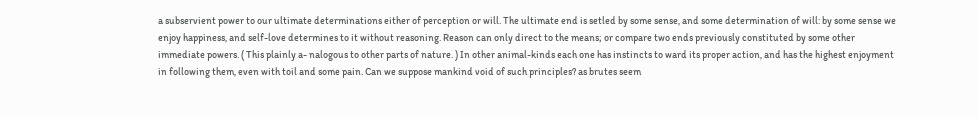a subservient power to our ultimate determinations either of perception or will. The ultimate end is setled by some sense, and some determination of will: by some sense we enjoy happiness, and self-love determines to it without reasoning. Reason can only direct to the means; or compare two ends previously constituted by some other immediate powers. ( This plainly a- nalogous to other parts of nature. ) In other animal-kinds each one has instincts to ward its proper action, and has the highest enjoyment in following them, even with toil and some pain. Can we suppose mankind void of such principles? as brutes seem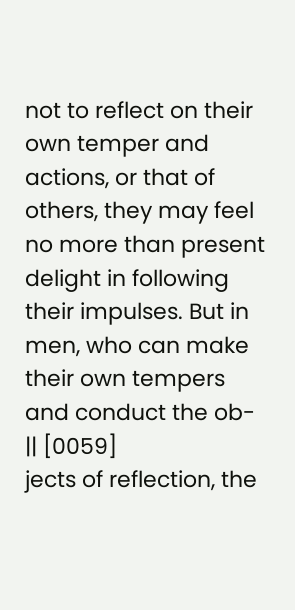not to reflect on their own temper and actions, or that of others, they may feel no more than present delight in following their impulses. But in men, who can make their own tempers and conduct the ob-
|| [0059]
jects of reflection, the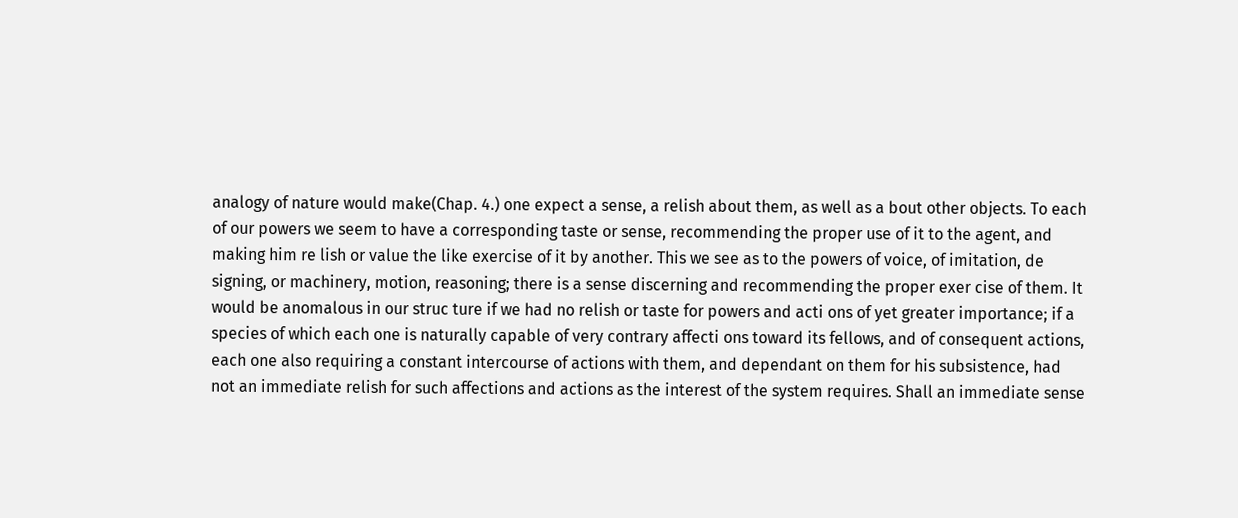analogy of nature would make(Chap. 4.) one expect a sense, a relish about them, as well as a bout other objects. To each of our powers we seem to have a corresponding taste or sense, recommending the proper use of it to the agent, and making him re lish or value the like exercise of it by another. This we see as to the powers of voice, of imitation, de signing, or machinery, motion, reasoning; there is a sense discerning and recommending the proper exer cise of them. It would be anomalous in our struc ture if we had no relish or taste for powers and acti ons of yet greater importance; if a species of which each one is naturally capable of very contrary affecti ons toward its fellows, and of consequent actions, each one also requiring a constant intercourse of actions with them, and dependant on them for his subsistence, had not an immediate relish for such affections and actions as the interest of the system requires. Shall an immediate sense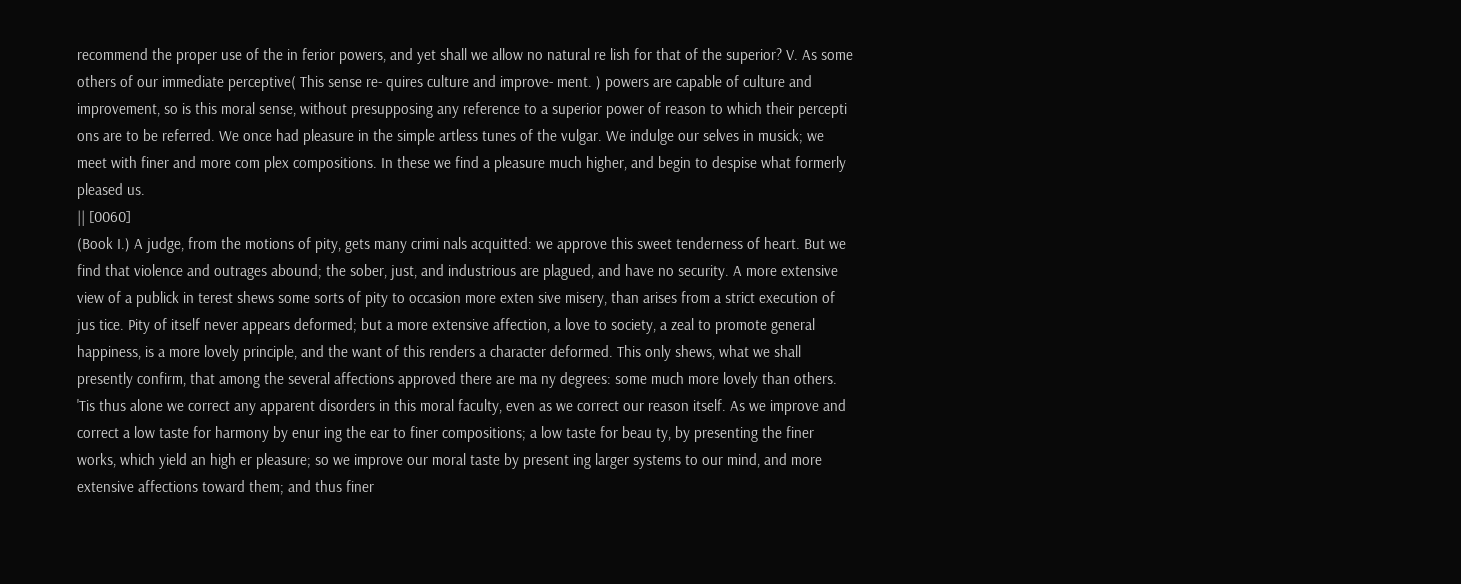recommend the proper use of the in ferior powers, and yet shall we allow no natural re lish for that of the superior? V. As some others of our immediate perceptive( This sense re- quires culture and improve- ment. ) powers are capable of culture and improvement, so is this moral sense, without presupposing any reference to a superior power of reason to which their percepti ons are to be referred. We once had pleasure in the simple artless tunes of the vulgar. We indulge our selves in musick; we meet with finer and more com plex compositions. In these we find a pleasure much higher, and begin to despise what formerly pleased us.
|| [0060]
(Book I.) A judge, from the motions of pity, gets many crimi nals acquitted: we approve this sweet tenderness of heart. But we find that violence and outrages abound; the sober, just, and industrious are plagued, and have no security. A more extensive view of a publick in terest shews some sorts of pity to occasion more exten sive misery, than arises from a strict execution of jus tice. Pity of itself never appears deformed; but a more extensive affection, a love to society, a zeal to promote general happiness, is a more lovely principle, and the want of this renders a character deformed. This only shews, what we shall presently confirm, that among the several affections approved there are ma ny degrees: some much more lovely than others. 'Tis thus alone we correct any apparent disorders in this moral faculty, even as we correct our reason itself. As we improve and correct a low taste for harmony by enur ing the ear to finer compositions; a low taste for beau ty, by presenting the finer works, which yield an high er pleasure; so we improve our moral taste by present ing larger systems to our mind, and more extensive affections toward them; and thus finer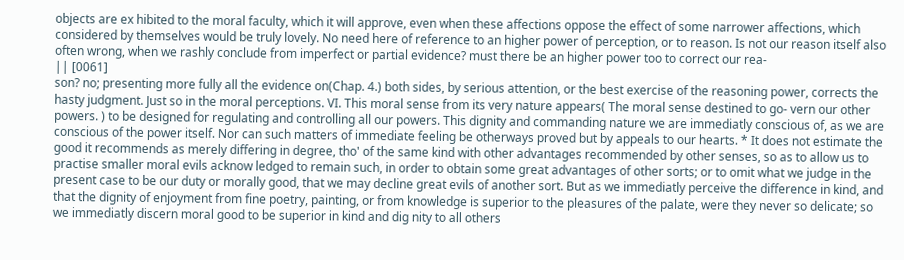objects are ex hibited to the moral faculty, which it will approve, even when these affections oppose the effect of some narrower affections, which considered by themselves would be truly lovely. No need here of reference to an higher power of perception, or to reason. Is not our reason itself also often wrong, when we rashly conclude from imperfect or partial evidence? must there be an higher power too to correct our rea-
|| [0061]
son? no; presenting more fully all the evidence on(Chap. 4.) both sides, by serious attention, or the best exercise of the reasoning power, corrects the hasty judgment. Just so in the moral perceptions. VI. This moral sense from its very nature appears( The moral sense destined to go- vern our other powers. ) to be designed for regulating and controlling all our powers. This dignity and commanding nature we are immediatly conscious of, as we are conscious of the power itself. Nor can such matters of immediate feeling be otherways proved but by appeals to our hearts. * It does not estimate the good it recommends as merely differing in degree, tho' of the same kind with other advantages recommended by other senses, so as to allow us to practise smaller moral evils acknow ledged to remain such, in order to obtain some great advantages of other sorts; or to omit what we judge in the present case to be our duty or morally good, that we may decline great evils of another sort. But as we immediatly perceive the difference in kind, and that the dignity of enjoyment from fine poetry, painting, or from knowledge is superior to the pleasures of the palate, were they never so delicate; so we immediatly discern moral good to be superior in kind and dig nity to all others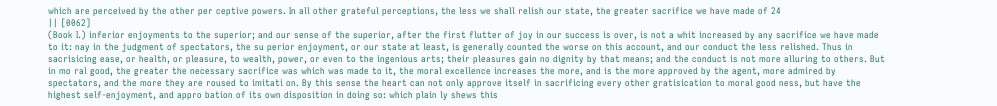which are perceived by the other per ceptive powers. In all other grateful perceptions, the less we shall relish our state, the greater sacrifice we have made of 24
|| [0062]
(Book I.) inferior enjoyments to the superior; and our sense of the superior, after the first flutter of joy in our success is over, is not a whit increased by any sacrifice we have made to it: nay in the judgment of spectators, the su perior enjoyment, or our state at least, is generally counted the worse on this account, and our conduct the less relished. Thus in sacrisicing ease, or health, or pleasure, to wealth, power, or even to the ingenious arts; their pleasures gain no dignity by that means; and the conduct is not more alluring to others. But in mo ral good, the greater the necessary sacrifice was which was made to it, the moral excellence increases the more, and is the more approved by the agent, more admired by spectators, and the more they are roused to imitati on. By this sense the heart can not only approve itself in sacrificing every other gratisication to moral good ness, but have the highest self-enjoyment, and appro bation of its own disposition in doing so: which plain ly shews this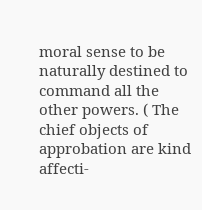moral sense to be naturally destined to command all the other powers. ( The chief objects of approbation are kind affecti-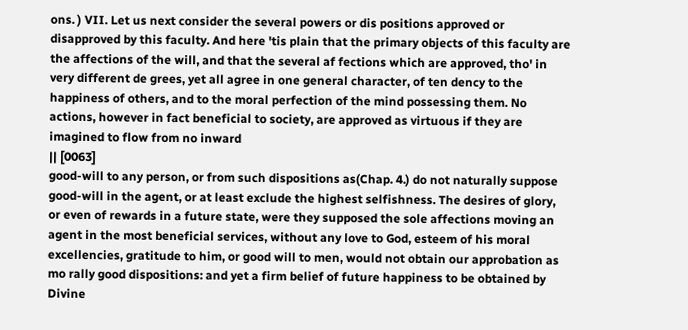ons. ) VII. Let us next consider the several powers or dis positions approved or disapproved by this faculty. And here 'tis plain that the primary objects of this faculty are the affections of the will, and that the several af fections which are approved, tho' in very different de grees, yet all agree in one general character, of ten dency to the happiness of others, and to the moral perfection of the mind possessing them. No actions, however in fact beneficial to society, are approved as virtuous if they are imagined to flow from no inward
|| [0063]
good-will to any person, or from such dispositions as(Chap. 4.) do not naturally suppose good-will in the agent, or at least exclude the highest selfishness. The desires of glory, or even of rewards in a future state, were they supposed the sole affections moving an agent in the most beneficial services, without any love to God, esteem of his moral excellencies, gratitude to him, or good will to men, would not obtain our approbation as mo rally good dispositions: and yet a firm belief of future happiness to be obtained by Divine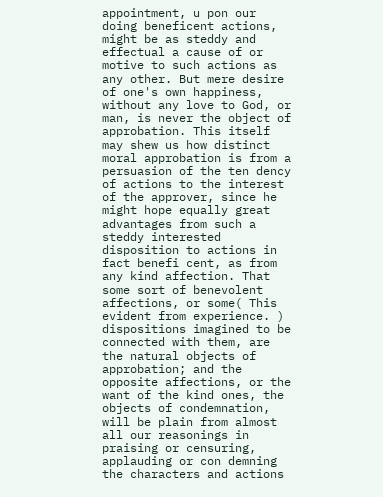appointment, u pon our doing beneficent actions, might be as steddy and effectual a cause of or motive to such actions as any other. But mere desire of one's own happiness, without any love to God, or man, is never the object of approbation. This itself may shew us how distinct moral approbation is from a persuasion of the ten dency of actions to the interest of the approver, since he might hope equally great advantages from such a steddy interested disposition to actions in fact benefi cent, as from any kind affection. That some sort of benevolent affections, or some( This evident from experience. ) dispositions imagined to be connected with them, are the natural objects of approbation; and the opposite affections, or the want of the kind ones, the objects of condemnation, will be plain from almost all our reasonings in praising or censuring, applauding or con demning the characters and actions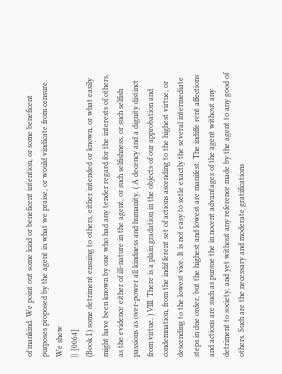of mankind. We point out some kind or beneficent intention, or some beneficent purposes proposed by the agent in what we praise, or would vindicate from censure. We shew
|| [0064]
(Book I.) some detriment ensuing to others, either intended or known, or what easily might have been known by one who had any tender regard for the interests of others, as the evidence either of ill-nature in the agent, or such selfishness, or such selfish passions as over-power all kindness and humanity. ( A decency and a dignity distinct from virtue. ) VIII. There is a plain gradation in the objects of our approbation and condemnation, from the indif ferent set of actions ascending to the highest virtue, or descending to the lowest vice. It is not easy to setle exactly the several intermediate steps in due order, but the highest and lowest are manifest. The indiffe rent affections and actions are such as pursue the in nocent advantages of the agent without any detriment to society, and yet without any reference made by the agent to any good of others. Such are the necessary and moderate gratifications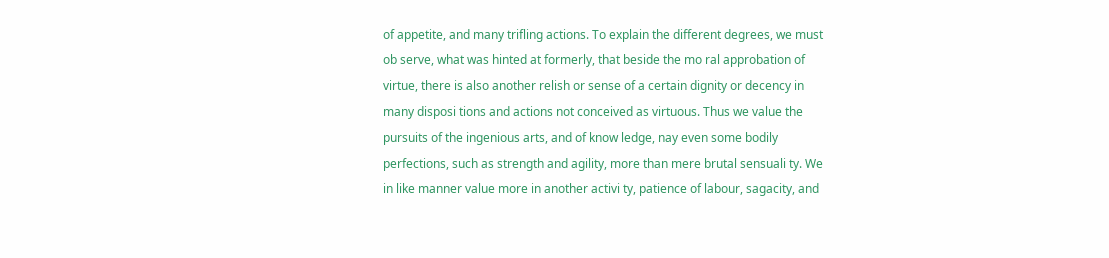of appetite, and many trifling actions. To explain the different degrees, we must ob serve, what was hinted at formerly, that beside the mo ral approbation of virtue, there is also another relish or sense of a certain dignity or decency in many disposi tions and actions not conceived as virtuous. Thus we value the pursuits of the ingenious arts, and of know ledge, nay even some bodily perfections, such as strength and agility, more than mere brutal sensuali ty. We in like manner value more in another activi ty, patience of labour, sagacity, and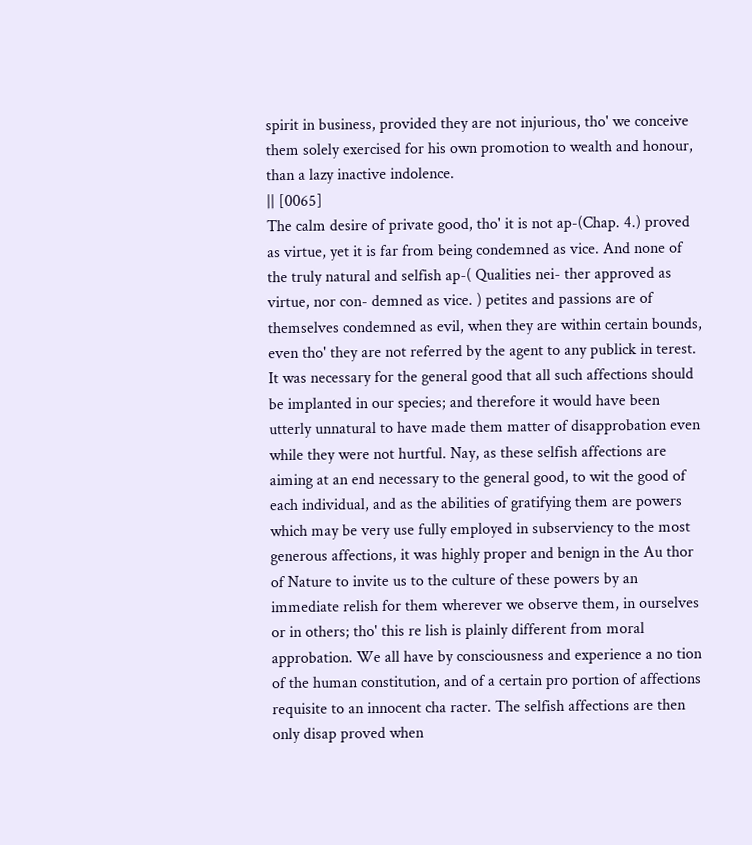spirit in business, provided they are not injurious, tho' we conceive them solely exercised for his own promotion to wealth and honour, than a lazy inactive indolence.
|| [0065]
The calm desire of private good, tho' it is not ap-(Chap. 4.) proved as virtue, yet it is far from being condemned as vice. And none of the truly natural and selfish ap-( Qualities nei- ther approved as virtue, nor con- demned as vice. ) petites and passions are of themselves condemned as evil, when they are within certain bounds, even tho' they are not referred by the agent to any publick in terest. It was necessary for the general good that all such affections should be implanted in our species; and therefore it would have been utterly unnatural to have made them matter of disapprobation even while they were not hurtful. Nay, as these selfish affections are aiming at an end necessary to the general good, to wit the good of each individual, and as the abilities of gratifying them are powers which may be very use fully employed in subserviency to the most generous affections, it was highly proper and benign in the Au thor of Nature to invite us to the culture of these powers by an immediate relish for them wherever we observe them, in ourselves or in others; tho' this re lish is plainly different from moral approbation. We all have by consciousness and experience a no tion of the human constitution, and of a certain pro portion of affections requisite to an innocent cha racter. The selfish affections are then only disap proved when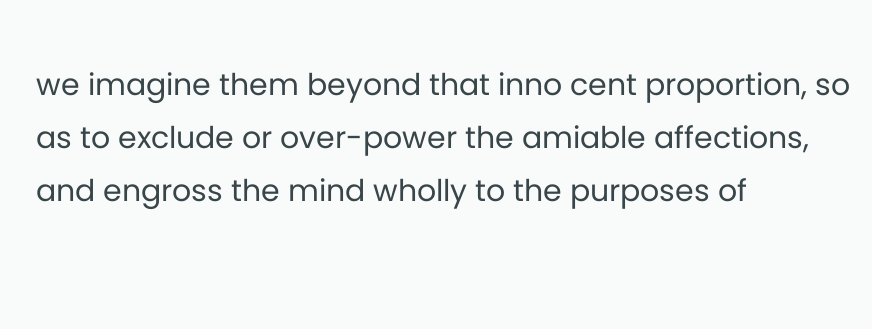we imagine them beyond that inno cent proportion, so as to exclude or over-power the amiable affections, and engross the mind wholly to the purposes of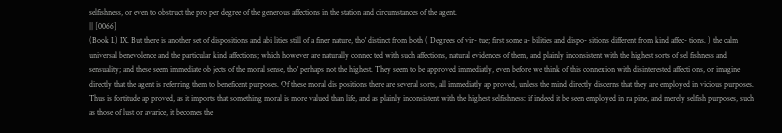selfishness, or even to obstruct the pro per degree of the generous affections in the station and circumstances of the agent.
|| [0066]
(Book I.) IX. But there is another set of dispositions and abi lities still of a finer nature, tho' distinct from both ( Degrees of vir- tue; first some a- bilities and dispo- sitions different from kind affec- tions. ) the calm universal benevolence and the particular kind affections; which however are naturally connec ted with such affections, natural evidences of them, and plainly inconsistent with the highest sorts of sel fishness and sensuality; and these seem immediate ob jects of the moral sense, tho' perhaps not the highest. They seem to be approved immediatly, even before we think of this connexion with disinterested affecti ons, or imagine directly that the agent is referring them to beneficent purposes. Of these moral dis positions there are several sorts, all immediatly ap proved, unless the mind directly discerns that they are employed in vicious purposes. Thus is fortitude ap proved, as it imports that something moral is more valued than life, and as plainly inconsistent with the highest selfishness: if indeed it be seen employed in ra pine, and merely selfish purposes, such as those of lust or avarice, it becomes the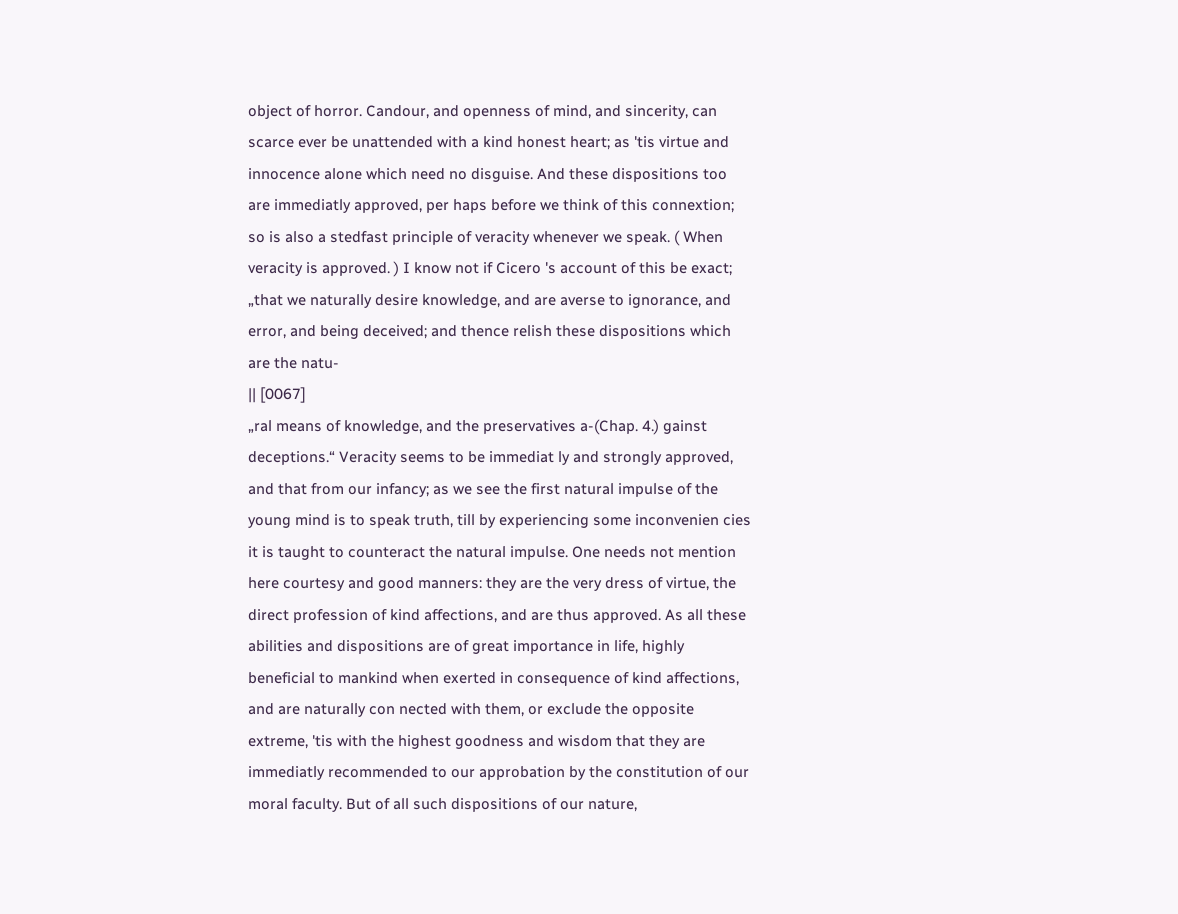object of horror. Candour, and openness of mind, and sincerity, can scarce ever be unattended with a kind honest heart; as 'tis virtue and innocence alone which need no disguise. And these dispositions too are immediatly approved, per haps before we think of this connextion; so is also a stedfast principle of veracity whenever we speak. ( When veracity is approved. ) I know not if Cicero 's account of this be exact; „that we naturally desire knowledge, and are averse to ignorance, and error, and being deceived; and thence relish these dispositions which are the natu-
|| [0067]
„ral means of knowledge, and the preservatives a-(Chap. 4.) gainst deceptions.“ Veracity seems to be immediat ly and strongly approved, and that from our infancy; as we see the first natural impulse of the young mind is to speak truth, till by experiencing some inconvenien cies it is taught to counteract the natural impulse. One needs not mention here courtesy and good manners: they are the very dress of virtue, the direct profession of kind affections, and are thus approved. As all these abilities and dispositions are of great importance in life, highly beneficial to mankind when exerted in consequence of kind affections, and are naturally con nected with them, or exclude the opposite extreme, 'tis with the highest goodness and wisdom that they are immediatly recommended to our approbation by the constitution of our moral faculty. But of all such dispositions of our nature,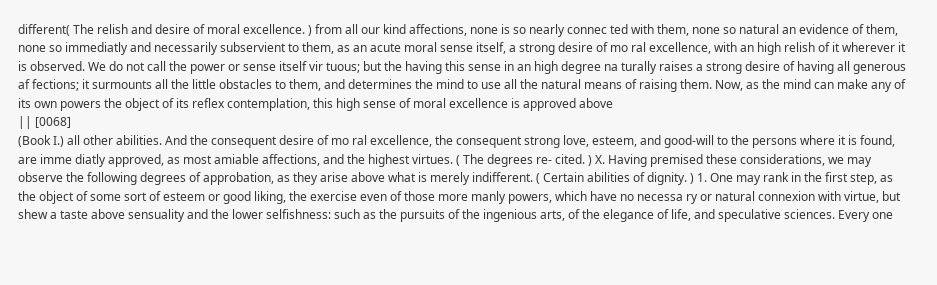different( The relish and desire of moral excellence. ) from all our kind affections, none is so nearly connec ted with them, none so natural an evidence of them, none so immediatly and necessarily subservient to them, as an acute moral sense itself, a strong desire of mo ral excellence, with an high relish of it wherever it is observed. We do not call the power or sense itself vir tuous; but the having this sense in an high degree na turally raises a strong desire of having all generous af fections; it surmounts all the little obstacles to them, and determines the mind to use all the natural means of raising them. Now, as the mind can make any of its own powers the object of its reflex contemplation, this high sense of moral excellence is approved above
|| [0068]
(Book I.) all other abilities. And the consequent desire of mo ral excellence, the consequent strong love, esteem, and good-will to the persons where it is found, are imme diatly approved, as most amiable affections, and the highest virtues. ( The degrees re- cited. ) X. Having premised these considerations, we may observe the following degrees of approbation, as they arise above what is merely indifferent. ( Certain abilities of dignity. ) 1. One may rank in the first step, as the object of some sort of esteem or good liking, the exercise even of those more manly powers, which have no necessa ry or natural connexion with virtue, but shew a taste above sensuality and the lower selfishness: such as the pursuits of the ingenious arts, of the elegance of life, and speculative sciences. Every one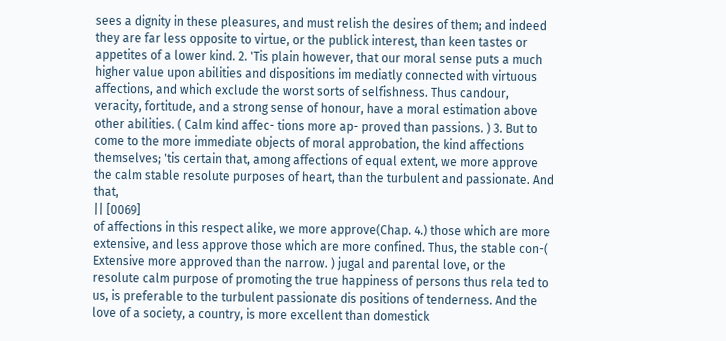sees a dignity in these pleasures, and must relish the desires of them; and indeed they are far less opposite to virtue, or the publick interest, than keen tastes or appetites of a lower kind. 2. 'Tis plain however, that our moral sense puts a much higher value upon abilities and dispositions im mediatly connected with virtuous affections, and which exclude the worst sorts of selfishness. Thus candour, veracity, fortitude, and a strong sense of honour, have a moral estimation above other abilities. ( Calm kind affec- tions more ap- proved than passions. ) 3. But to come to the more immediate objects of moral approbation, the kind affections themselves; 'tis certain that, among affections of equal extent, we more approve the calm stable resolute purposes of heart, than the turbulent and passionate. And that,
|| [0069]
of affections in this respect alike, we more approve(Chap. 4.) those which are more extensive, and less approve those which are more confined. Thus, the stable con-( Extensive more approved than the narrow. ) jugal and parental love, or the resolute calm purpose of promoting the true happiness of persons thus rela ted to us, is preferable to the turbulent passionate dis positions of tenderness. And the love of a society, a country, is more excellent than domestick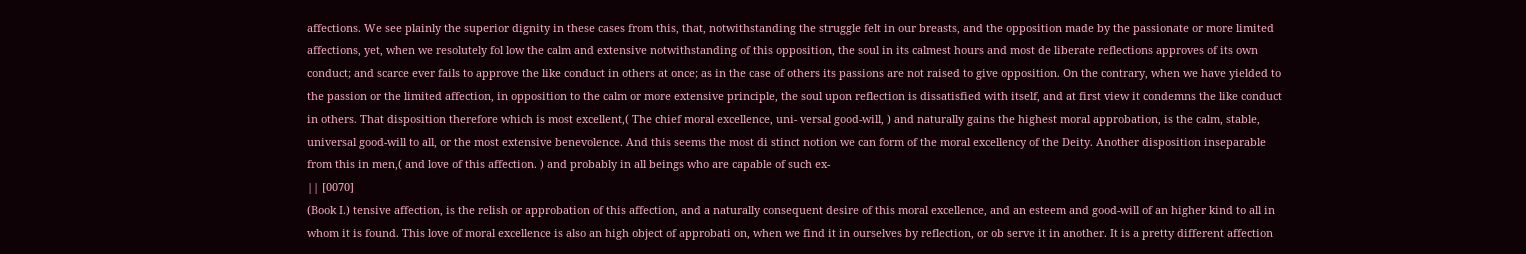affections. We see plainly the superior dignity in these cases from this, that, notwithstanding the struggle felt in our breasts, and the opposition made by the passionate or more limited affections, yet, when we resolutely fol low the calm and extensive notwithstanding of this opposition, the soul in its calmest hours and most de liberate reflections approves of its own conduct; and scarce ever fails to approve the like conduct in others at once; as in the case of others its passions are not raised to give opposition. On the contrary, when we have yielded to the passion or the limited affection, in opposition to the calm or more extensive principle, the soul upon reflection is dissatisfied with itself, and at first view it condemns the like conduct in others. That disposition therefore which is most excellent,( The chief moral excellence, uni- versal good-will, ) and naturally gains the highest moral approbation, is the calm, stable, universal good-will to all, or the most extensive benevolence. And this seems the most di stinct notion we can form of the moral excellency of the Deity. Another disposition inseparable from this in men,( and love of this affection. ) and probably in all beings who are capable of such ex-
|| [0070]
(Book I.) tensive affection, is the relish or approbation of this affection, and a naturally consequent desire of this moral excellence, and an esteem and good-will of an higher kind to all in whom it is found. This love of moral excellence is also an high object of approbati on, when we find it in ourselves by reflection, or ob serve it in another. It is a pretty different affection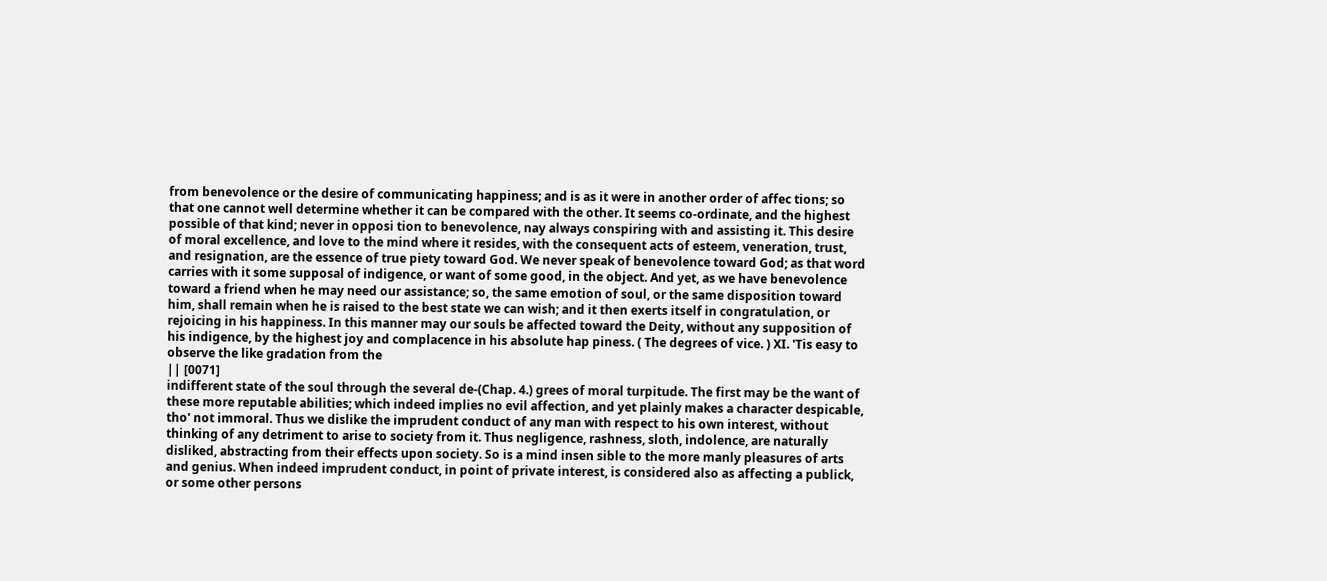from benevolence or the desire of communicating happiness; and is as it were in another order of affec tions; so that one cannot well determine whether it can be compared with the other. It seems co-ordinate, and the highest possible of that kind; never in opposi tion to benevolence, nay always conspiring with and assisting it. This desire of moral excellence, and love to the mind where it resides, with the consequent acts of esteem, veneration, trust, and resignation, are the essence of true piety toward God. We never speak of benevolence toward God; as that word carries with it some supposal of indigence, or want of some good, in the object. And yet, as we have benevolence toward a friend when he may need our assistance; so, the same emotion of soul, or the same disposition toward him, shall remain when he is raised to the best state we can wish; and it then exerts itself in congratulation, or rejoicing in his happiness. In this manner may our souls be affected toward the Deity, without any supposition of his indigence, by the highest joy and complacence in his absolute hap piness. ( The degrees of vice. ) XI. 'Tis easy to observe the like gradation from the
|| [0071]
indifferent state of the soul through the several de-(Chap. 4.) grees of moral turpitude. The first may be the want of these more reputable abilities; which indeed implies no evil affection, and yet plainly makes a character despicable, tho' not immoral. Thus we dislike the imprudent conduct of any man with respect to his own interest, without thinking of any detriment to arise to society from it. Thus negligence, rashness, sloth, indolence, are naturally disliked, abstracting from their effects upon society. So is a mind insen sible to the more manly pleasures of arts and genius. When indeed imprudent conduct, in point of private interest, is considered also as affecting a publick, or some other persons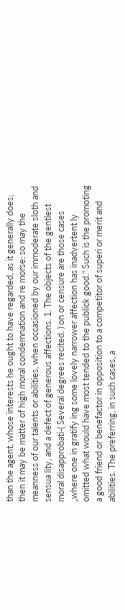than the agent, whose interests he ought to have regarded, as it generally does; then it may be matter of high moral condemnation and re morse: so may the meanness of our talents or abilities, when occasioned by our immoderate sloth and sensua lity, and a defect of generous affections. 1. The objects of the gentlest moral disapprobati-( Several degrees recited. ) on or censure are those cases „where one in gratify ing some lovely narrower affection has inadvertent ly omitted what would have most tended to the publick good.“ Such is the promoting a good friend or benefactor in opposition to a competitor of superi or merit and abilities. The preferring, in such cases, a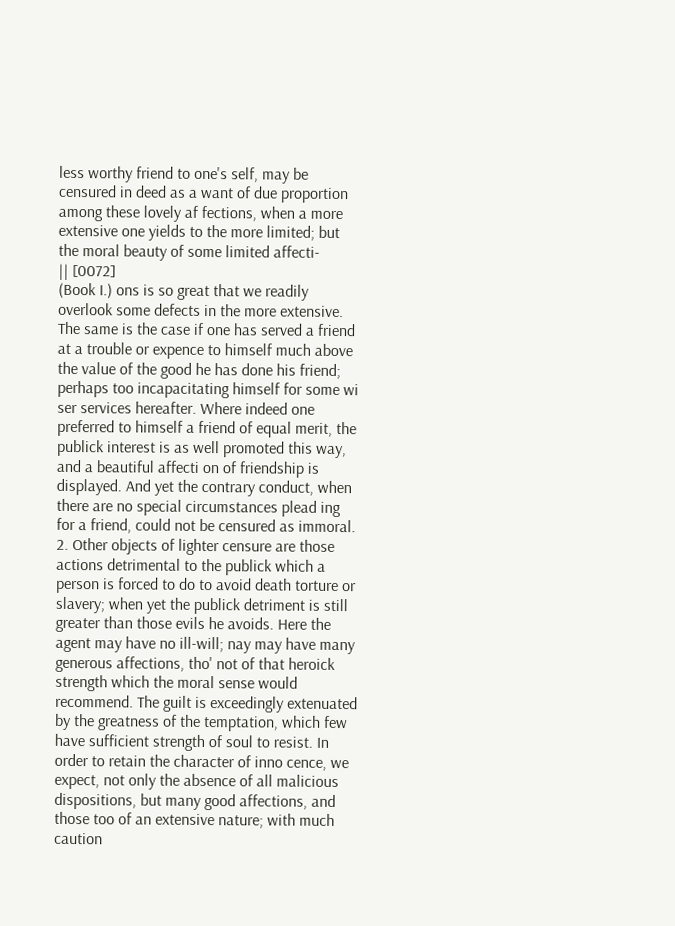less worthy friend to one's self, may be censured in deed as a want of due proportion among these lovely af fections, when a more extensive one yields to the more limited; but the moral beauty of some limited affecti-
|| [0072]
(Book I.) ons is so great that we readily overlook some defects in the more extensive. The same is the case if one has served a friend at a trouble or expence to himself much above the value of the good he has done his friend; perhaps too incapacitating himself for some wi ser services hereafter. Where indeed one preferred to himself a friend of equal merit, the publick interest is as well promoted this way, and a beautiful affecti on of friendship is displayed. And yet the contrary conduct, when there are no special circumstances plead ing for a friend, could not be censured as immoral. 2. Other objects of lighter censure are those actions detrimental to the publick which a person is forced to do to avoid death torture or slavery; when yet the publick detriment is still greater than those evils he avoids. Here the agent may have no ill-will; nay may have many generous affections, tho' not of that heroick strength which the moral sense would recommend. The guilt is exceedingly extenuated by the greatness of the temptation, which few have sufficient strength of soul to resist. In order to retain the character of inno cence, we expect, not only the absence of all malicious dispositions, but many good affections, and those too of an extensive nature; with much caution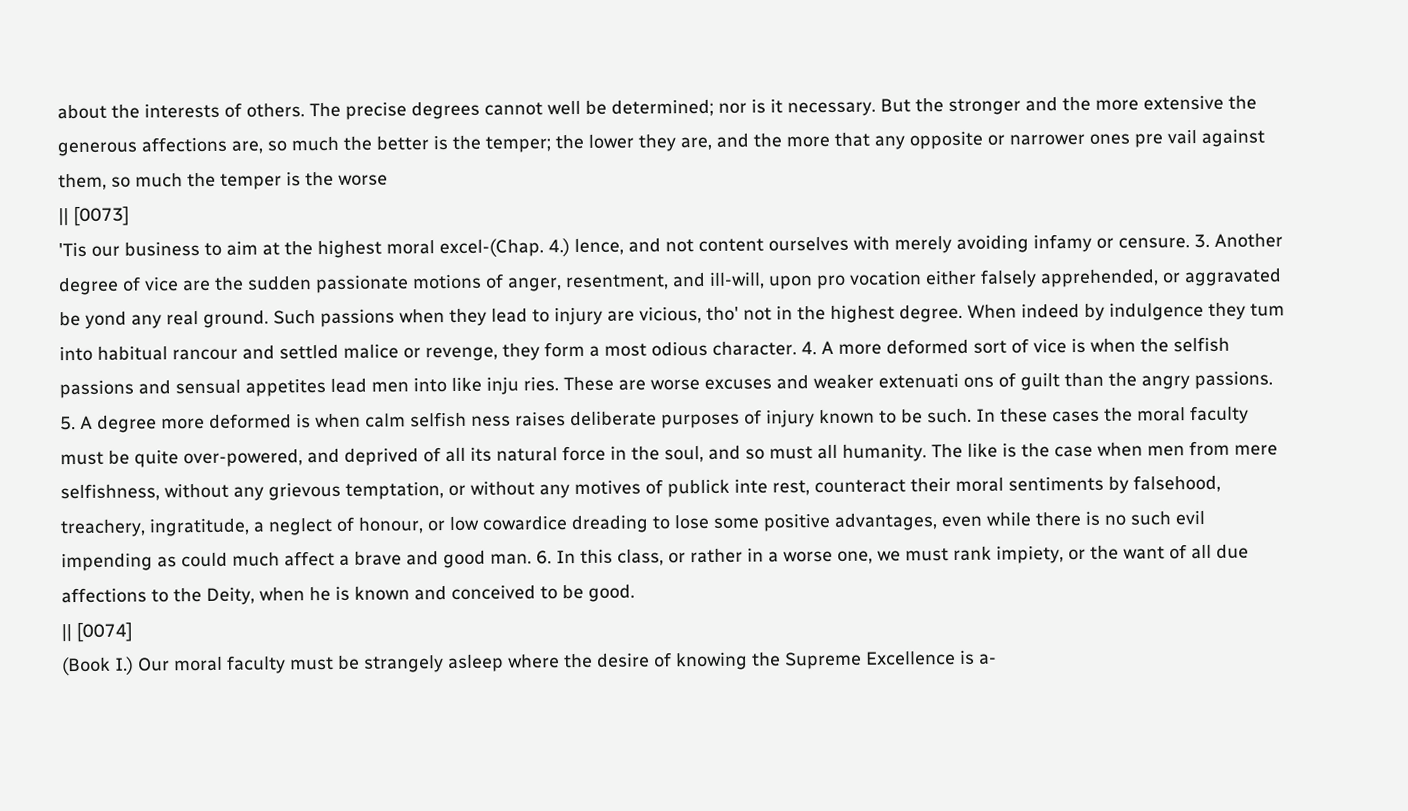about the interests of others. The precise degrees cannot well be determined; nor is it necessary. But the stronger and the more extensive the generous affections are, so much the better is the temper; the lower they are, and the more that any opposite or narrower ones pre vail against them, so much the temper is the worse
|| [0073]
'Tis our business to aim at the highest moral excel-(Chap. 4.) lence, and not content ourselves with merely avoiding infamy or censure. 3. Another degree of vice are the sudden passionate motions of anger, resentment, and ill-will, upon pro vocation either falsely apprehended, or aggravated be yond any real ground. Such passions when they lead to injury are vicious, tho' not in the highest degree. When indeed by indulgence they tum into habitual rancour and settled malice or revenge, they form a most odious character. 4. A more deformed sort of vice is when the selfish passions and sensual appetites lead men into like inju ries. These are worse excuses and weaker extenuati ons of guilt than the angry passions. 5. A degree more deformed is when calm selfish ness raises deliberate purposes of injury known to be such. In these cases the moral faculty must be quite over-powered, and deprived of all its natural force in the soul, and so must all humanity. The like is the case when men from mere selfishness, without any grievous temptation, or without any motives of publick inte rest, counteract their moral sentiments by falsehood, treachery, ingratitude, a neglect of honour, or low cowardice dreading to lose some positive advantages, even while there is no such evil impending as could much affect a brave and good man. 6. In this class, or rather in a worse one, we must rank impiety, or the want of all due affections to the Deity, when he is known and conceived to be good.
|| [0074]
(Book I.) Our moral faculty must be strangely asleep where the desire of knowing the Supreme Excellence is a-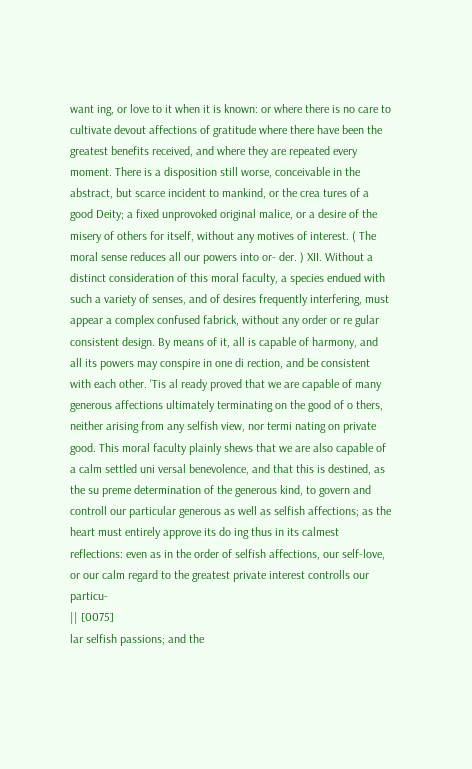want ing, or love to it when it is known: or where there is no care to cultivate devout affections of gratitude where there have been the greatest benefits received, and where they are repeated every moment. There is a disposition still worse, conceivable in the abstract, but scarce incident to mankind, or the crea tures of a good Deity; a fixed unprovoked original malice, or a desire of the misery of others for itself, without any motives of interest. ( The moral sense reduces all our powers into or- der. ) XII. Without a distinct consideration of this moral faculty, a species endued with such a variety of senses, and of desires frequently interfering, must appear a complex confused fabrick, without any order or re gular consistent design. By means of it, all is capable of harmony, and all its powers may conspire in one di rection, and be consistent with each other. 'Tis al ready proved that we are capable of many generous affections ultimately terminating on the good of o thers, neither arising from any selfish view, nor termi nating on private good. This moral faculty plainly shews that we are also capable of a calm settled uni versal benevolence, and that this is destined, as the su preme determination of the generous kind, to govern and controll our particular generous as well as selfish affections; as the heart must entirely approve its do ing thus in its calmest reflections: even as in the order of selfish affections, our self-love, or our calm regard to the greatest private interest controlls our particu-
|| [0075]
lar selfish passions; and the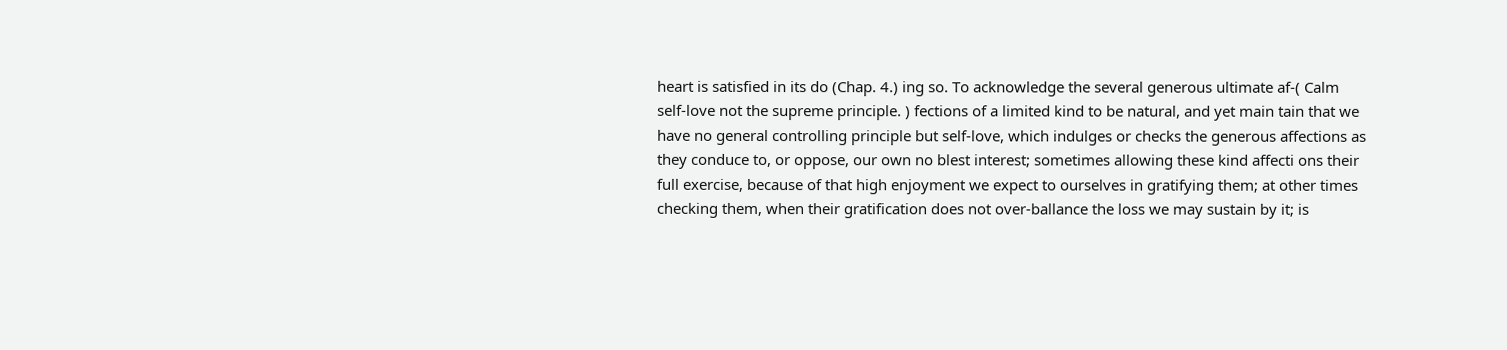heart is satisfied in its do (Chap. 4.) ing so. To acknowledge the several generous ultimate af-( Calm self-love not the supreme principle. ) fections of a limited kind to be natural, and yet main tain that we have no general controlling principle but self-love, which indulges or checks the generous affections as they conduce to, or oppose, our own no blest interest; sometimes allowing these kind affecti ons their full exercise, because of that high enjoyment we expect to ourselves in gratifying them; at other times checking them, when their gratification does not over-ballance the loss we may sustain by it; is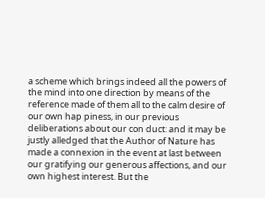a scheme which brings indeed all the powers of the mind into one direction by means of the reference made of them all to the calm desire of our own hap piness, in our previous deliberations about our con duct: and it may be justly alledged that the Author of Nature has made a connexion in the event at last between our gratifying our generous affections, and our own highest interest. But the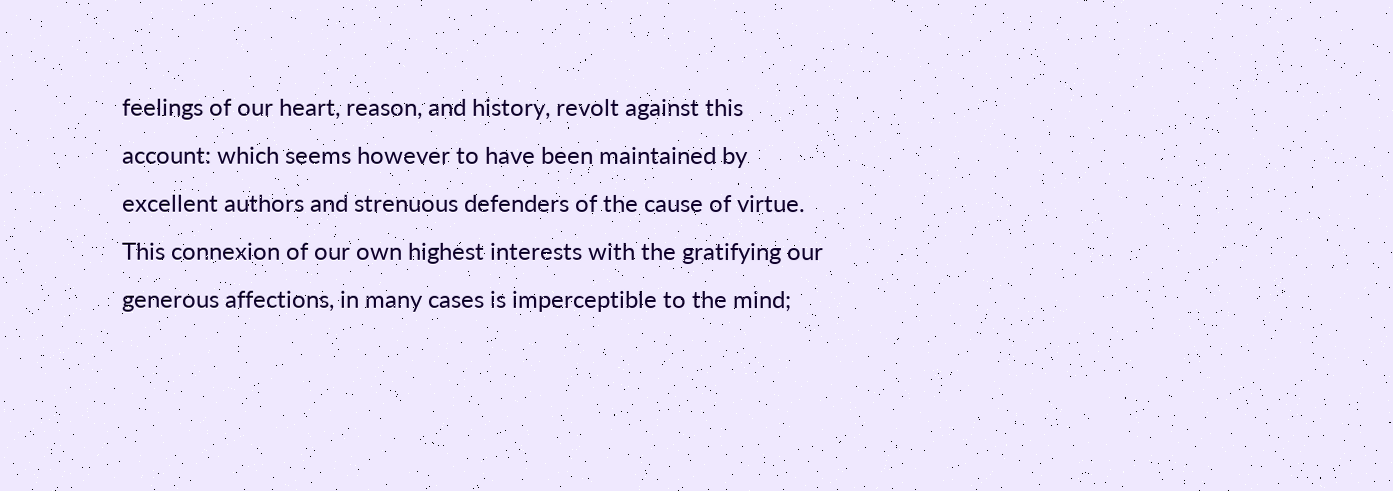feelings of our heart, reason, and history, revolt against this account: which seems however to have been maintained by excellent authors and strenuous defenders of the cause of virtue. This connexion of our own highest interests with the gratifying our generous affections, in many cases is imperceptible to the mind;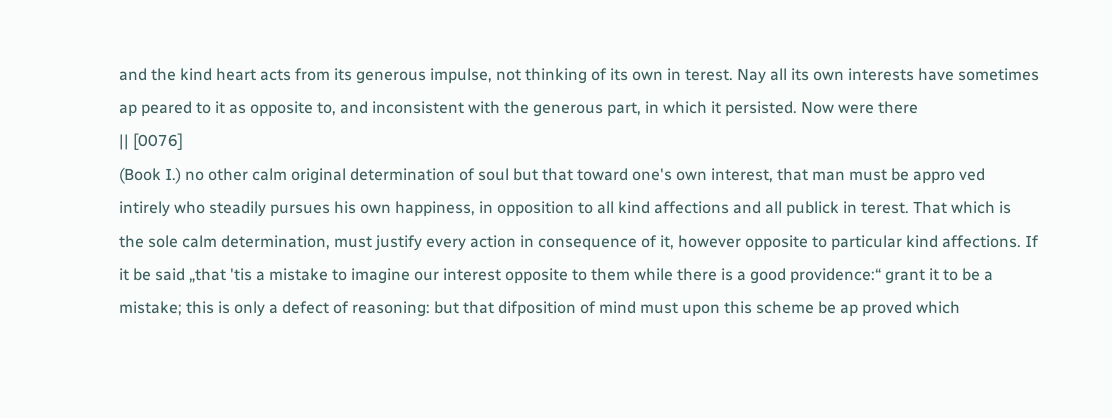and the kind heart acts from its generous impulse, not thinking of its own in terest. Nay all its own interests have sometimes ap peared to it as opposite to, and inconsistent with the generous part, in which it persisted. Now were there
|| [0076]
(Book I.) no other calm original determination of soul but that toward one's own interest, that man must be appro ved intirely who steadily pursues his own happiness, in opposition to all kind affections and all publick in terest. That which is the sole calm determination, must justify every action in consequence of it, however opposite to particular kind affections. If it be said „that 'tis a mistake to imagine our interest opposite to them while there is a good providence:“ grant it to be a mistake; this is only a defect of reasoning: but that difposition of mind must upon this scheme be ap proved which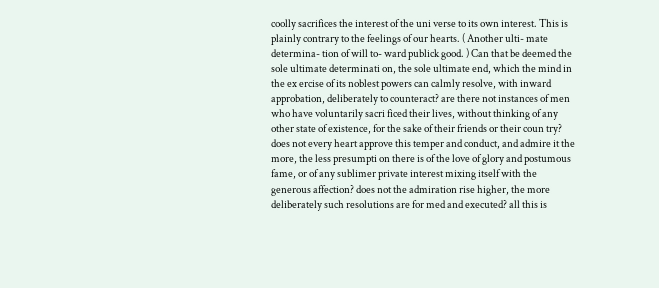coolly sacrifices the interest of the uni verse to its own interest. This is plainly contrary to the feelings of our hearts. ( Another ulti- mate determina- tion of will to- ward publick good. ) Can that be deemed the sole ultimate determinati on, the sole ultimate end, which the mind in the ex ercise of its noblest powers can calmly resolve, with inward approbation, deliberately to counteract? are there not instances of men who have voluntarily sacri ficed their lives, without thinking of any other state of existence, for the sake of their friends or their coun try? does not every heart approve this temper and conduct, and admire it the more, the less presumpti on there is of the love of glory and postumous fame, or of any sublimer private interest mixing itself with the generous affection? does not the admiration rise higher, the more deliberately such resolutions are for med and executed? all this is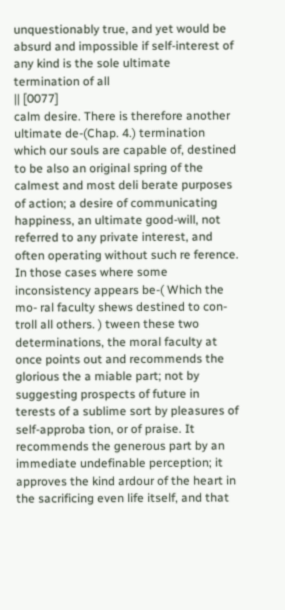unquestionably true, and yet would be absurd and impossible if self-interest of any kind is the sole ultimate termination of all
|| [0077]
calm desire. There is therefore another ultimate de-(Chap. 4.) termination which our souls are capable of, destined to be also an original spring of the calmest and most deli berate purposes of action; a desire of communicating happiness, an ultimate good-will, not referred to any private interest, and often operating without such re ference. In those cases where some inconsistency appears be-( Which the mo- ral faculty shews destined to con- troll all others. ) tween these two determinations, the moral faculty at once points out and recommends the glorious the a miable part; not by suggesting prospects of future in terests of a sublime sort by pleasures of self-approba tion, or of praise. It recommends the generous part by an immediate undefinable perception; it approves the kind ardour of the heart in the sacrificing even life itself, and that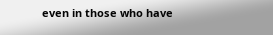even in those who have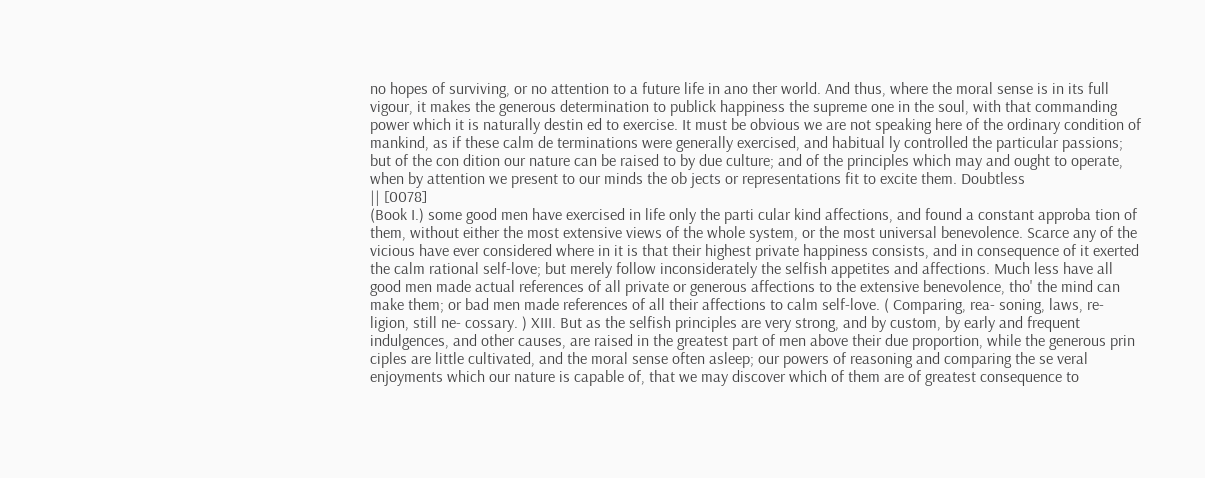no hopes of surviving, or no attention to a future life in ano ther world. And thus, where the moral sense is in its full vigour, it makes the generous determination to publick happiness the supreme one in the soul, with that commanding power which it is naturally destin ed to exercise. It must be obvious we are not speaking here of the ordinary condition of mankind, as if these calm de terminations were generally exercised, and habitual ly controlled the particular passions; but of the con dition our nature can be raised to by due culture; and of the principles which may and ought to operate, when by attention we present to our minds the ob jects or representations fit to excite them. Doubtless
|| [0078]
(Book I.) some good men have exercised in life only the parti cular kind affections, and found a constant approba tion of them, without either the most extensive views of the whole system, or the most universal benevolence. Scarce any of the vicious have ever considered where in it is that their highest private happiness consists, and in consequence of it exerted the calm rational self-love; but merely follow inconsiderately the selfish appetites and affections. Much less have all good men made actual references of all private or generous affections to the extensive benevolence, tho' the mind can make them; or bad men made references of all their affections to calm self-love. ( Comparing, rea- soning, laws, re- ligion, still ne- cossary. ) XIII. But as the selfish principles are very strong, and by custom, by early and frequent indulgences, and other causes, are raised in the greatest part of men above their due proportion, while the generous prin ciples are little cultivated, and the moral sense often asleep; our powers of reasoning and comparing the se veral enjoyments which our nature is capable of, that we may discover which of them are of greatest consequence to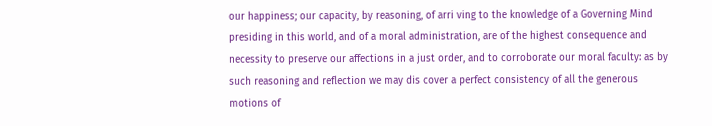our happiness; our capacity, by reasoning, of arri ving to the knowledge of a Governing Mind presiding in this world, and of a moral administration, are of the highest consequence and necessity to preserve our affections in a just order, and to corroborate our moral faculty: as by such reasoning and reflection we may dis cover a perfect consistency of all the generous motions of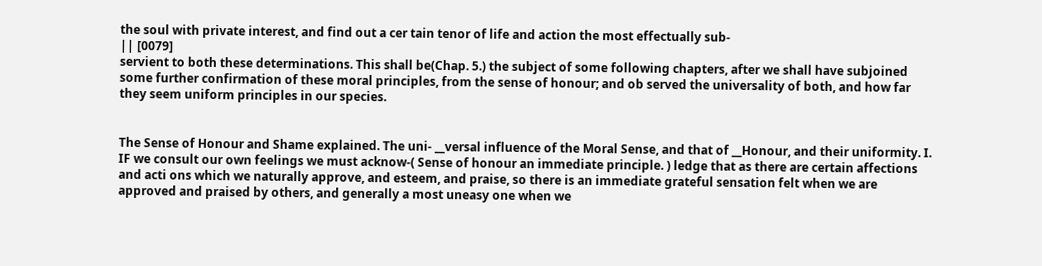the soul with private interest, and find out a cer tain tenor of life and action the most effectually sub-
|| [0079]
servient to both these determinations. This shall be(Chap. 5.) the subject of some following chapters, after we shall have subjoined some further confirmation of these moral principles, from the sense of honour; and ob served the universality of both, and how far they seem uniform principles in our species.


The Sense of Honour and Shame explained. The uni- __versal influence of the Moral Sense, and that of __Honour, and their uniformity. I. IF we consult our own feelings we must acknow-( Sense of honour an immediate principle. ) ledge that as there are certain affections and acti ons which we naturally approve, and esteem, and praise, so there is an immediate grateful sensation felt when we are approved and praised by others, and generally a most uneasy one when we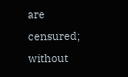are censured; without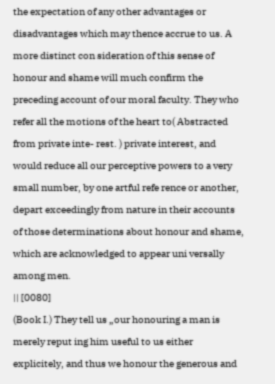the expectation of any other advantages or disadvantages which may thence accrue to us. A more distinct con sideration of this sense of honour and shame will much confirm the preceding account of our moral faculty. They who refer all the motions of the heart to( Abstracted from private inte- rest. ) private interest, and would reduce all our perceptive powers to a very small number, by one artful refe rence or another, depart exceedingly from nature in their accounts of those determinations about honour and shame, which are acknowledged to appear uni versally among men.
|| [0080]
(Book I.) They tell us „our honouring a man is merely reput ing him useful to us either explicitely, and thus we honour the generous and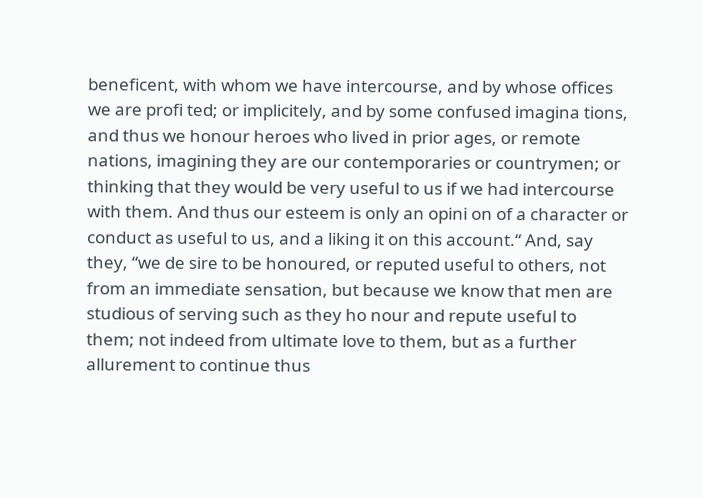beneficent, with whom we have intercourse, and by whose offices we are profi ted; or implicitely, and by some confused imagina tions, and thus we honour heroes who lived in prior ages, or remote nations, imagining they are our contemporaries or countrymen; or thinking that they would be very useful to us if we had intercourse with them. And thus our esteem is only an opini on of a character or conduct as useful to us, and a liking it on this account.“ And, say they, “we de sire to be honoured, or reputed useful to others, not from an immediate sensation, but because we know that men are studious of serving such as they ho nour and repute useful to them; not indeed from ultimate love to them, but as a further allurement to continue thus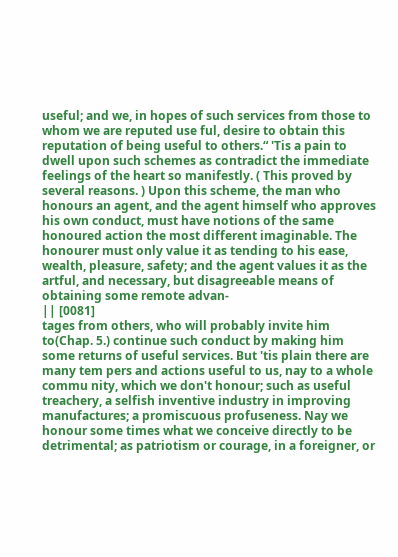useful; and we, in hopes of such services from those to whom we are reputed use ful, desire to obtain this reputation of being useful to others.“ 'Tis a pain to dwell upon such schemes as contradict the immediate feelings of the heart so manifestly. ( This proved by several reasons. ) Upon this scheme, the man who honours an agent, and the agent himself who approves his own conduct, must have notions of the same honoured action the most different imaginable. The honourer must only value it as tending to his ease, wealth, pleasure, safety; and the agent values it as the artful, and necessary, but disagreeable means of obtaining some remote advan-
|| [0081]
tages from others, who will probably invite him to(Chap. 5.) continue such conduct by making him some returns of useful services. But 'tis plain there are many tem pers and actions useful to us, nay to a whole commu nity, which we don't honour; such as useful treachery, a selfish inventive industry in improving manufactures; a promiscuous profuseness. Nay we honour some times what we conceive directly to be detrimental; as patriotism or courage, in a foreigner, or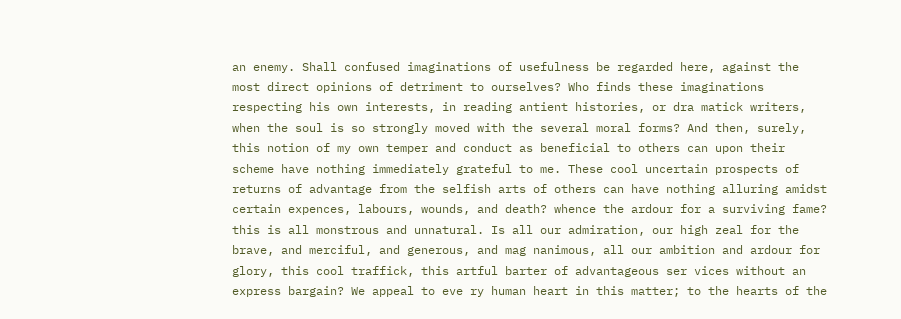an enemy. Shall confused imaginations of usefulness be regarded here, against the most direct opinions of detriment to ourselves? Who finds these imaginations respecting his own interests, in reading antient histories, or dra matick writers, when the soul is so strongly moved with the several moral forms? And then, surely, this notion of my own temper and conduct as beneficial to others can upon their scheme have nothing immediately grateful to me. These cool uncertain prospects of returns of advantage from the selfish arts of others can have nothing alluring amidst certain expences, labours, wounds, and death? whence the ardour for a surviving fame? this is all monstrous and unnatural. Is all our admiration, our high zeal for the brave, and merciful, and generous, and mag nanimous, all our ambition and ardour for glory, this cool traffick, this artful barter of advantageous ser vices without an express bargain? We appeal to eve ry human heart in this matter; to the hearts of the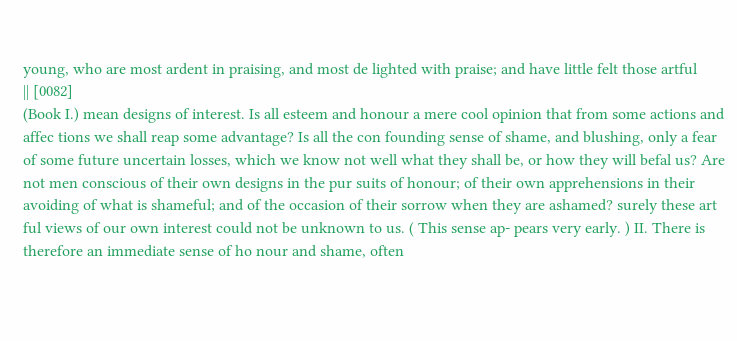young, who are most ardent in praising, and most de lighted with praise; and have little felt those artful
|| [0082]
(Book I.) mean designs of interest. Is all esteem and honour a mere cool opinion that from some actions and affec tions we shall reap some advantage? Is all the con founding sense of shame, and blushing, only a fear of some future uncertain losses, which we know not well what they shall be, or how they will befal us? Are not men conscious of their own designs in the pur suits of honour; of their own apprehensions in their avoiding of what is shameful; and of the occasion of their sorrow when they are ashamed? surely these art ful views of our own interest could not be unknown to us. ( This sense ap- pears very early. ) II. There is therefore an immediate sense of ho nour and shame, often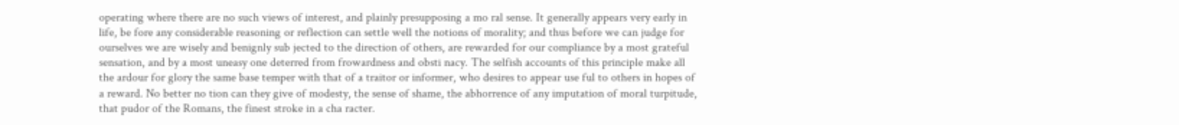operating where there are no such views of interest, and plainly presupposing a mo ral sense. It generally appears very early in life, be fore any considerable reasoning or reflection can settle well the notions of morality; and thus before we can judge for ourselves we are wisely and benignly sub jected to the direction of others, are rewarded for our compliance by a most grateful sensation, and by a most uneasy one deterred from frowardness and obsti nacy. The selfish accounts of this principle make all the ardour for glory the same base temper with that of a traitor or informer, who desires to appear use ful to others in hopes of a reward. No better no tion can they give of modesty, the sense of shame, the abhorrence of any imputation of moral turpitude, that pudor of the Romans, the finest stroke in a cha racter.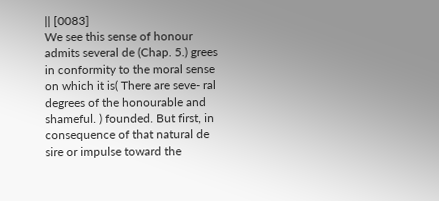|| [0083]
We see this sense of honour admits several de (Chap. 5.) grees in conformity to the moral sense on which it is( There are seve- ral degrees of the honourable and shameful. ) founded. But first, in consequence of that natural de sire or impulse toward the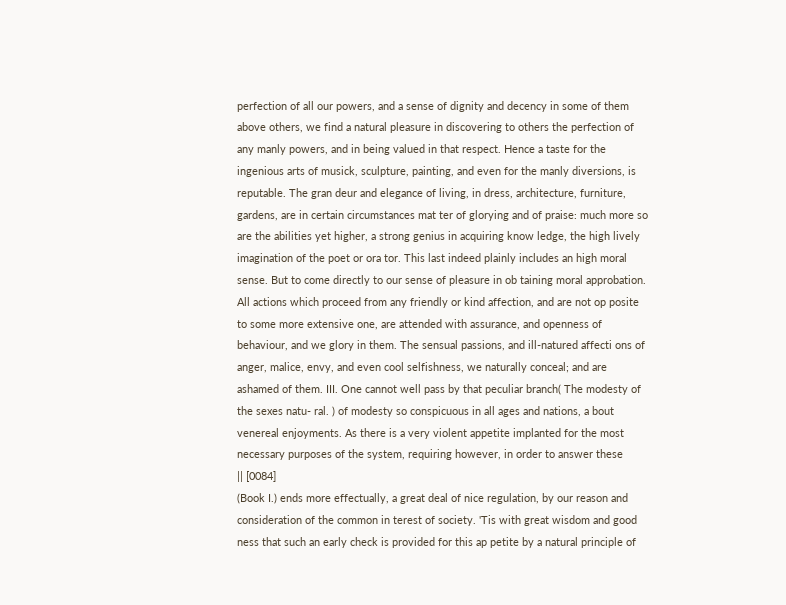perfection of all our powers, and a sense of dignity and decency in some of them above others, we find a natural pleasure in discovering to others the perfection of any manly powers, and in being valued in that respect. Hence a taste for the ingenious arts of musick, sculpture, painting, and even for the manly diversions, is reputable. The gran deur and elegance of living, in dress, architecture, furniture, gardens, are in certain circumstances mat ter of glorying and of praise: much more so are the abilities yet higher, a strong genius in acquiring know ledge, the high lively imagination of the poet or ora tor. This last indeed plainly includes an high moral sense. But to come directly to our sense of pleasure in ob taining moral approbation. All actions which proceed from any friendly or kind affection, and are not op posite to some more extensive one, are attended with assurance, and openness of behaviour, and we glory in them. The sensual passions, and ill-natured affecti ons of anger, malice, envy, and even cool selfishness, we naturally conceal; and are ashamed of them. III. One cannot well pass by that peculiar branch( The modesty of the sexes natu- ral. ) of modesty so conspicuous in all ages and nations, a bout venereal enjoyments. As there is a very violent appetite implanted for the most necessary purposes of the system, requiring however, in order to answer these
|| [0084]
(Book I.) ends more effectually, a great deal of nice regulation, by our reason and consideration of the common in terest of society. 'Tis with great wisdom and good ness that such an early check is provided for this ap petite by a natural principle of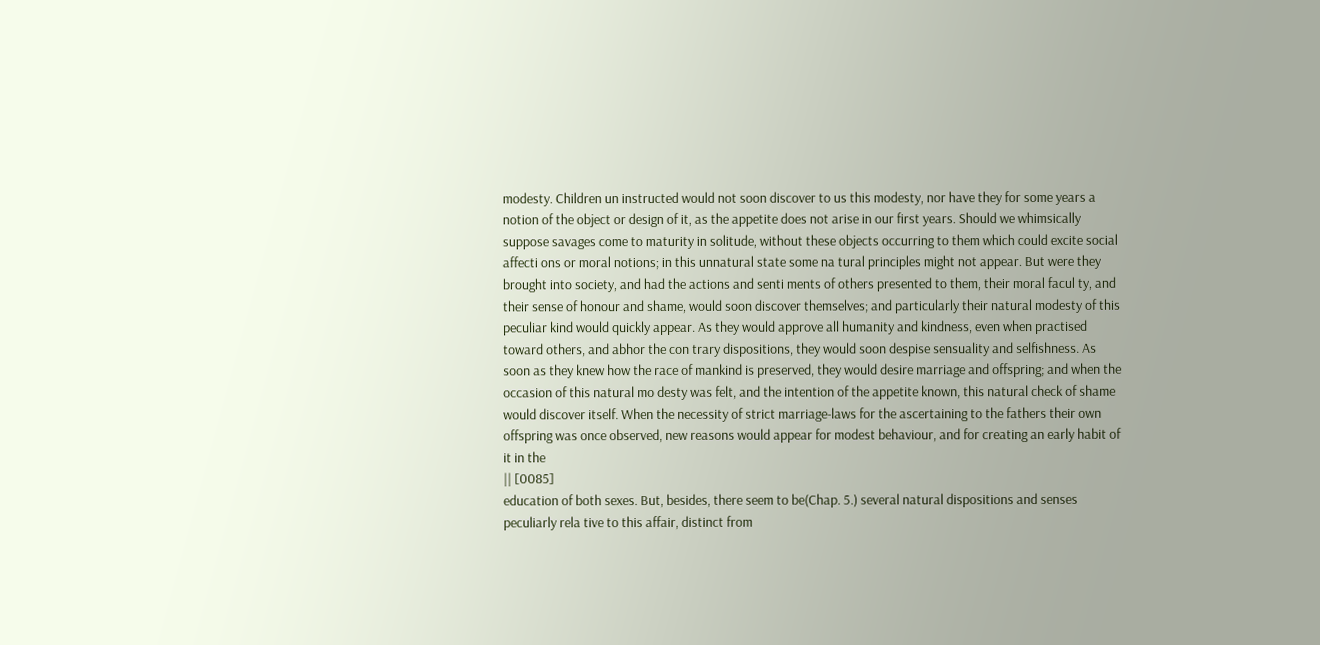modesty. Children un instructed would not soon discover to us this modesty, nor have they for some years a notion of the object or design of it, as the appetite does not arise in our first years. Should we whimsically suppose savages come to maturity in solitude, without these objects occurring to them which could excite social affecti ons or moral notions; in this unnatural state some na tural principles might not appear. But were they brought into society, and had the actions and senti ments of others presented to them, their moral facul ty, and their sense of honour and shame, would soon discover themselves; and particularly their natural modesty of this peculiar kind would quickly appear. As they would approve all humanity and kindness, even when practised toward others, and abhor the con trary dispositions, they would soon despise sensuality and selfishness. As soon as they knew how the race of mankind is preserved, they would desire marriage and offspring; and when the occasion of this natural mo desty was felt, and the intention of the appetite known, this natural check of shame would discover itself. When the necessity of strict marriage-laws for the ascertaining to the fathers their own offspring was once observed, new reasons would appear for modest behaviour, and for creating an early habit of it in the
|| [0085]
education of both sexes. But, besides, there seem to be(Chap. 5.) several natural dispositions and senses peculiarly rela tive to this affair, distinct from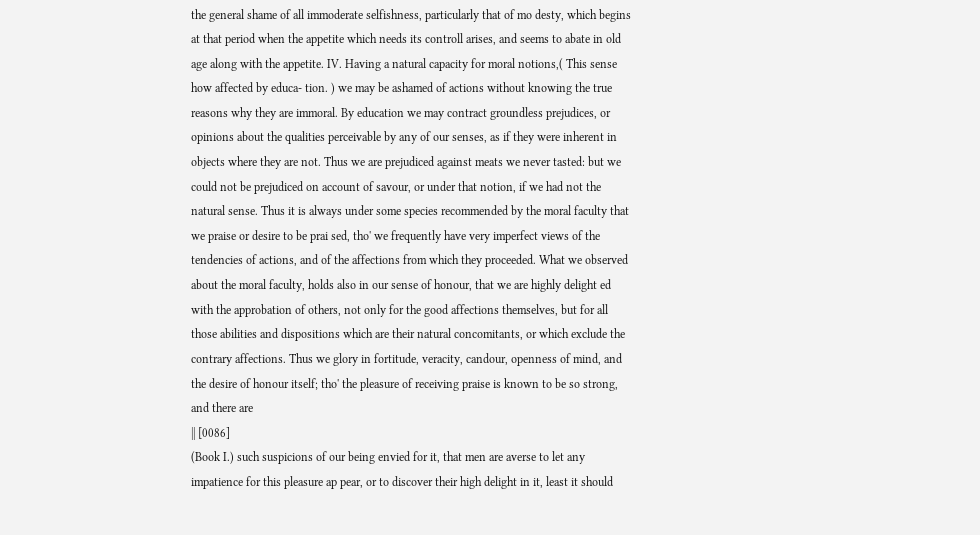the general shame of all immoderate selfishness, particularly that of mo desty, which begins at that period when the appetite which needs its controll arises, and seems to abate in old age along with the appetite. IV. Having a natural capacity for moral notions,( This sense how affected by educa- tion. ) we may be ashamed of actions without knowing the true reasons why they are immoral. By education we may contract groundless prejudices, or opinions about the qualities perceivable by any of our senses, as if they were inherent in objects where they are not. Thus we are prejudiced against meats we never tasted: but we could not be prejudiced on account of savour, or under that notion, if we had not the natural sense. Thus it is always under some species recommended by the moral faculty that we praise or desire to be prai sed, tho' we frequently have very imperfect views of the tendencies of actions, and of the affections from which they proceeded. What we observed about the moral faculty, holds also in our sense of honour, that we are highly delight ed with the approbation of others, not only for the good affections themselves, but for all those abilities and dispositions which are their natural concomitants, or which exclude the contrary affections. Thus we glory in fortitude, veracity, candour, openness of mind, and the desire of honour itself; tho' the pleasure of receiving praise is known to be so strong, and there are
|| [0086]
(Book I.) such suspicions of our being envied for it, that men are averse to let any impatience for this pleasure ap pear, or to discover their high delight in it, least it should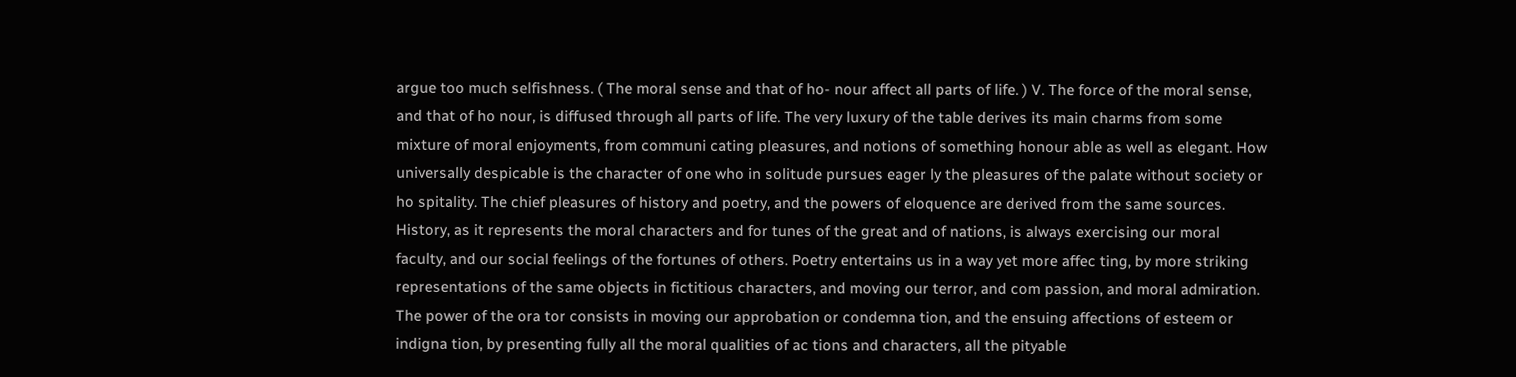argue too much selfishness. ( The moral sense and that of ho- nour affect all parts of life. ) V. The force of the moral sense, and that of ho nour, is diffused through all parts of life. The very luxury of the table derives its main charms from some mixture of moral enjoyments, from communi cating pleasures, and notions of something honour able as well as elegant. How universally despicable is the character of one who in solitude pursues eager ly the pleasures of the palate without society or ho spitality. The chief pleasures of history and poetry, and the powers of eloquence are derived from the same sources. History, as it represents the moral characters and for tunes of the great and of nations, is always exercising our moral faculty, and our social feelings of the fortunes of others. Poetry entertains us in a way yet more affec ting, by more striking representations of the same objects in fictitious characters, and moving our terror, and com passion, and moral admiration. The power of the ora tor consists in moving our approbation or condemna tion, and the ensuing affections of esteem or indigna tion, by presenting fully all the moral qualities of ac tions and characters, all the pityable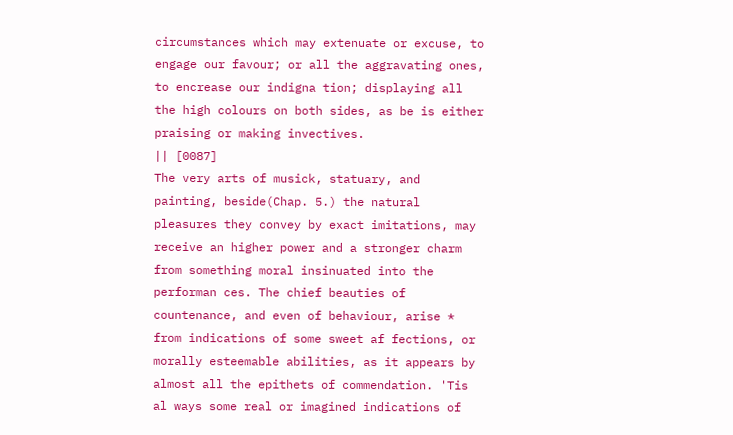circumstances which may extenuate or excuse, to engage our favour; or all the aggravating ones, to encrease our indigna tion; displaying all the high colours on both sides, as be is either praising or making invectives.
|| [0087]
The very arts of musick, statuary, and painting, beside(Chap. 5.) the natural pleasures they convey by exact imitations, may receive an higher power and a stronger charm from something moral insinuated into the performan ces. The chief beauties of countenance, and even of behaviour, arise * from indications of some sweet af fections, or morally esteemable abilities, as it appears by almost all the epithets of commendation. 'Tis al ways some real or imagined indications of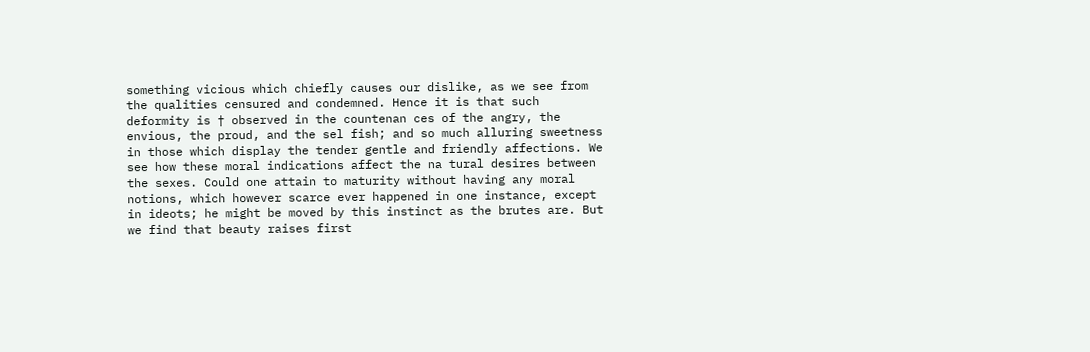something vicious which chiefly causes our dislike, as we see from the qualities censured and condemned. Hence it is that such deformity is † observed in the countenan ces of the angry, the envious, the proud, and the sel fish; and so much alluring sweetness in those which display the tender gentle and friendly affections. We see how these moral indications affect the na tural desires between the sexes. Could one attain to maturity without having any moral notions, which however scarce ever happened in one instance, except in ideots; he might be moved by this instinct as the brutes are. But we find that beauty raises first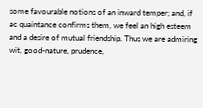some favourable notions of an inward temper; and, if ac quaintance confirms them, we feel an high esteem and a desire of mutual friendship. Thus we are admiring wit, good-nature, prudence,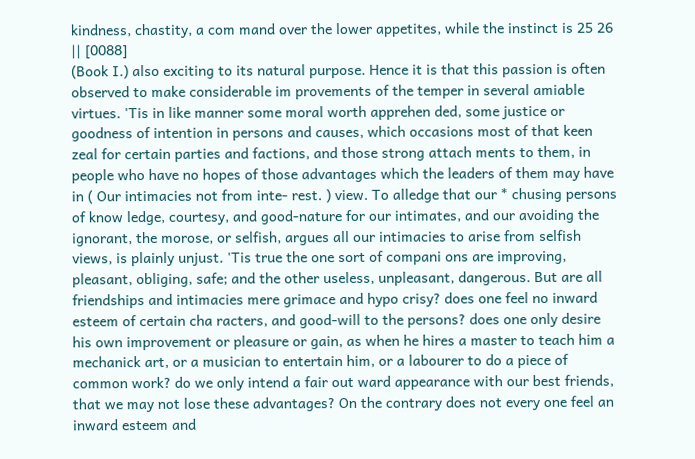kindness, chastity, a com mand over the lower appetites, while the instinct is 25 26
|| [0088]
(Book I.) also exciting to its natural purpose. Hence it is that this passion is often observed to make considerable im provements of the temper in several amiable virtues. 'Tis in like manner some moral worth apprehen ded, some justice or goodness of intention in persons and causes, which occasions most of that keen zeal for certain parties and factions, and those strong attach ments to them, in people who have no hopes of those advantages which the leaders of them may have in ( Our intimacies not from inte- rest. ) view. To alledge that our * chusing persons of know ledge, courtesy, and good-nature for our intimates, and our avoiding the ignorant, the morose, or selfish, argues all our intimacies to arise from selfish views, is plainly unjust. 'Tis true the one sort of compani ons are improving, pleasant, obliging, safe; and the other useless, unpleasant, dangerous. But are all friendships and intimacies mere grimace and hypo crisy? does one feel no inward esteem of certain cha racters, and good-will to the persons? does one only desire his own improvement or pleasure or gain, as when he hires a master to teach him a mechanick art, or a musician to entertain him, or a labourer to do a piece of common work? do we only intend a fair out ward appearance with our best friends, that we may not lose these advantages? On the contrary does not every one feel an inward esteem and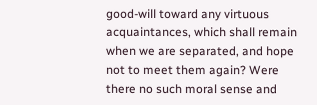good-will toward any virtuous acquaintances, which shall remain when we are separated, and hope not to meet them again? Were there no such moral sense and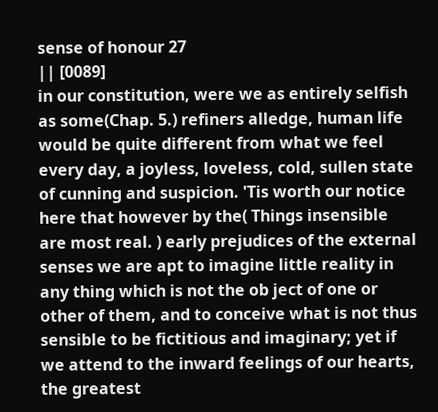sense of honour 27
|| [0089]
in our constitution, were we as entirely selfish as some(Chap. 5.) refiners alledge, human life would be quite different from what we feel every day, a joyless, loveless, cold, sullen state of cunning and suspicion. 'Tis worth our notice here that however by the( Things insensible are most real. ) early prejudices of the external senses we are apt to imagine little reality in any thing which is not the ob ject of one or other of them, and to conceive what is not thus sensible to be fictitious and imaginary; yet if we attend to the inward feelings of our hearts, the greatest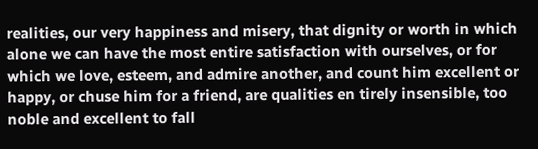realities, our very happiness and misery, that dignity or worth in which alone we can have the most entire satisfaction with ourselves, or for which we love, esteem, and admire another, and count him excellent or happy, or chuse him for a friend, are qualities en tirely insensible, too noble and excellent to fall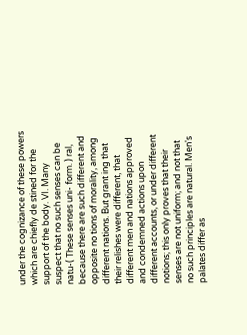under the cognizance of these powers which are chiefly de stined for the support of the body. VI. Many suspect that no such senses can be natu-( These senses uni- form. ) ral, because there are such different and opposite no tions of morality, among different nations. But grant ing that their relishes were different, that different men and nations approved and condemned actions upon different accounts, or under different notions; this only proves that their senses are not uniform; and not that no such principles are natural. Men's palates differ as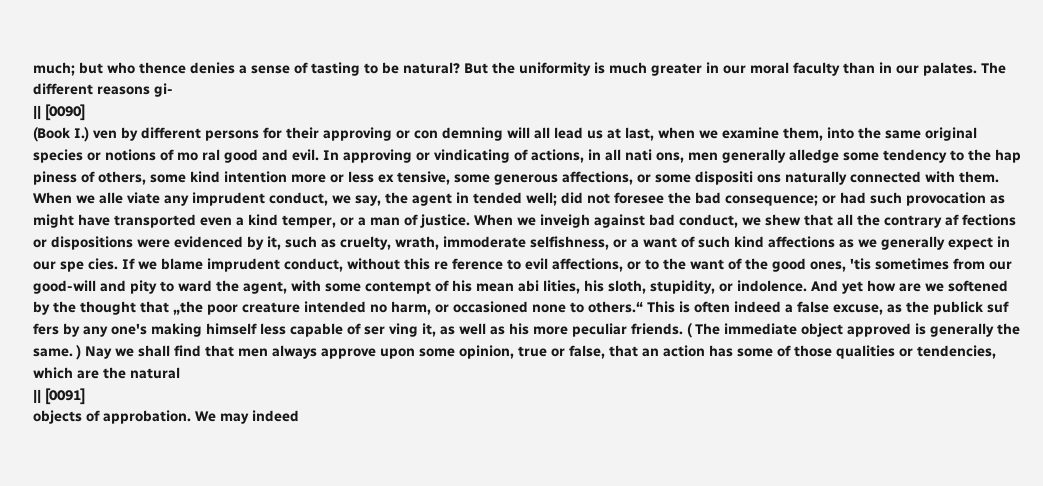much; but who thence denies a sense of tasting to be natural? But the uniformity is much greater in our moral faculty than in our palates. The different reasons gi-
|| [0090]
(Book I.) ven by different persons for their approving or con demning will all lead us at last, when we examine them, into the same original species or notions of mo ral good and evil. In approving or vindicating of actions, in all nati ons, men generally alledge some tendency to the hap piness of others, some kind intention more or less ex tensive, some generous affections, or some dispositi ons naturally connected with them. When we alle viate any imprudent conduct, we say, the agent in tended well; did not foresee the bad consequence; or had such provocation as might have transported even a kind temper, or a man of justice. When we inveigh against bad conduct, we shew that all the contrary af fections or dispositions were evidenced by it, such as cruelty, wrath, immoderate selfishness, or a want of such kind affections as we generally expect in our spe cies. If we blame imprudent conduct, without this re ference to evil affections, or to the want of the good ones, 'tis sometimes from our good-will and pity to ward the agent, with some contempt of his mean abi lities, his sloth, stupidity, or indolence. And yet how are we softened by the thought that „the poor creature intended no harm, or occasioned none to others.“ This is often indeed a false excuse, as the publick suf fers by any one's making himself less capable of ser ving it, as well as his more peculiar friends. ( The immediate object approved is generally the same. ) Nay we shall find that men always approve upon some opinion, true or false, that an action has some of those qualities or tendencies, which are the natural
|| [0091]
objects of approbation. We may indeed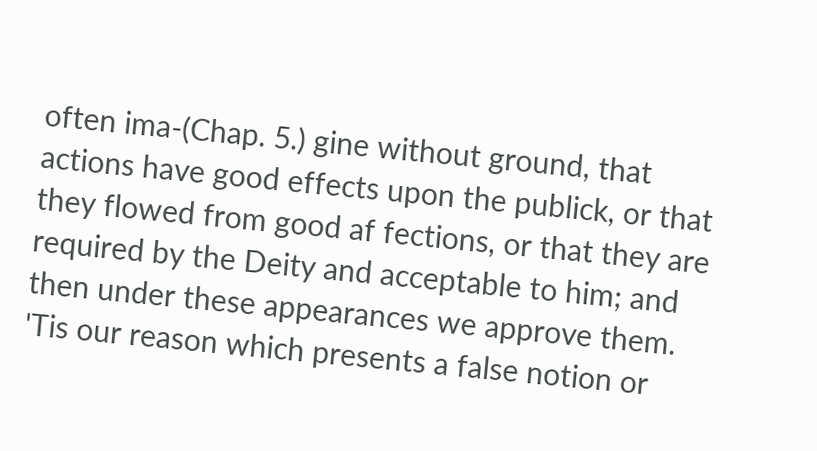often ima-(Chap. 5.) gine without ground, that actions have good effects upon the publick, or that they flowed from good af fections, or that they are required by the Deity and acceptable to him; and then under these appearances we approve them. 'Tis our reason which presents a false notion or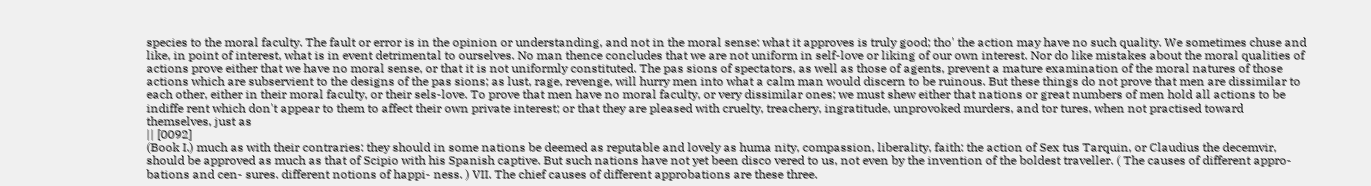species to the moral faculty. The fault or error is in the opinion or understanding, and not in the moral sense: what it approves is truly good; tho' the action may have no such quality. We sometimes chuse and like, in point of interest, what is in event detrimental to ourselves. No man thence concludes that we are not uniform in self-love or liking of our own interest. Nor do like mistakes about the moral qualities of actions prove either that we have no moral sense, or that it is not uniformly constituted. The pas sions of spectators, as well as those of agents, prevent a mature examination of the moral natures of those actions which are subservient to the designs of the pas sions; as lust, rage, revenge, will hurry men into what a calm man would discern to be ruinous. But these things do not prove that men are dissimilar to each other, either in their moral faculty, or their sels-love. To prove that men have no moral faculty, or very dissimilar ones; we must shew either that nations or great numbers of men hold all actions to be indiffe rent which don't appear to them to affect their own private interest; or that they are pleased with cruelty, treachery, ingratitude, unprovoked murders, and tor tures, when not practised toward themselves, just as
|| [0092]
(Book I.) much as with their contraries: they should in some nations be deemed as reputable and lovely as huma nity, compassion, liberality, faith: the action of Sex tus Tarquin, or Claudius the decemvir, should be approved as much as that of Scipio with his Spanish captive. But such nations have not yet been disco vered to us, not even by the invention of the boldest traveller. ( The causes of different appro- bations and cen- sures. different notions of happi- ness. ) VII. The chief causes of different approbations are these three.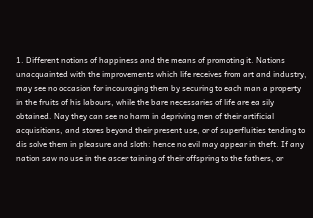1. Different notions of happiness and the means of promoting it. Nations unacquainted with the improvements which life receives from art and industry, may see no occasion for incouraging them by securing to each man a property in the fruits of his labours, while the bare necessaries of life are ea sily obtained. Nay they can see no harm in depriving men of their artificial acquisitions, and stores beyond their present use, or of superfluities tending to dis solve them in pleasure and sloth: hence no evil may appear in theft. If any nation saw no use in the ascer taining of their offspring to the fathers, or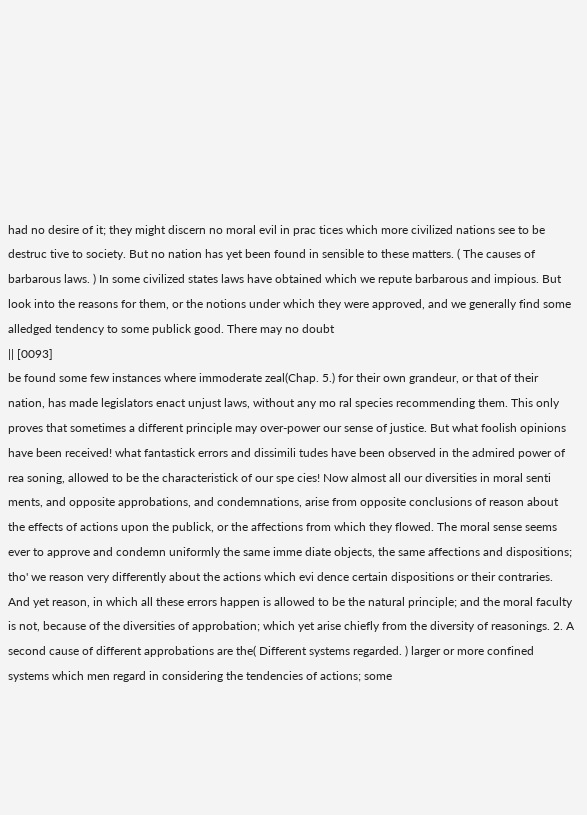had no desire of it; they might discern no moral evil in prac tices which more civilized nations see to be destruc tive to society. But no nation has yet been found in sensible to these matters. ( The causes of barbarous laws. ) In some civilized states laws have obtained which we repute barbarous and impious. But look into the reasons for them, or the notions under which they were approved, and we generally find some alledged tendency to some publick good. There may no doubt
|| [0093]
be found some few instances where immoderate zeal(Chap. 5.) for their own grandeur, or that of their nation, has made legislators enact unjust laws, without any mo ral species recommending them. This only proves that sometimes a different principle may over-power our sense of justice. But what foolish opinions have been received! what fantastick errors and dissimili tudes have been observed in the admired power of rea soning, allowed to be the characteristick of our spe cies! Now almost all our diversities in moral senti ments, and opposite approbations, and condemnations, arise from opposite conclusions of reason about the effects of actions upon the publick, or the affections from which they flowed. The moral sense seems ever to approve and condemn uniformly the same imme diate objects, the same affections and dispositions; tho' we reason very differently about the actions which evi dence certain dispositions or their contraries. And yet reason, in which all these errors happen is allowed to be the natural principle; and the moral faculty is not, because of the diversities of approbation; which yet arise chiefly from the diversity of reasonings. 2. A second cause of different approbations are the( Different systems regarded. ) larger or more confined systems which men regard in considering the tendencies of actions; some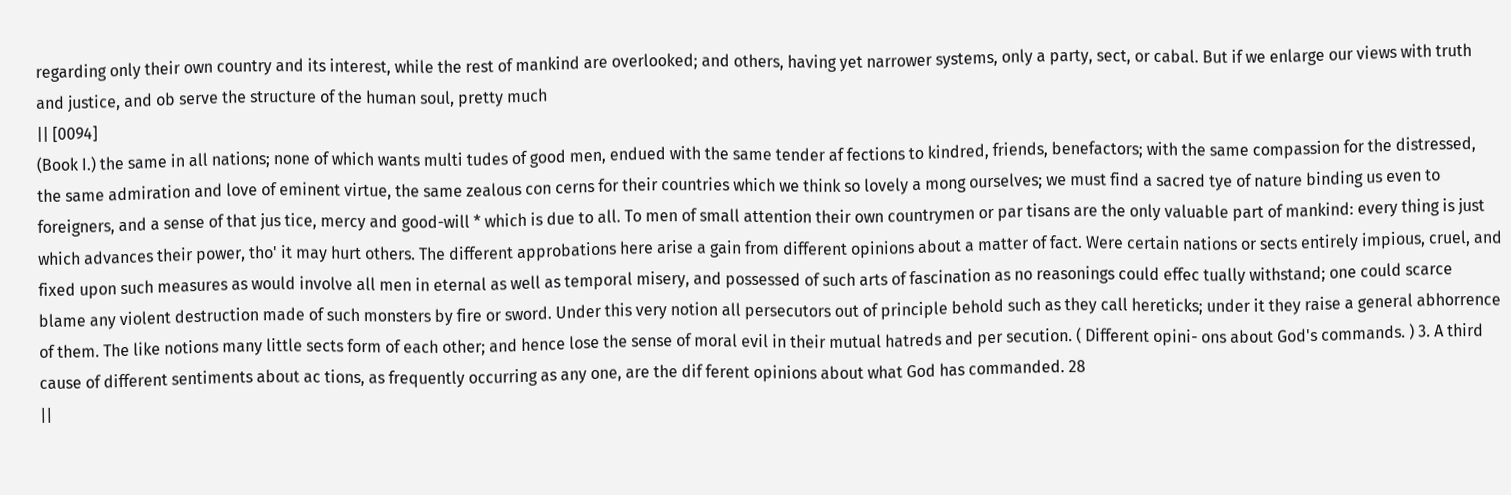regarding only their own country and its interest, while the rest of mankind are overlooked; and others, having yet narrower systems, only a party, sect, or cabal. But if we enlarge our views with truth and justice, and ob serve the structure of the human soul, pretty much
|| [0094]
(Book I.) the same in all nations; none of which wants multi tudes of good men, endued with the same tender af fections to kindred, friends, benefactors; with the same compassion for the distressed, the same admiration and love of eminent virtue, the same zealous con cerns for their countries which we think so lovely a mong ourselves; we must find a sacred tye of nature binding us even to foreigners, and a sense of that jus tice, mercy and good-will * which is due to all. To men of small attention their own countrymen or par tisans are the only valuable part of mankind: every thing is just which advances their power, tho' it may hurt others. The different approbations here arise a gain from different opinions about a matter of fact. Were certain nations or sects entirely impious, cruel, and fixed upon such measures as would involve all men in eternal as well as temporal misery, and possessed of such arts of fascination as no reasonings could effec tually withstand; one could scarce blame any violent destruction made of such monsters by fire or sword. Under this very notion all persecutors out of principle behold such as they call hereticks; under it they raise a general abhorrence of them. The like notions many little sects form of each other; and hence lose the sense of moral evil in their mutual hatreds and per secution. ( Different opini- ons about God's commands. ) 3. A third cause of different sentiments about ac tions, as frequently occurring as any one, are the dif ferent opinions about what God has commanded. 28
||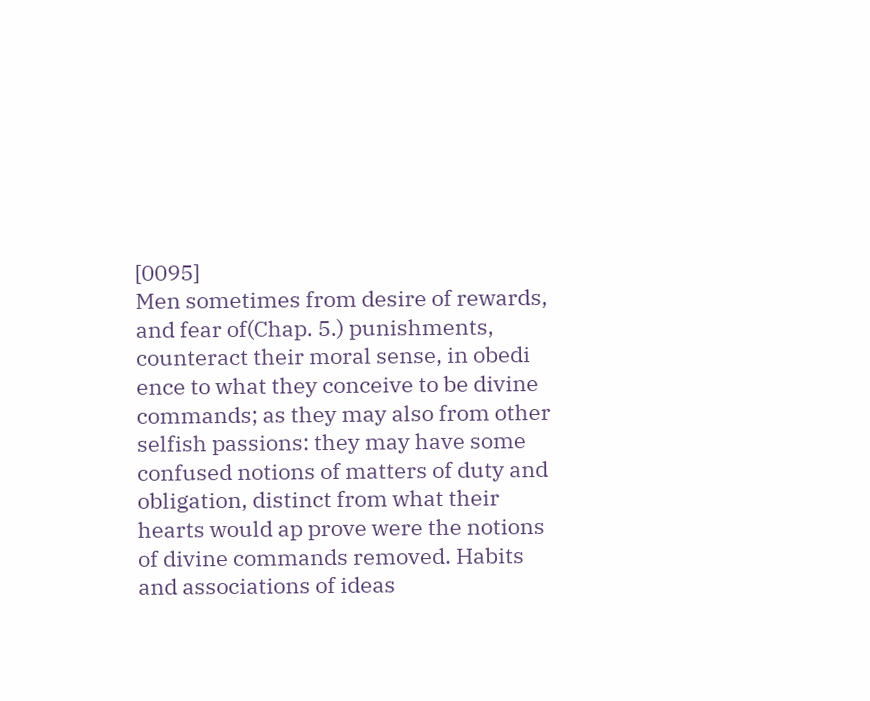[0095]
Men sometimes from desire of rewards, and fear of(Chap. 5.) punishments, counteract their moral sense, in obedi ence to what they conceive to be divine commands; as they may also from other selfish passions: they may have some confused notions of matters of duty and obligation, distinct from what their hearts would ap prove were the notions of divine commands removed. Habits and associations of ideas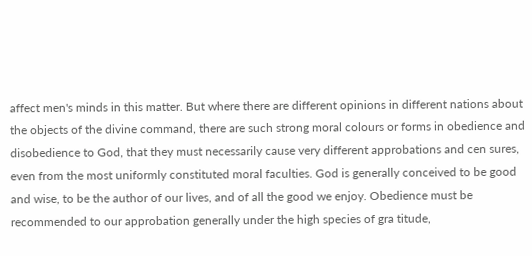affect men's minds in this matter. But where there are different opinions in different nations about the objects of the divine command, there are such strong moral colours or forms in obedience and disobedience to God, that they must necessarily cause very different approbations and cen sures, even from the most uniformly constituted moral faculties. God is generally conceived to be good and wise, to be the author of our lives, and of all the good we enjoy. Obedience must be recommended to our approbation generally under the high species of gra titude,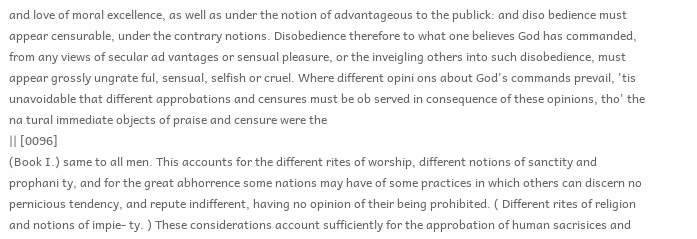and love of moral excellence, as well as under the notion of advantageous to the publick: and diso bedience must appear censurable, under the contrary notions. Disobedience therefore to what one believes God has commanded, from any views of secular ad vantages or sensual pleasure, or the inveigling others into such disobedience, must appear grossly ungrate ful, sensual, selfish or cruel. Where different opini ons about God's commands prevail, 'tis unavoidable that different approbations and censures must be ob served in consequence of these opinions, tho' the na tural immediate objects of praise and censure were the
|| [0096]
(Book I.) same to all men. This accounts for the different rites of worship, different notions of sanctity and prophani ty, and for the great abhorrence some nations may have of some practices in which others can discern no pernicious tendency, and repute indifferent, having no opinion of their being prohibited. ( Different rites of religion and notions of impie- ty. ) These considerations account sufficiently for the approbation of human sacrisices and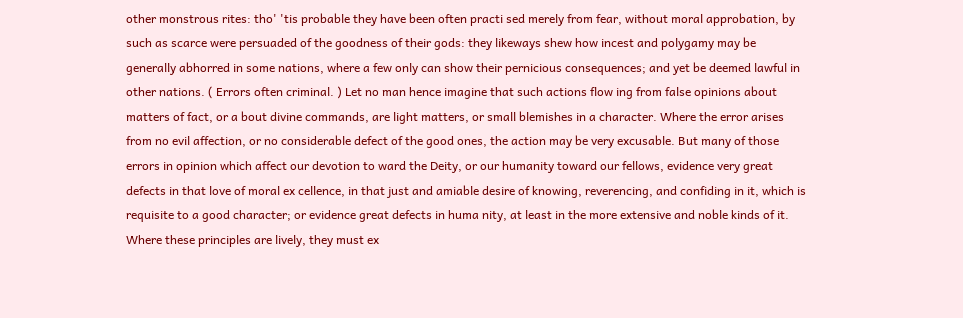other monstrous rites: tho' 'tis probable they have been often practi sed merely from fear, without moral approbation, by such as scarce were persuaded of the goodness of their gods: they likeways shew how incest and polygamy may be generally abhorred in some nations, where a few only can show their pernicious consequences; and yet be deemed lawful in other nations. ( Errors often criminal. ) Let no man hence imagine that such actions flow ing from false opinions about matters of fact, or a bout divine commands, are light matters, or small blemishes in a character. Where the error arises from no evil affection, or no considerable defect of the good ones, the action may be very excusable. But many of those errors in opinion which affect our devotion to ward the Deity, or our humanity toward our fellows, evidence very great defects in that love of moral ex cellence, in that just and amiable desire of knowing, reverencing, and confiding in it, which is requisite to a good character; or evidence great defects in huma nity, at least in the more extensive and noble kinds of it. Where these principles are lively, they must ex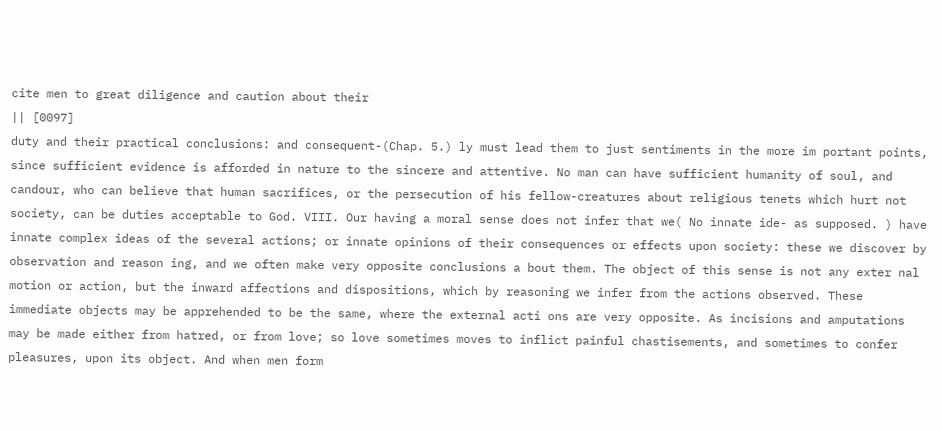cite men to great diligence and caution about their
|| [0097]
duty and their practical conclusions: and consequent-(Chap. 5.) ly must lead them to just sentiments in the more im portant points, since sufficient evidence is afforded in nature to the sincere and attentive. No man can have sufficient humanity of soul, and candour, who can believe that human sacrifices, or the persecution of his fellow-creatures about religious tenets which hurt not society, can be duties acceptable to God. VIII. Our having a moral sense does not infer that we( No innate ide- as supposed. ) have innate complex ideas of the several actions; or innate opinions of their consequences or effects upon society: these we discover by observation and reason ing, and we often make very opposite conclusions a bout them. The object of this sense is not any exter nal motion or action, but the inward affections and dispositions, which by reasoning we infer from the actions observed. These immediate objects may be apprehended to be the same, where the external acti ons are very opposite. As incisions and amputations may be made either from hatred, or from love; so love sometimes moves to inflict painful chastisements, and sometimes to confer pleasures, upon its object. And when men form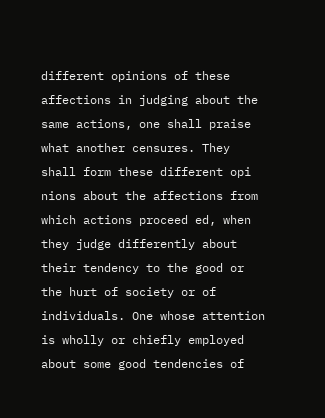different opinions of these affections in judging about the same actions, one shall praise what another censures. They shall form these different opi nions about the affections from which actions proceed ed, when they judge differently about their tendency to the good or the hurt of society or of individuals. One whose attention is wholly or chiefly employed about some good tendencies of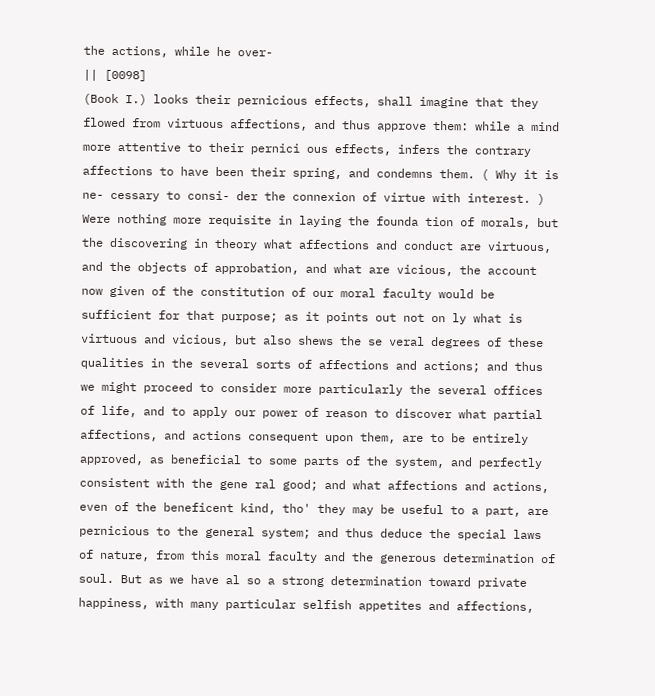the actions, while he over-
|| [0098]
(Book I.) looks their pernicious effects, shall imagine that they flowed from virtuous affections, and thus approve them: while a mind more attentive to their pernici ous effects, infers the contrary affections to have been their spring, and condemns them. ( Why it is ne- cessary to consi- der the connexion of virtue with interest. ) Were nothing more requisite in laying the founda tion of morals, but the discovering in theory what affections and conduct are virtuous, and the objects of approbation, and what are vicious, the account now given of the constitution of our moral faculty would be sufficient for that purpose; as it points out not on ly what is virtuous and vicious, but also shews the se veral degrees of these qualities in the several sorts of affections and actions; and thus we might proceed to consider more particularly the several offices of life, and to apply our power of reason to discover what partial affections, and actions consequent upon them, are to be entirely approved, as beneficial to some parts of the system, and perfectly consistent with the gene ral good; and what affections and actions, even of the beneficent kind, tho' they may be useful to a part, are pernicious to the general system; and thus deduce the special laws of nature, from this moral faculty and the generous determination of soul. But as we have al so a strong determination toward private happiness, with many particular selfish appetites and affections,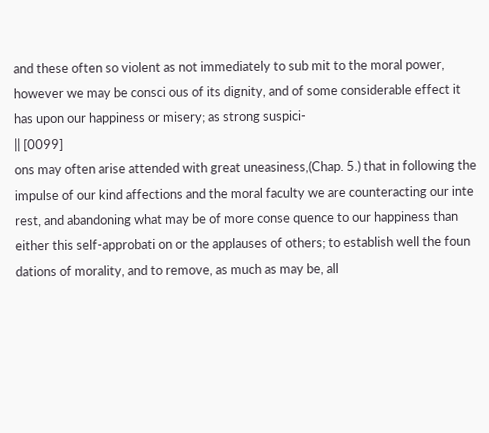and these often so violent as not immediately to sub mit to the moral power, however we may be consci ous of its dignity, and of some considerable effect it has upon our happiness or misery; as strong suspici-
|| [0099]
ons may often arise attended with great uneasiness,(Chap. 5.) that in following the impulse of our kind affections and the moral faculty we are counteracting our inte rest, and abandoning what may be of more conse quence to our happiness than either this self-approbati on or the applauses of others; to establish well the foun dations of morality, and to remove, as much as may be, all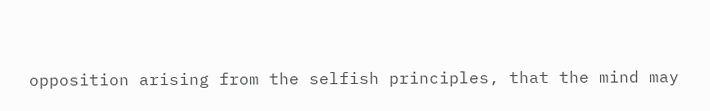opposition arising from the selfish principles, that the mind may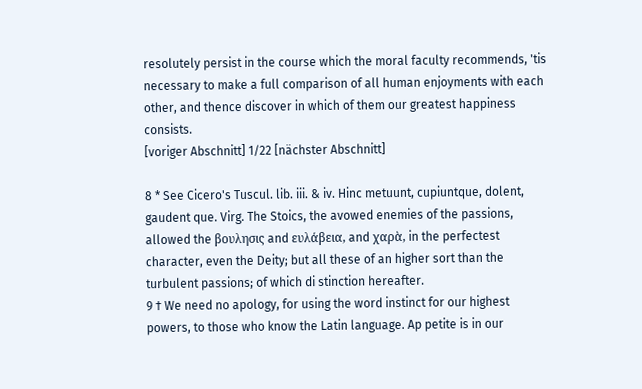resolutely persist in the course which the moral faculty recommends, 'tis necessary to make a full comparison of all human enjoyments with each other, and thence discover in which of them our greatest happiness consists.
[voriger Abschnitt] 1/22 [nächster Abschnitt]

8 * See Cicero's Tuscul. lib. iii. & iv. Hinc metuunt, cupiuntque, dolent, gaudent que. Virg. The Stoics, the avowed enemies of the passions, allowed the βουλησις and ευλάβεια, and χαρὰ, in the perfectest character, even the Deity; but all these of an higher sort than the turbulent passions; of which di stinction hereafter.
9 † We need no apology, for using the word instinct for our highest powers, to those who know the Latin language. Ap petite is in our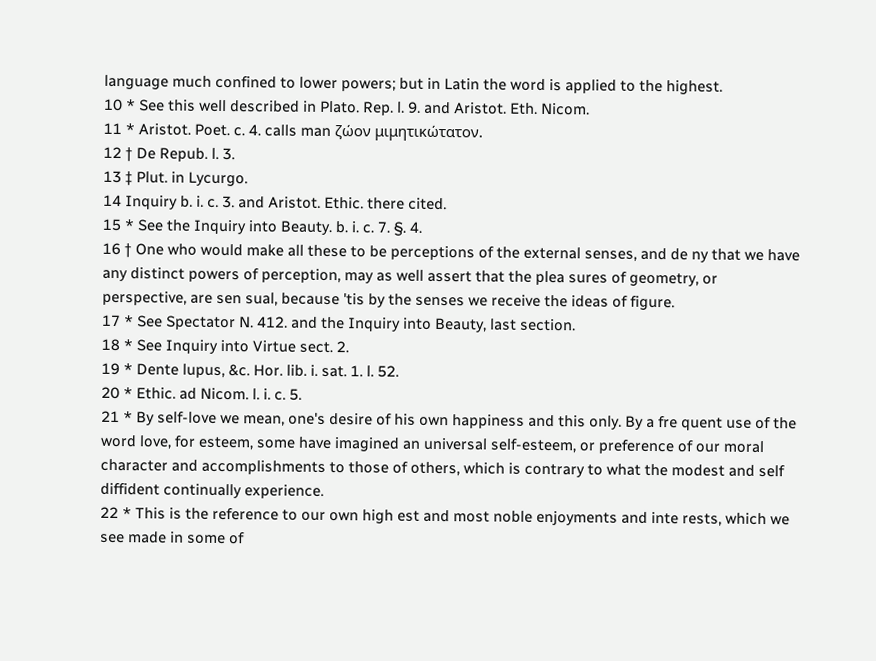language much confined to lower powers; but in Latin the word is applied to the highest.
10 * See this well described in Plato. Rep. l. 9. and Aristot. Eth. Nicom.
11 * Aristot. Poet. c. 4. calls man ζώον μιμητικώτατον.
12 † De Repub. l. 3.
13 ‡ Plut. in Lycurgo.
14 Inquiry b. i. c. 3. and Aristot. Ethic. there cited.
15 * See the Inquiry into Beauty. b. i. c. 7. §. 4.
16 † One who would make all these to be perceptions of the external senses, and de ny that we have any distinct powers of perception, may as well assert that the plea sures of geometry, or perspective, are sen sual, because 'tis by the senses we receive the ideas of figure.
17 * See Spectator N. 412. and the Inquiry into Beauty, last section.
18 * See Inquiry into Virtue sect. 2.
19 * Dente lupus, &c. Hor. lib. i. sat. 1. l. 52.
20 * Ethic. ad Nicom. l. i. c. 5.
21 * By self-love we mean, one's desire of his own happiness and this only. By a fre quent use of the word love, for esteem, some have imagined an universal self-esteem, or preference of our moral character and accomplishments to those of others, which is contrary to what the modest and self diffident continually experience.
22 * This is the reference to our own high est and most noble enjoyments and inte rests, which we see made in some of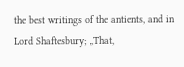the best writings of the antients, and in Lord Shaftesbury; „That,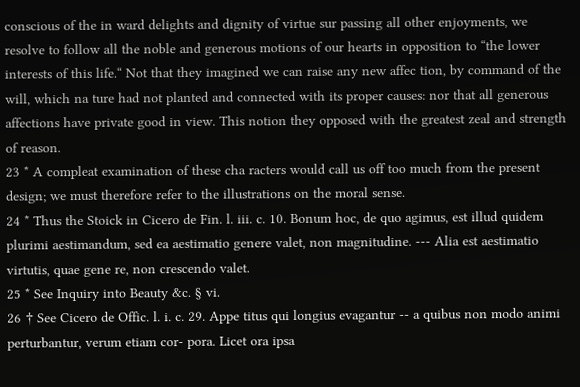conscious of the in ward delights and dignity of virtue sur passing all other enjoyments, we resolve to follow all the noble and generous motions of our hearts in opposition to “the lower interests of this life.“ Not that they imagined we can raise any new affec tion, by command of the will, which na ture had not planted and connected with its proper causes: nor that all generous affections have private good in view. This notion they opposed with the greatest zeal and strength of reason.
23 * A compleat examination of these cha racters would call us off too much from the present design; we must therefore refer to the illustrations on the moral sense.
24 * Thus the Stoick in Cicero de Fin. l. iii. c. 10. Bonum hoc, de quo agimus, est illud quidem plurimi aestimandum, sed ea aestimatio genere valet, non magnitudine. --- Alia est aestimatio virtutis, quae gene re, non crescendo valet.
25 * See Inquiry into Beauty &c. § vi.
26 † See Cicero de Offic. l. i. c. 29. Appe titus qui longius evagantur -- a quibus non modo animi perturbantur, verum etiam cor- pora. Licet ora ipsa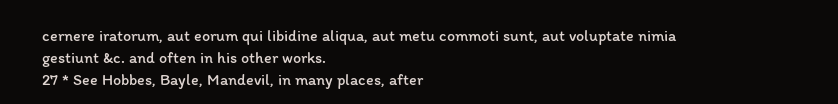cernere iratorum, aut eorum qui libidine aliqua, aut metu commoti sunt, aut voluptate nimia gestiunt &c. and often in his other works.
27 * See Hobbes, Bayle, Mandevil, in many places, after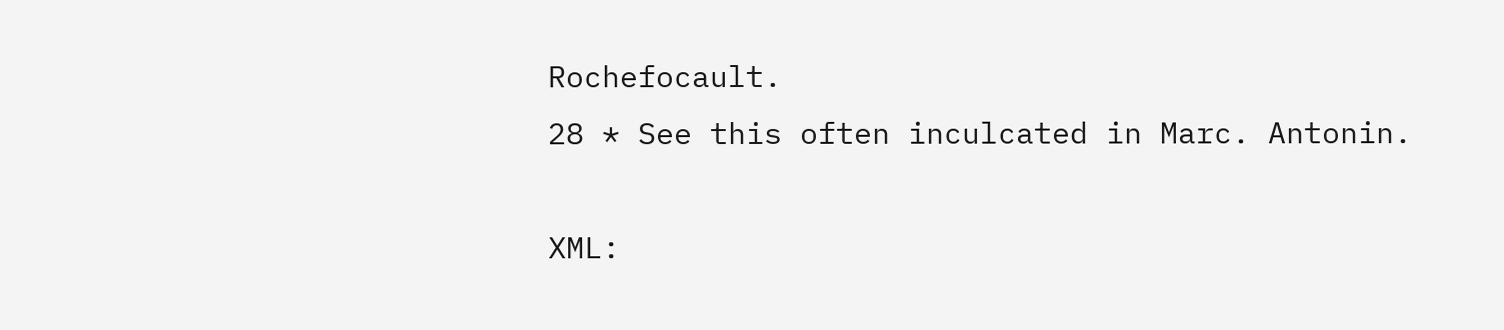Rochefocault.
28 * See this often inculcated in Marc. Antonin.

XML: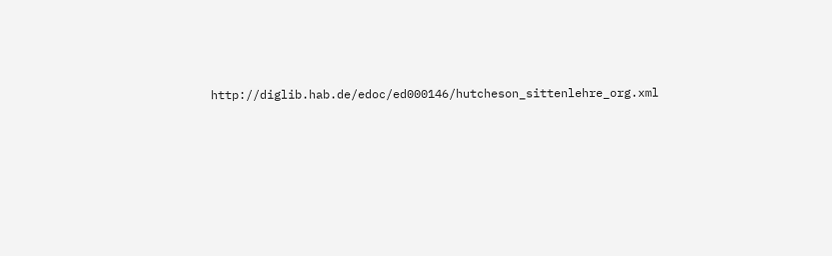http://diglib.hab.de/edoc/ed000146/hutcheson_sittenlehre_org.xml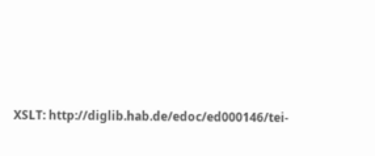XSLT: http://diglib.hab.de/edoc/ed000146/tei-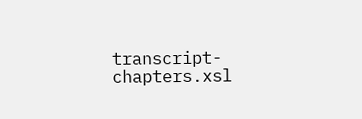transcript-chapters.xsl